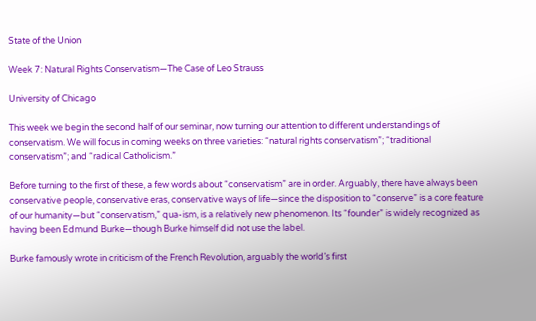State of the Union

Week 7: Natural Rights Conservatism—The Case of Leo Strauss

University of Chicago

This week we begin the second half of our seminar, now turning our attention to different understandings of conservatism. We will focus in coming weeks on three varieties: “natural rights conservatism”; “traditional conservatism”; and “radical Catholicism.”

Before turning to the first of these, a few words about “conservatism” are in order. Arguably, there have always been conservative people, conservative eras, conservative ways of life—since the disposition to “conserve” is a core feature of our humanity—but “conservatism,” qua-ism, is a relatively new phenomenon. Its “founder” is widely recognized as having been Edmund Burke—though Burke himself did not use the label.

Burke famously wrote in criticism of the French Revolution, arguably the world’s first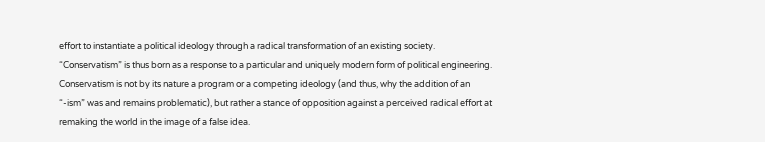effort to instantiate a political ideology through a radical transformation of an existing society. “Conservatism” is thus born as a response to a particular and uniquely modern form of political engineering. Conservatism is not by its nature a program or a competing ideology (and thus, why the addition of an “-ism” was and remains problematic), but rather a stance of opposition against a perceived radical effort at remaking the world in the image of a false idea.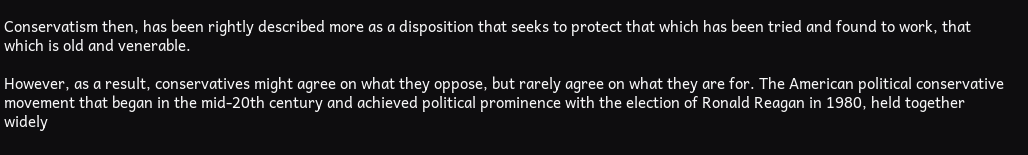Conservatism then, has been rightly described more as a disposition that seeks to protect that which has been tried and found to work, that which is old and venerable.

However, as a result, conservatives might agree on what they oppose, but rarely agree on what they are for. The American political conservative movement that began in the mid-20th century and achieved political prominence with the election of Ronald Reagan in 1980, held together widely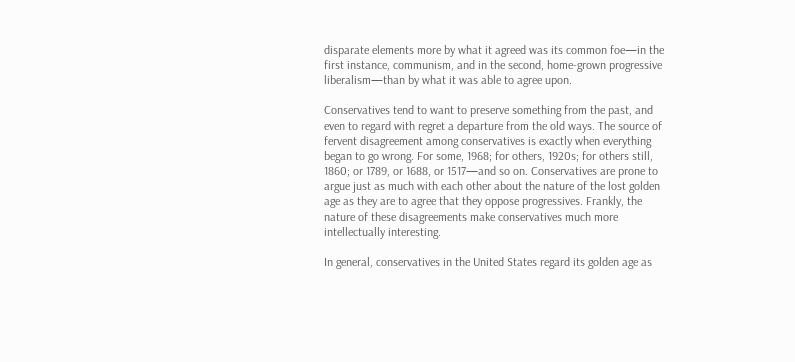disparate elements more by what it agreed was its common foe—in the first instance, communism, and in the second, home-grown progressive liberalism—than by what it was able to agree upon.

Conservatives tend to want to preserve something from the past, and even to regard with regret a departure from the old ways. The source of fervent disagreement among conservatives is exactly when everything began to go wrong. For some, 1968; for others, 1920s; for others still, 1860; or 1789, or 1688, or 1517—and so on. Conservatives are prone to argue just as much with each other about the nature of the lost golden age as they are to agree that they oppose progressives. Frankly, the nature of these disagreements make conservatives much more intellectually interesting.

In general, conservatives in the United States regard its golden age as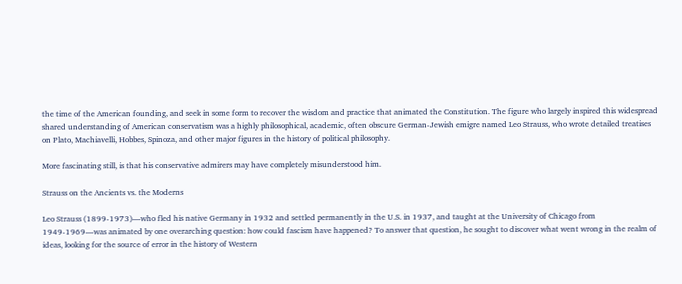the time of the American founding, and seek in some form to recover the wisdom and practice that animated the Constitution. The figure who largely inspired this widespread shared understanding of American conservatism was a highly philosophical, academic, often obscure German-Jewish emigre named Leo Strauss, who wrote detailed treatises on Plato, Machiavelli, Hobbes, Spinoza, and other major figures in the history of political philosophy.

More fascinating still, is that his conservative admirers may have completely misunderstood him.

Strauss on the Ancients vs. the Moderns

Leo Strauss (1899-1973)—who fled his native Germany in 1932 and settled permanently in the U.S. in 1937, and taught at the University of Chicago from 1949-1969—was animated by one overarching question: how could fascism have happened? To answer that question, he sought to discover what went wrong in the realm of ideas, looking for the source of error in the history of Western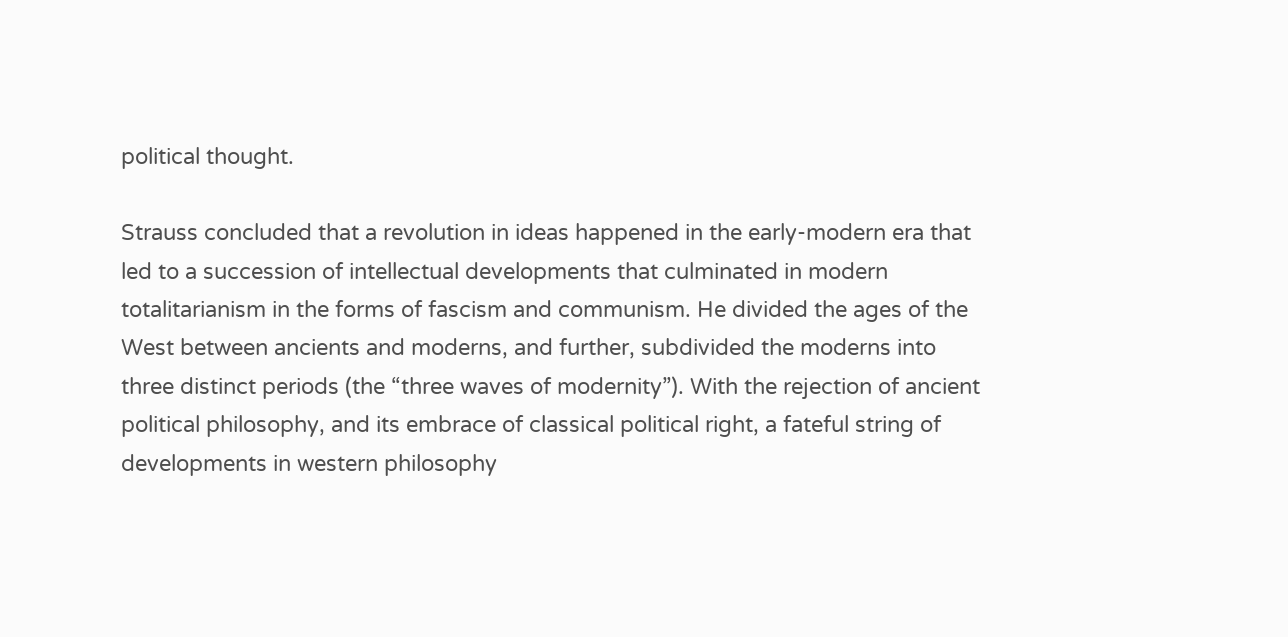political thought.

Strauss concluded that a revolution in ideas happened in the early-modern era that led to a succession of intellectual developments that culminated in modern totalitarianism in the forms of fascism and communism. He divided the ages of the West between ancients and moderns, and further, subdivided the moderns into three distinct periods (the “three waves of modernity”). With the rejection of ancient political philosophy, and its embrace of classical political right, a fateful string of developments in western philosophy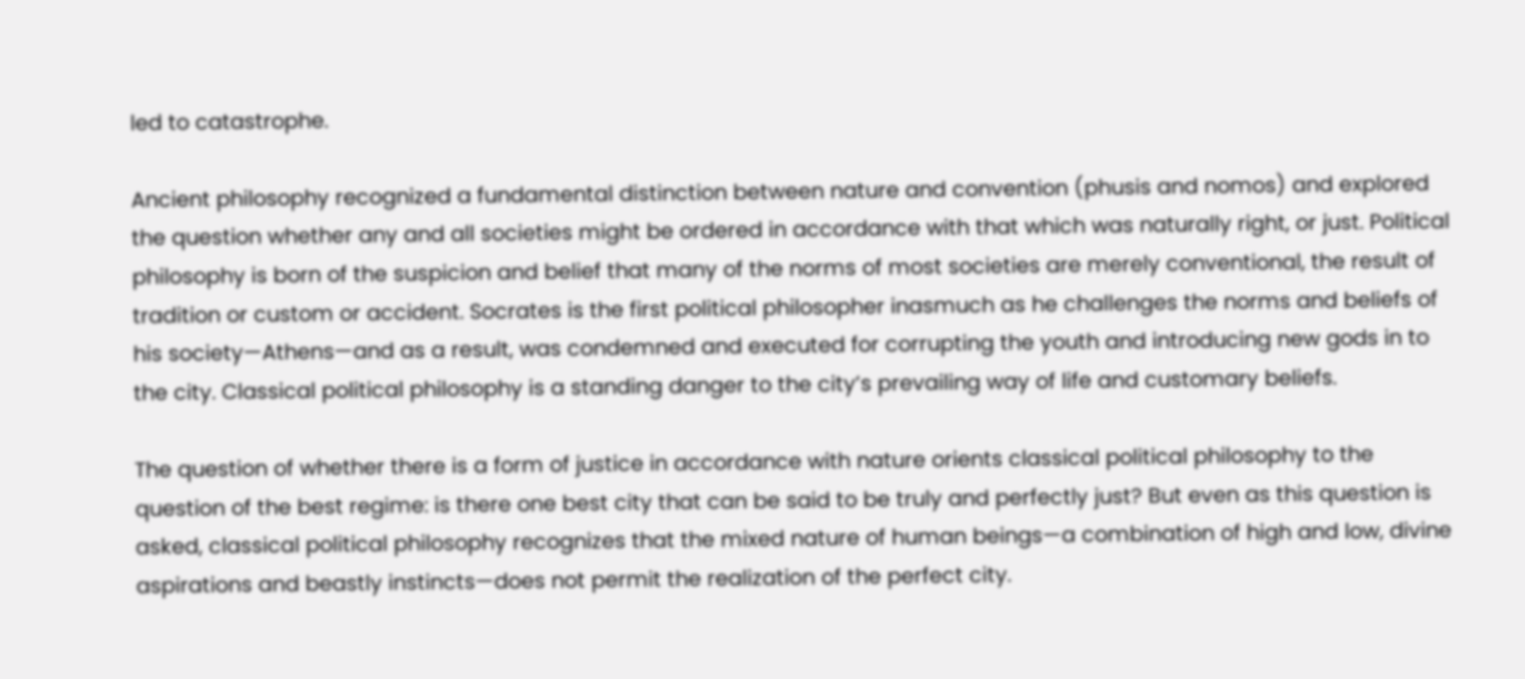led to catastrophe.

Ancient philosophy recognized a fundamental distinction between nature and convention (phusis and nomos) and explored the question whether any and all societies might be ordered in accordance with that which was naturally right, or just. Political philosophy is born of the suspicion and belief that many of the norms of most societies are merely conventional, the result of tradition or custom or accident. Socrates is the first political philosopher inasmuch as he challenges the norms and beliefs of his society—Athens—and as a result, was condemned and executed for corrupting the youth and introducing new gods in to the city. Classical political philosophy is a standing danger to the city’s prevailing way of life and customary beliefs.

The question of whether there is a form of justice in accordance with nature orients classical political philosophy to the question of the best regime: is there one best city that can be said to be truly and perfectly just? But even as this question is asked, classical political philosophy recognizes that the mixed nature of human beings—a combination of high and low, divine aspirations and beastly instincts—does not permit the realization of the perfect city.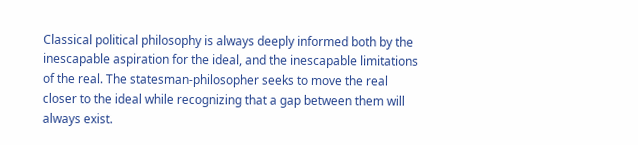Classical political philosophy is always deeply informed both by the inescapable aspiration for the ideal, and the inescapable limitations of the real. The statesman-philosopher seeks to move the real closer to the ideal while recognizing that a gap between them will always exist.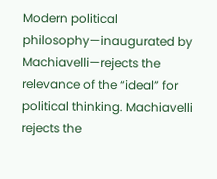Modern political philosophy—inaugurated by Machiavelli—rejects the relevance of the “ideal” for political thinking. Machiavelli rejects the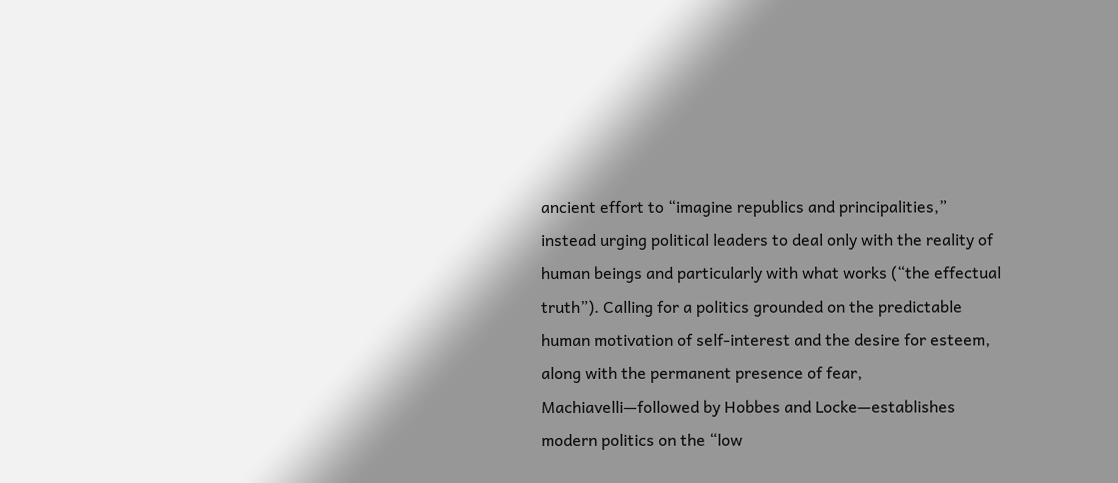ancient effort to “imagine republics and principalities,” instead urging political leaders to deal only with the reality of human beings and particularly with what works (“the effectual truth”). Calling for a politics grounded on the predictable human motivation of self-interest and the desire for esteem, along with the permanent presence of fear, Machiavelli—followed by Hobbes and Locke—establishes modern politics on the “low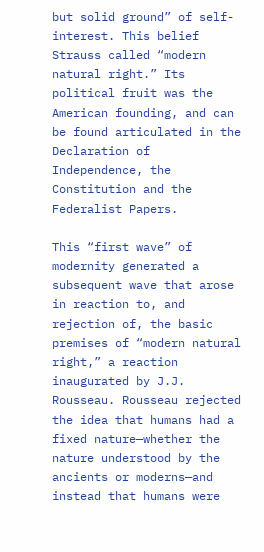but solid ground” of self-interest. This belief Strauss called “modern natural right.” Its political fruit was the American founding, and can be found articulated in the Declaration of Independence, the Constitution and the Federalist Papers.

This “first wave” of modernity generated a subsequent wave that arose in reaction to, and rejection of, the basic premises of “modern natural right,” a reaction inaugurated by J.J. Rousseau. Rousseau rejected the idea that humans had a fixed nature—whether the nature understood by the ancients or moderns—and instead that humans were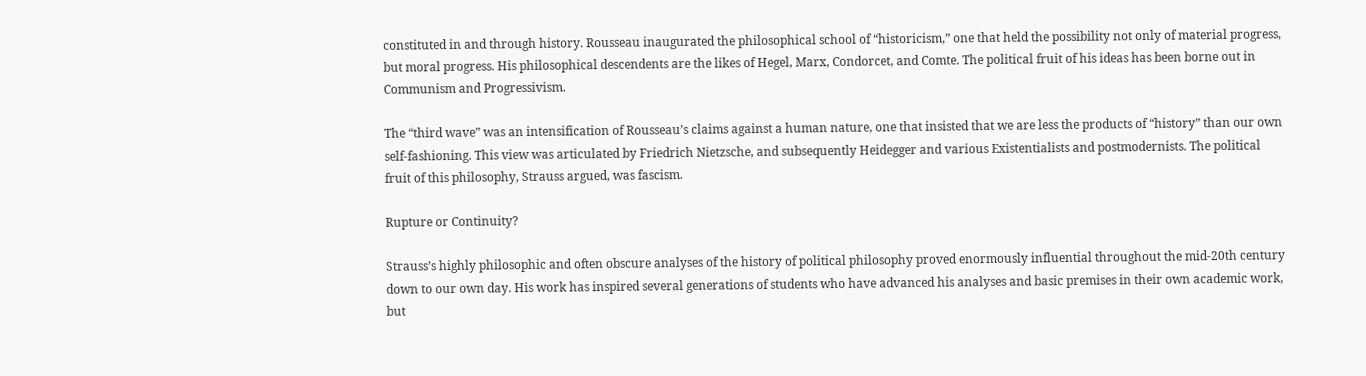constituted in and through history. Rousseau inaugurated the philosophical school of “historicism,” one that held the possibility not only of material progress, but moral progress. His philosophical descendents are the likes of Hegel, Marx, Condorcet, and Comte. The political fruit of his ideas has been borne out in Communism and Progressivism.

The “third wave” was an intensification of Rousseau’s claims against a human nature, one that insisted that we are less the products of “history” than our own self-fashioning. This view was articulated by Friedrich Nietzsche, and subsequently Heidegger and various Existentialists and postmodernists. The political fruit of this philosophy, Strauss argued, was fascism.

Rupture or Continuity?

Strauss’s highly philosophic and often obscure analyses of the history of political philosophy proved enormously influential throughout the mid-20th century down to our own day. His work has inspired several generations of students who have advanced his analyses and basic premises in their own academic work, but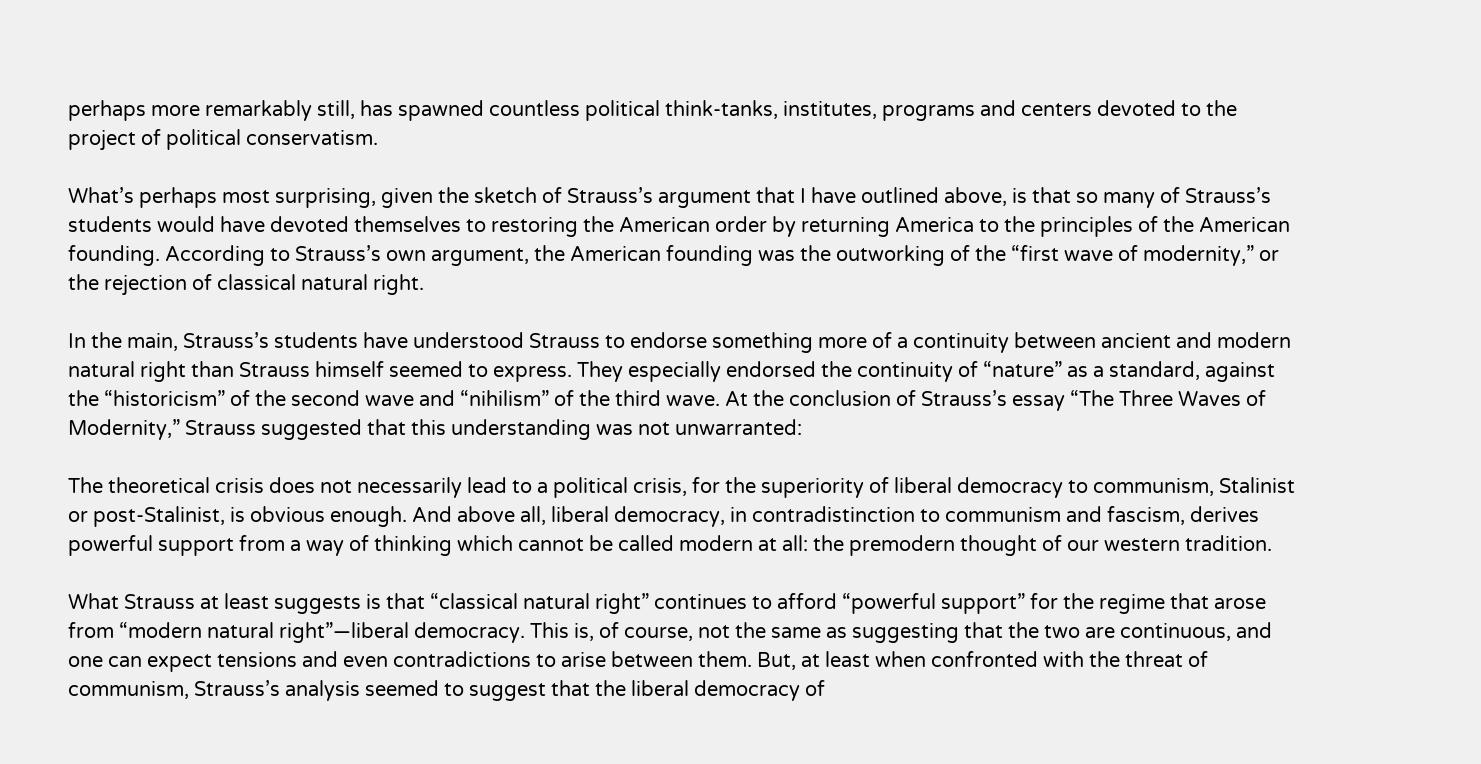perhaps more remarkably still, has spawned countless political think-tanks, institutes, programs and centers devoted to the project of political conservatism.

What’s perhaps most surprising, given the sketch of Strauss’s argument that I have outlined above, is that so many of Strauss’s students would have devoted themselves to restoring the American order by returning America to the principles of the American founding. According to Strauss’s own argument, the American founding was the outworking of the “first wave of modernity,” or the rejection of classical natural right.

In the main, Strauss’s students have understood Strauss to endorse something more of a continuity between ancient and modern natural right than Strauss himself seemed to express. They especially endorsed the continuity of “nature” as a standard, against the “historicism” of the second wave and “nihilism” of the third wave. At the conclusion of Strauss’s essay “The Three Waves of Modernity,” Strauss suggested that this understanding was not unwarranted:

The theoretical crisis does not necessarily lead to a political crisis, for the superiority of liberal democracy to communism, Stalinist or post-Stalinist, is obvious enough. And above all, liberal democracy, in contradistinction to communism and fascism, derives powerful support from a way of thinking which cannot be called modern at all: the premodern thought of our western tradition.

What Strauss at least suggests is that “classical natural right” continues to afford “powerful support” for the regime that arose from “modern natural right”—liberal democracy. This is, of course, not the same as suggesting that the two are continuous, and one can expect tensions and even contradictions to arise between them. But, at least when confronted with the threat of communism, Strauss’s analysis seemed to suggest that the liberal democracy of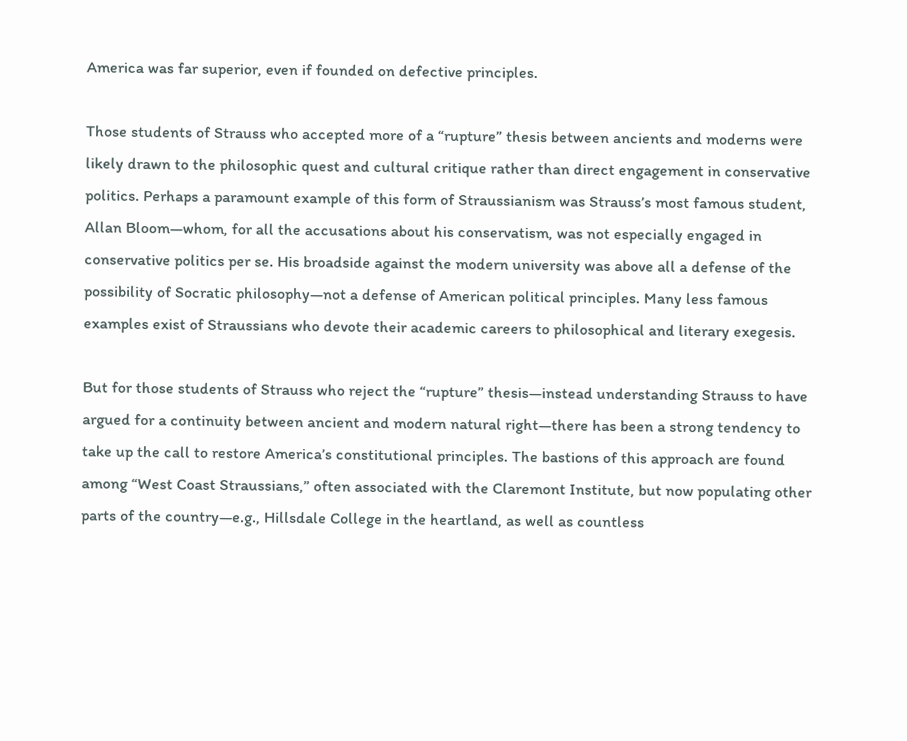America was far superior, even if founded on defective principles.

Those students of Strauss who accepted more of a “rupture” thesis between ancients and moderns were likely drawn to the philosophic quest and cultural critique rather than direct engagement in conservative politics. Perhaps a paramount example of this form of Straussianism was Strauss’s most famous student, Allan Bloom—whom, for all the accusations about his conservatism, was not especially engaged in conservative politics per se. His broadside against the modern university was above all a defense of the possibility of Socratic philosophy—not a defense of American political principles. Many less famous examples exist of Straussians who devote their academic careers to philosophical and literary exegesis.

But for those students of Strauss who reject the “rupture” thesis—instead understanding Strauss to have argued for a continuity between ancient and modern natural right—there has been a strong tendency to take up the call to restore America’s constitutional principles. The bastions of this approach are found among “West Coast Straussians,” often associated with the Claremont Institute, but now populating other parts of the country—e.g., Hillsdale College in the heartland, as well as countless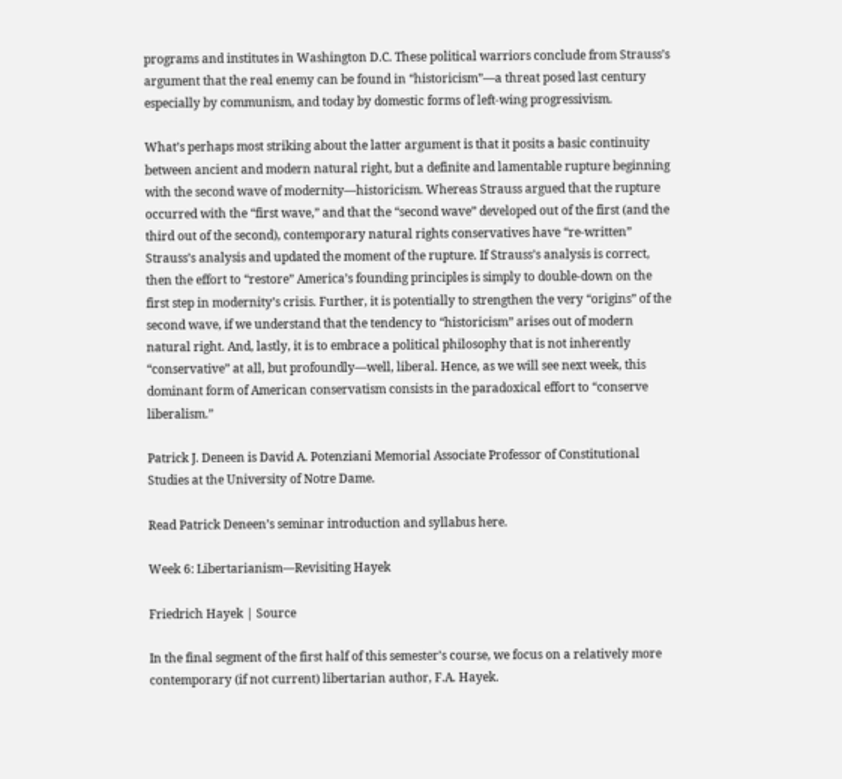programs and institutes in Washington D.C. These political warriors conclude from Strauss’s argument that the real enemy can be found in “historicism”—a threat posed last century especially by communism, and today by domestic forms of left-wing progressivism.

What’s perhaps most striking about the latter argument is that it posits a basic continuity between ancient and modern natural right, but a definite and lamentable rupture beginning with the second wave of modernity—historicism. Whereas Strauss argued that the rupture occurred with the “first wave,” and that the “second wave” developed out of the first (and the third out of the second), contemporary natural rights conservatives have “re-written” Strauss’s analysis and updated the moment of the rupture. If Strauss’s analysis is correct, then the effort to “restore” America’s founding principles is simply to double-down on the first step in modernity’s crisis. Further, it is potentially to strengthen the very “origins” of the second wave, if we understand that the tendency to “historicism” arises out of modern natural right. And, lastly, it is to embrace a political philosophy that is not inherently “conservative” at all, but profoundly—well, liberal. Hence, as we will see next week, this dominant form of American conservatism consists in the paradoxical effort to “conserve liberalism.”

Patrick J. Deneen is David A. Potenziani Memorial Associate Professor of Constitutional Studies at the University of Notre Dame.

Read Patrick Deneen’s seminar introduction and syllabus here.

Week 6: Libertarianism—Revisiting Hayek

Friedrich Hayek | Source

In the final segment of the first half of this semester’s course, we focus on a relatively more contemporary (if not current) libertarian author, F.A. Hayek.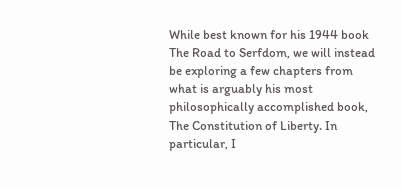While best known for his 1944 book The Road to Serfdom, we will instead be exploring a few chapters from what is arguably his most philosophically accomplished book, The Constitution of Liberty. In particular, I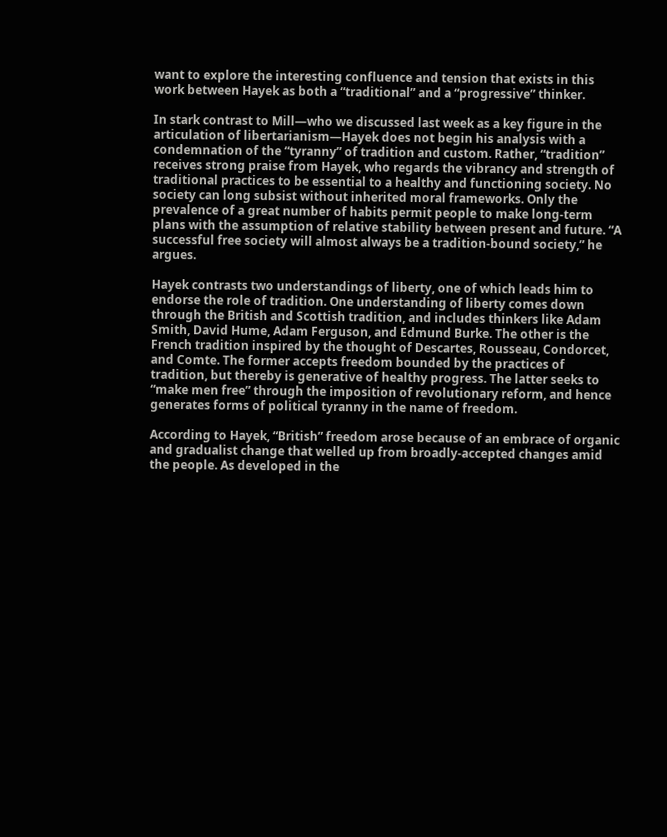want to explore the interesting confluence and tension that exists in this work between Hayek as both a “traditional” and a “progressive” thinker.

In stark contrast to Mill—who we discussed last week as a key figure in the articulation of libertarianism—Hayek does not begin his analysis with a condemnation of the “tyranny” of tradition and custom. Rather, “tradition” receives strong praise from Hayek, who regards the vibrancy and strength of traditional practices to be essential to a healthy and functioning society. No society can long subsist without inherited moral frameworks. Only the prevalence of a great number of habits permit people to make long-term plans with the assumption of relative stability between present and future. “A successful free society will almost always be a tradition-bound society,” he argues.

Hayek contrasts two understandings of liberty, one of which leads him to endorse the role of tradition. One understanding of liberty comes down through the British and Scottish tradition, and includes thinkers like Adam Smith, David Hume, Adam Ferguson, and Edmund Burke. The other is the French tradition inspired by the thought of Descartes, Rousseau, Condorcet, and Comte. The former accepts freedom bounded by the practices of tradition, but thereby is generative of healthy progress. The latter seeks to “make men free” through the imposition of revolutionary reform, and hence generates forms of political tyranny in the name of freedom.

According to Hayek, “British” freedom arose because of an embrace of organic and gradualist change that welled up from broadly-accepted changes amid the people. As developed in the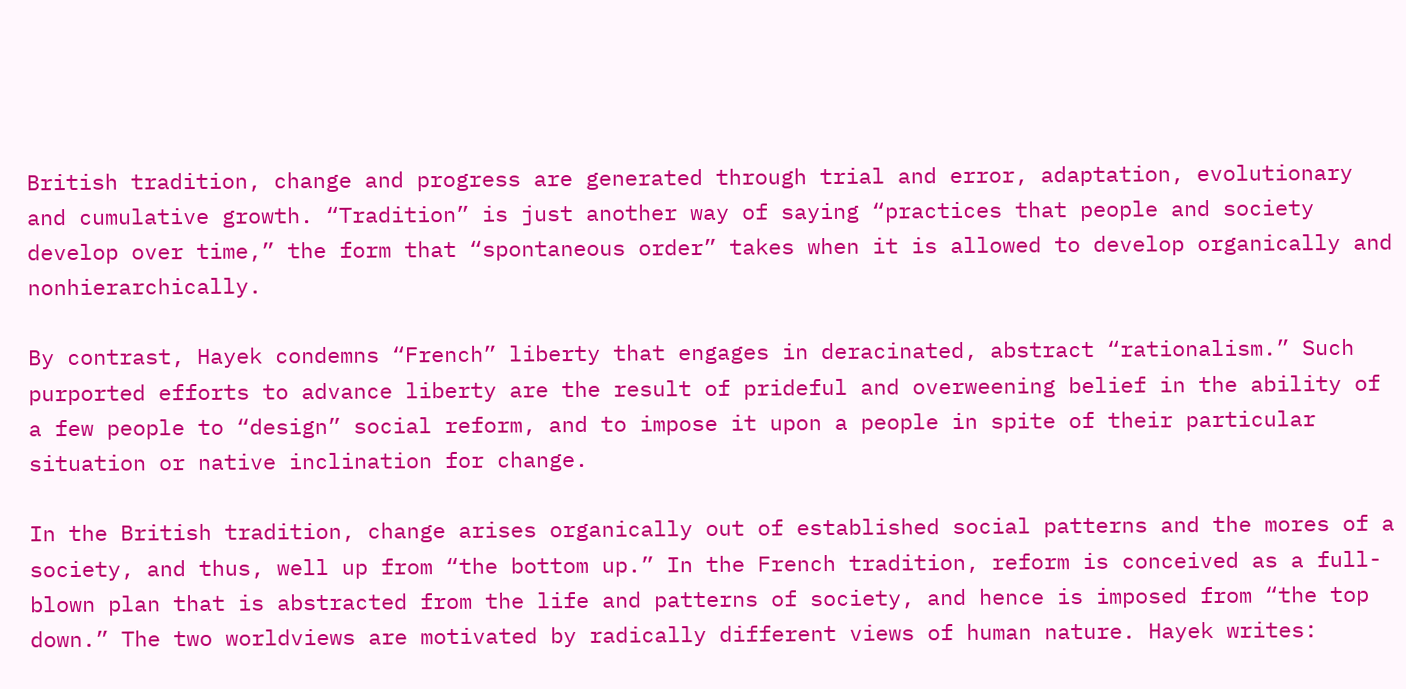British tradition, change and progress are generated through trial and error, adaptation, evolutionary and cumulative growth. “Tradition” is just another way of saying “practices that people and society develop over time,” the form that “spontaneous order” takes when it is allowed to develop organically and nonhierarchically.

By contrast, Hayek condemns “French” liberty that engages in deracinated, abstract “rationalism.” Such purported efforts to advance liberty are the result of prideful and overweening belief in the ability of a few people to “design” social reform, and to impose it upon a people in spite of their particular situation or native inclination for change.

In the British tradition, change arises organically out of established social patterns and the mores of a society, and thus, well up from “the bottom up.” In the French tradition, reform is conceived as a full-blown plan that is abstracted from the life and patterns of society, and hence is imposed from “the top down.” The two worldviews are motivated by radically different views of human nature. Hayek writes: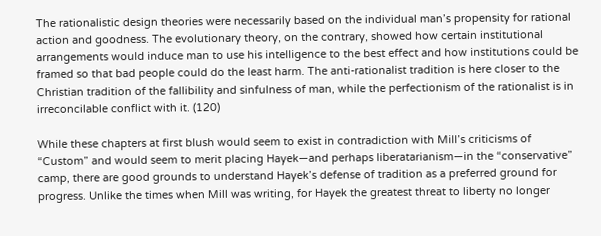The rationalistic design theories were necessarily based on the individual man’s propensity for rational action and goodness. The evolutionary theory, on the contrary, showed how certain institutional arrangements would induce man to use his intelligence to the best effect and how institutions could be framed so that bad people could do the least harm. The anti-rationalist tradition is here closer to the Christian tradition of the fallibility and sinfulness of man, while the perfectionism of the rationalist is in irreconcilable conflict with it. (120)

While these chapters at first blush would seem to exist in contradiction with Mill’s criticisms of “Custom” and would seem to merit placing Hayek—and perhaps liberatarianism—in the “conservative” camp, there are good grounds to understand Hayek’s defense of tradition as a preferred ground for progress. Unlike the times when Mill was writing, for Hayek the greatest threat to liberty no longer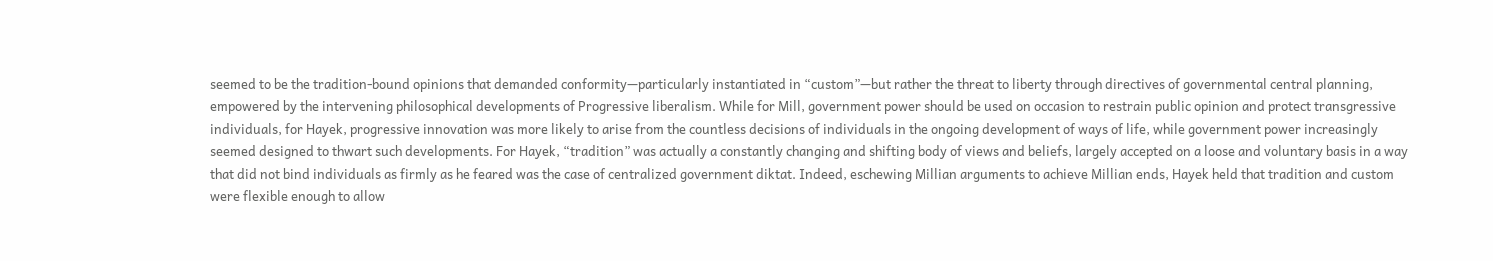seemed to be the tradition-bound opinions that demanded conformity—particularly instantiated in “custom”—but rather the threat to liberty through directives of governmental central planning, empowered by the intervening philosophical developments of Progressive liberalism. While for Mill, government power should be used on occasion to restrain public opinion and protect transgressive individuals, for Hayek, progressive innovation was more likely to arise from the countless decisions of individuals in the ongoing development of ways of life, while government power increasingly seemed designed to thwart such developments. For Hayek, “tradition” was actually a constantly changing and shifting body of views and beliefs, largely accepted on a loose and voluntary basis in a way that did not bind individuals as firmly as he feared was the case of centralized government diktat. Indeed, eschewing Millian arguments to achieve Millian ends, Hayek held that tradition and custom were flexible enough to allow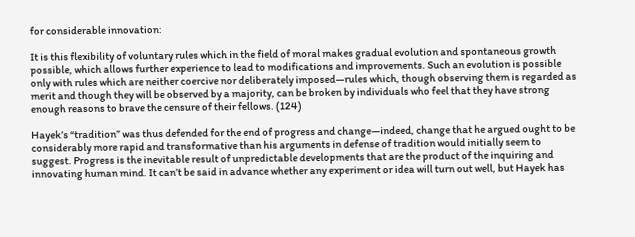for considerable innovation:

It is this flexibility of voluntary rules which in the field of moral makes gradual evolution and spontaneous growth possible, which allows further experience to lead to modifications and improvements. Such an evolution is possible only with rules which are neither coercive nor deliberately imposed—rules which, though observing them is regarded as merit and though they will be observed by a majority, can be broken by individuals who feel that they have strong enough reasons to brave the censure of their fellows. (124)

Hayek’s “tradition” was thus defended for the end of progress and change—indeed, change that he argued ought to be considerably more rapid and transformative than his arguments in defense of tradition would initially seem to suggest. Progress is the inevitable result of unpredictable developments that are the product of the inquiring and innovating human mind. It can’t be said in advance whether any experiment or idea will turn out well, but Hayek has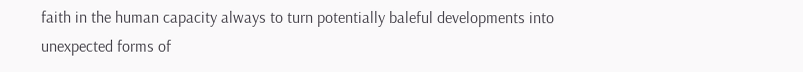faith in the human capacity always to turn potentially baleful developments into unexpected forms of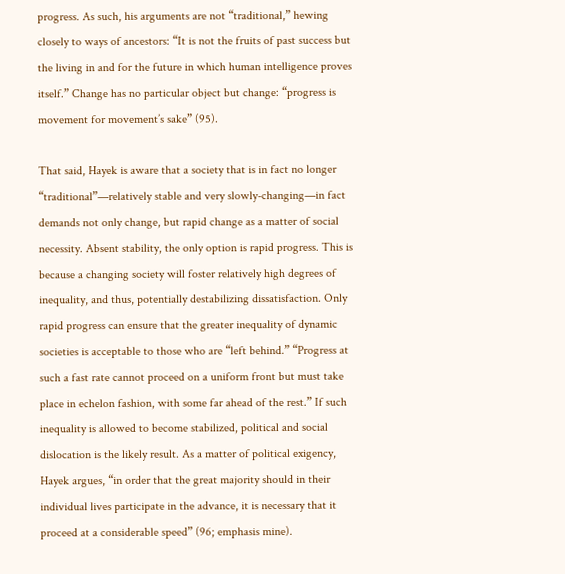progress. As such, his arguments are not “traditional,” hewing closely to ways of ancestors: “It is not the fruits of past success but the living in and for the future in which human intelligence proves itself.” Change has no particular object but change: “progress is movement for movement’s sake” (95).

That said, Hayek is aware that a society that is in fact no longer “traditional”—relatively stable and very slowly-changing—in fact demands not only change, but rapid change as a matter of social necessity. Absent stability, the only option is rapid progress. This is because a changing society will foster relatively high degrees of inequality, and thus, potentially destabilizing dissatisfaction. Only rapid progress can ensure that the greater inequality of dynamic societies is acceptable to those who are “left behind.” “Progress at such a fast rate cannot proceed on a uniform front but must take place in echelon fashion, with some far ahead of the rest.” If such inequality is allowed to become stabilized, political and social dislocation is the likely result. As a matter of political exigency, Hayek argues, “in order that the great majority should in their individual lives participate in the advance, it is necessary that it proceed at a considerable speed” (96; emphasis mine).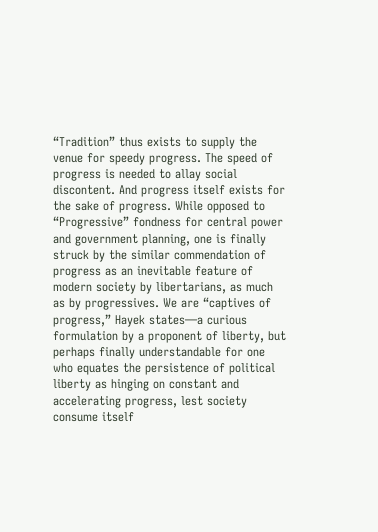“Tradition” thus exists to supply the venue for speedy progress. The speed of progress is needed to allay social discontent. And progress itself exists for the sake of progress. While opposed to “Progressive” fondness for central power and government planning, one is finally struck by the similar commendation of progress as an inevitable feature of modern society by libertarians, as much as by progressives. We are “captives of progress,” Hayek states—a curious formulation by a proponent of liberty, but perhaps finally understandable for one who equates the persistence of political liberty as hinging on constant and accelerating progress, lest society consume itself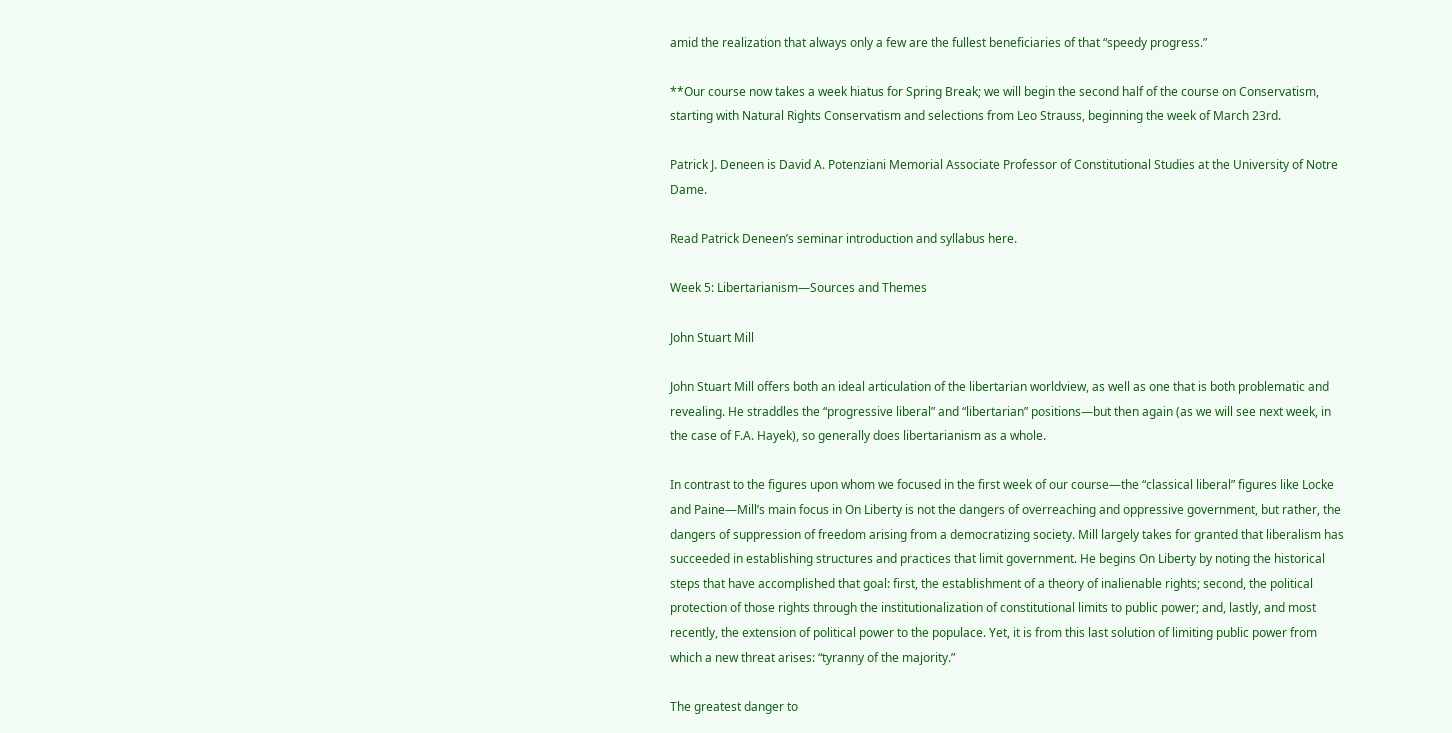amid the realization that always only a few are the fullest beneficiaries of that “speedy progress.”

**Our course now takes a week hiatus for Spring Break; we will begin the second half of the course on Conservatism, starting with Natural Rights Conservatism and selections from Leo Strauss, beginning the week of March 23rd.

Patrick J. Deneen is David A. Potenziani Memorial Associate Professor of Constitutional Studies at the University of Notre Dame.

Read Patrick Deneen’s seminar introduction and syllabus here.

Week 5: Libertarianism—Sources and Themes

John Stuart Mill

John Stuart Mill offers both an ideal articulation of the libertarian worldview, as well as one that is both problematic and revealing. He straddles the “progressive liberal” and “libertarian” positions—but then again (as we will see next week, in the case of F.A. Hayek), so generally does libertarianism as a whole.

In contrast to the figures upon whom we focused in the first week of our course—the “classical liberal” figures like Locke and Paine—Mill’s main focus in On Liberty is not the dangers of overreaching and oppressive government, but rather, the dangers of suppression of freedom arising from a democratizing society. Mill largely takes for granted that liberalism has succeeded in establishing structures and practices that limit government. He begins On Liberty by noting the historical steps that have accomplished that goal: first, the establishment of a theory of inalienable rights; second, the political protection of those rights through the institutionalization of constitutional limits to public power; and, lastly, and most recently, the extension of political power to the populace. Yet, it is from this last solution of limiting public power from which a new threat arises: “tyranny of the majority.”

The greatest danger to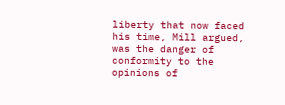liberty that now faced his time, Mill argued, was the danger of conformity to the opinions of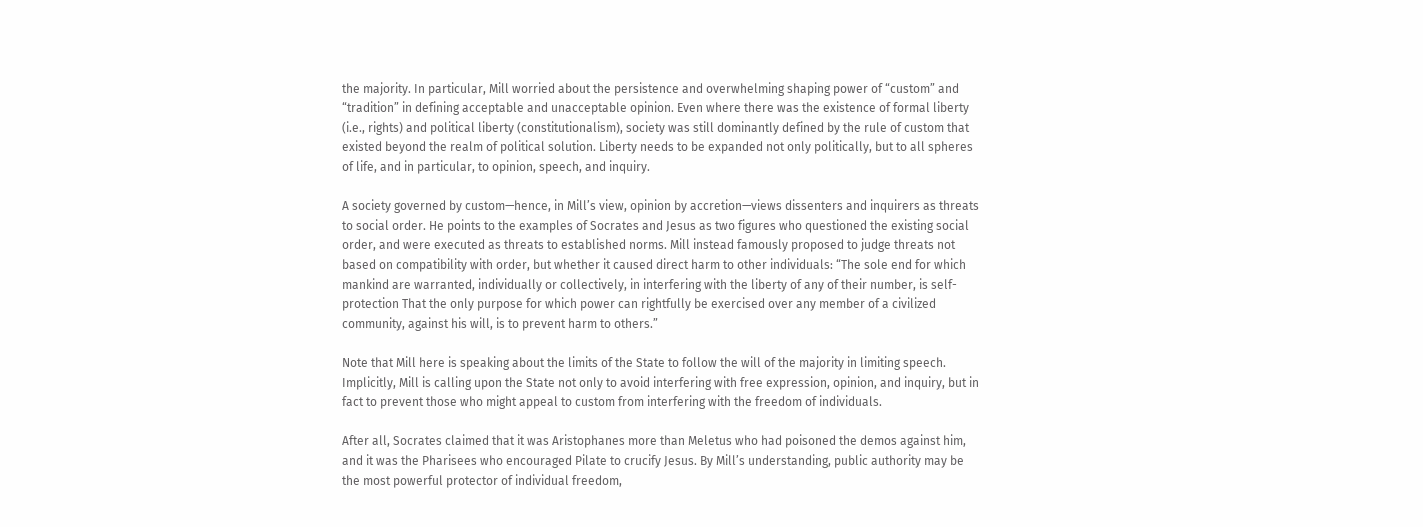the majority. In particular, Mill worried about the persistence and overwhelming shaping power of “custom” and “tradition” in defining acceptable and unacceptable opinion. Even where there was the existence of formal liberty (i.e., rights) and political liberty (constitutionalism), society was still dominantly defined by the rule of custom that existed beyond the realm of political solution. Liberty needs to be expanded not only politically, but to all spheres of life, and in particular, to opinion, speech, and inquiry.

A society governed by custom—hence, in Mill’s view, opinion by accretion—views dissenters and inquirers as threats to social order. He points to the examples of Socrates and Jesus as two figures who questioned the existing social order, and were executed as threats to established norms. Mill instead famously proposed to judge threats not based on compatibility with order, but whether it caused direct harm to other individuals: “The sole end for which mankind are warranted, individually or collectively, in interfering with the liberty of any of their number, is self-protection That the only purpose for which power can rightfully be exercised over any member of a civilized community, against his will, is to prevent harm to others.”

Note that Mill here is speaking about the limits of the State to follow the will of the majority in limiting speech. Implicitly, Mill is calling upon the State not only to avoid interfering with free expression, opinion, and inquiry, but in fact to prevent those who might appeal to custom from interfering with the freedom of individuals.

After all, Socrates claimed that it was Aristophanes more than Meletus who had poisoned the demos against him, and it was the Pharisees who encouraged Pilate to crucify Jesus. By Mill’s understanding, public authority may be the most powerful protector of individual freedom,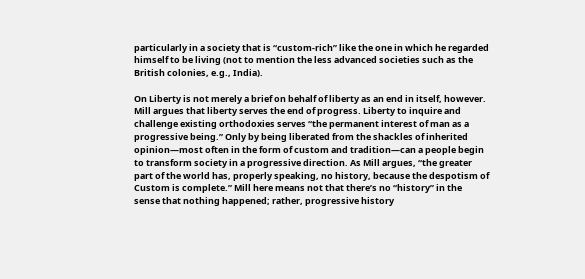particularly in a society that is “custom-rich” like the one in which he regarded himself to be living (not to mention the less advanced societies such as the British colonies, e.g., India).

On Liberty is not merely a brief on behalf of liberty as an end in itself, however. Mill argues that liberty serves the end of progress. Liberty to inquire and challenge existing orthodoxies serves “the permanent interest of man as a progressive being.” Only by being liberated from the shackles of inherited opinion—most often in the form of custom and tradition—can a people begin to transform society in a progressive direction. As Mill argues, “the greater part of the world has, properly speaking, no history, because the despotism of Custom is complete.” Mill here means not that there’s no “history” in the sense that nothing happened; rather, progressive history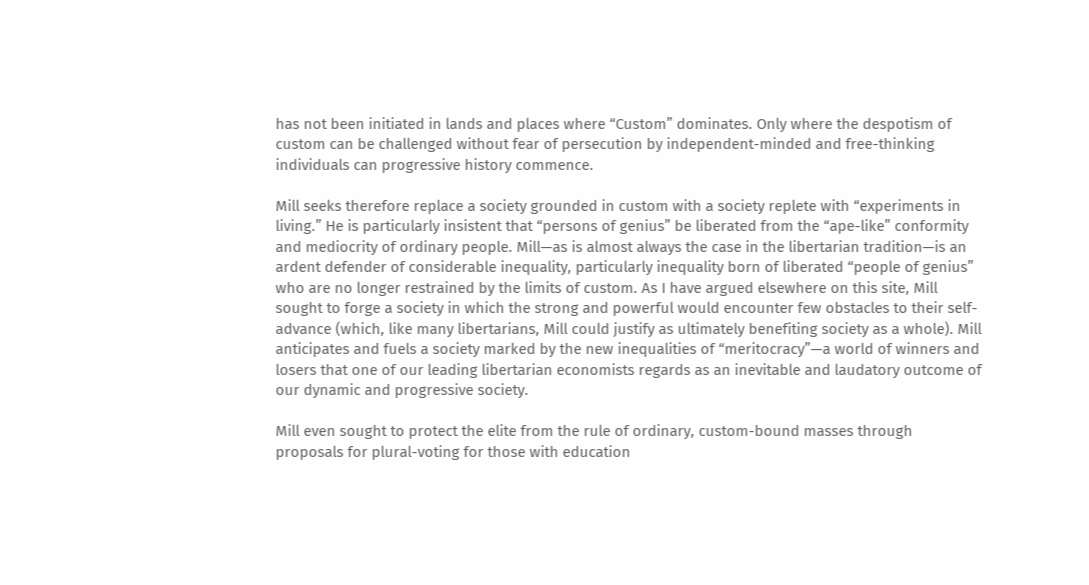has not been initiated in lands and places where “Custom” dominates. Only where the despotism of custom can be challenged without fear of persecution by independent-minded and free-thinking individuals can progressive history commence.

Mill seeks therefore replace a society grounded in custom with a society replete with “experiments in living.” He is particularly insistent that “persons of genius” be liberated from the “ape-like” conformity and mediocrity of ordinary people. Mill—as is almost always the case in the libertarian tradition—is an ardent defender of considerable inequality, particularly inequality born of liberated “people of genius” who are no longer restrained by the limits of custom. As I have argued elsewhere on this site, Mill sought to forge a society in which the strong and powerful would encounter few obstacles to their self-advance (which, like many libertarians, Mill could justify as ultimately benefiting society as a whole). Mill anticipates and fuels a society marked by the new inequalities of “meritocracy”—a world of winners and losers that one of our leading libertarian economists regards as an inevitable and laudatory outcome of our dynamic and progressive society.

Mill even sought to protect the elite from the rule of ordinary, custom-bound masses through proposals for plural-voting for those with education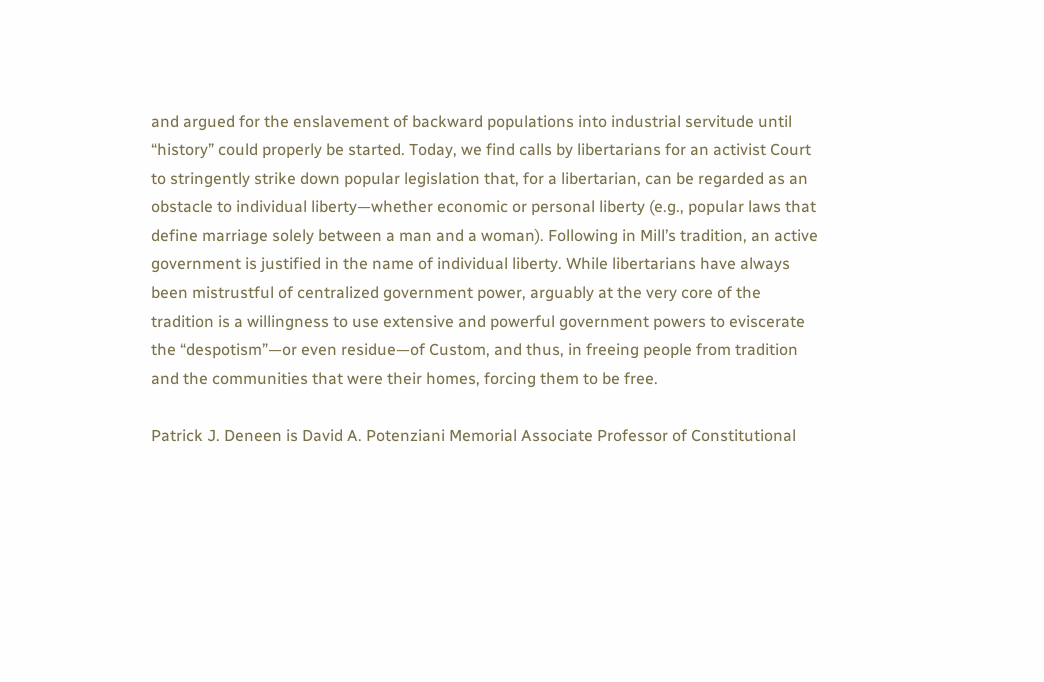and argued for the enslavement of backward populations into industrial servitude until “history” could properly be started. Today, we find calls by libertarians for an activist Court to stringently strike down popular legislation that, for a libertarian, can be regarded as an obstacle to individual liberty—whether economic or personal liberty (e.g., popular laws that define marriage solely between a man and a woman). Following in Mill’s tradition, an active government is justified in the name of individual liberty. While libertarians have always been mistrustful of centralized government power, arguably at the very core of the tradition is a willingness to use extensive and powerful government powers to eviscerate the “despotism”—or even residue—of Custom, and thus, in freeing people from tradition and the communities that were their homes, forcing them to be free.

Patrick J. Deneen is David A. Potenziani Memorial Associate Professor of Constitutional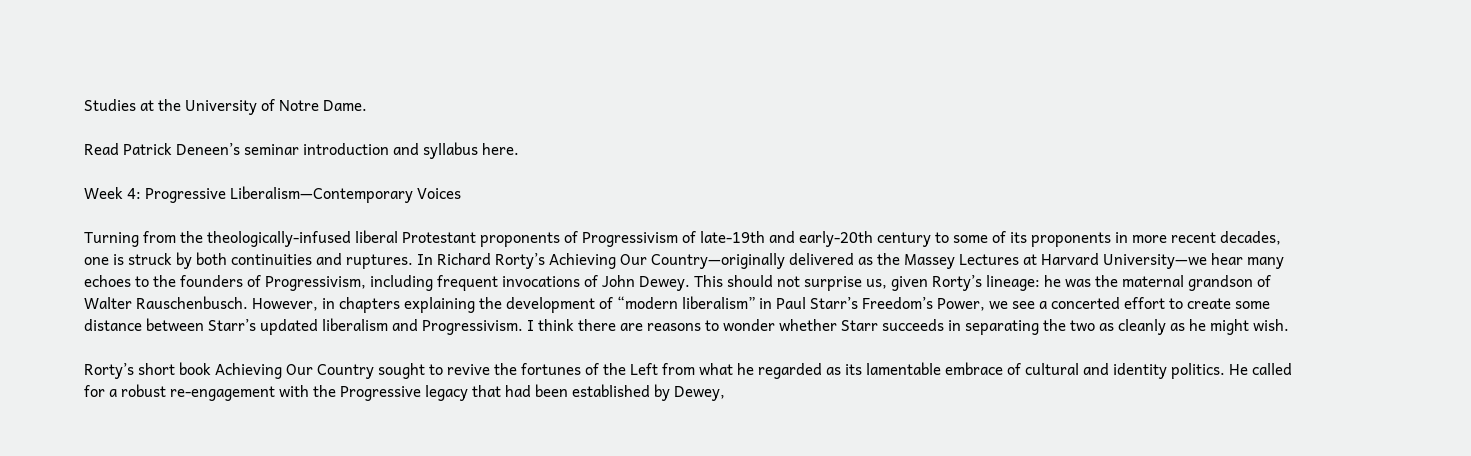Studies at the University of Notre Dame.

Read Patrick Deneen’s seminar introduction and syllabus here.

Week 4: Progressive Liberalism—Contemporary Voices

Turning from the theologically-infused liberal Protestant proponents of Progressivism of late-19th and early-20th century to some of its proponents in more recent decades, one is struck by both continuities and ruptures. In Richard Rorty’s Achieving Our Country—originally delivered as the Massey Lectures at Harvard University—we hear many echoes to the founders of Progressivism, including frequent invocations of John Dewey. This should not surprise us, given Rorty’s lineage: he was the maternal grandson of Walter Rauschenbusch. However, in chapters explaining the development of “modern liberalism” in Paul Starr’s Freedom’s Power, we see a concerted effort to create some distance between Starr’s updated liberalism and Progressivism. I think there are reasons to wonder whether Starr succeeds in separating the two as cleanly as he might wish.

Rorty’s short book Achieving Our Country sought to revive the fortunes of the Left from what he regarded as its lamentable embrace of cultural and identity politics. He called for a robust re-engagement with the Progressive legacy that had been established by Dewey,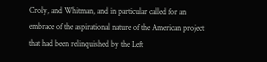Croly, and Whitman, and in particular called for an embrace of the aspirational nature of the American project that had been relinquished by the Left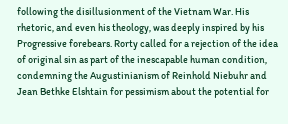following the disillusionment of the Vietnam War. His rhetoric, and even his theology, was deeply inspired by his Progressive forebears. Rorty called for a rejection of the idea of original sin as part of the inescapable human condition, condemning the Augustinianism of Reinhold Niebuhr and Jean Bethke Elshtain for pessimism about the potential for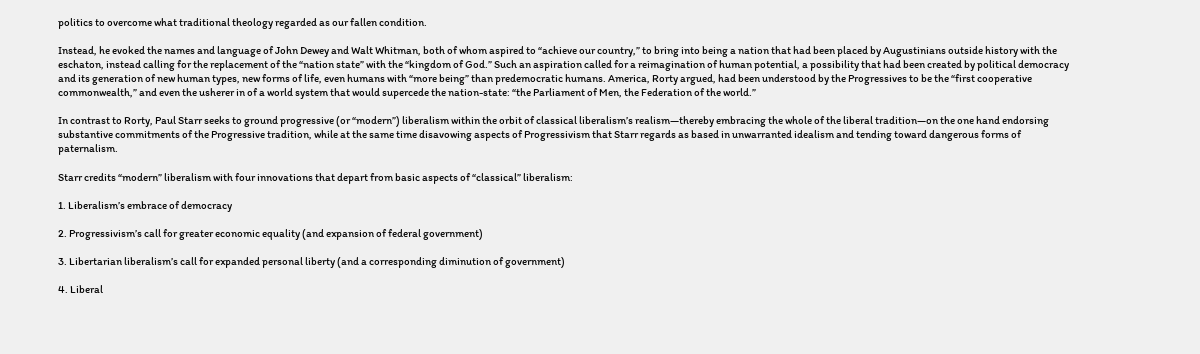politics to overcome what traditional theology regarded as our fallen condition.

Instead, he evoked the names and language of John Dewey and Walt Whitman, both of whom aspired to “achieve our country,” to bring into being a nation that had been placed by Augustinians outside history with the eschaton, instead calling for the replacement of the “nation state” with the “kingdom of God.” Such an aspiration called for a reimagination of human potential, a possibility that had been created by political democracy and its generation of new human types, new forms of life, even humans with “more being” than predemocratic humans. America, Rorty argued, had been understood by the Progressives to be the “first cooperative commonwealth,” and even the usherer in of a world system that would supercede the nation-state: “the Parliament of Men, the Federation of the world.”

In contrast to Rorty, Paul Starr seeks to ground progressive (or “modern”) liberalism within the orbit of classical liberalism’s realism—thereby embracing the whole of the liberal tradition—on the one hand endorsing substantive commitments of the Progressive tradition, while at the same time disavowing aspects of Progressivism that Starr regards as based in unwarranted idealism and tending toward dangerous forms of paternalism.

Starr credits “modern” liberalism with four innovations that depart from basic aspects of “classical” liberalism:

1. Liberalism’s embrace of democracy

2. Progressivism’s call for greater economic equality (and expansion of federal government)

3. Libertarian liberalism’s call for expanded personal liberty (and a corresponding diminution of government)

4. Liberal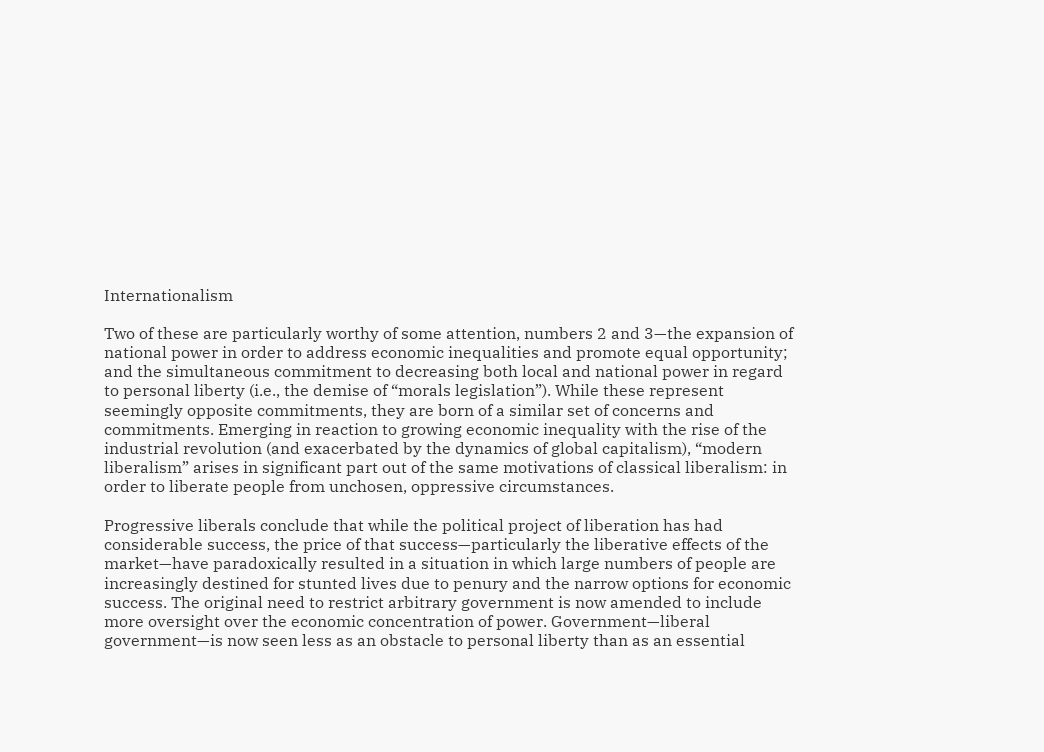Internationalism

Two of these are particularly worthy of some attention, numbers 2 and 3—the expansion of national power in order to address economic inequalities and promote equal opportunity; and the simultaneous commitment to decreasing both local and national power in regard to personal liberty (i.e., the demise of “morals legislation”). While these represent seemingly opposite commitments, they are born of a similar set of concerns and commitments. Emerging in reaction to growing economic inequality with the rise of the industrial revolution (and exacerbated by the dynamics of global capitalism), “modern liberalism” arises in significant part out of the same motivations of classical liberalism: in order to liberate people from unchosen, oppressive circumstances.

Progressive liberals conclude that while the political project of liberation has had considerable success, the price of that success—particularly the liberative effects of the market—have paradoxically resulted in a situation in which large numbers of people are increasingly destined for stunted lives due to penury and the narrow options for economic success. The original need to restrict arbitrary government is now amended to include more oversight over the economic concentration of power. Government—liberal government—is now seen less as an obstacle to personal liberty than as an essential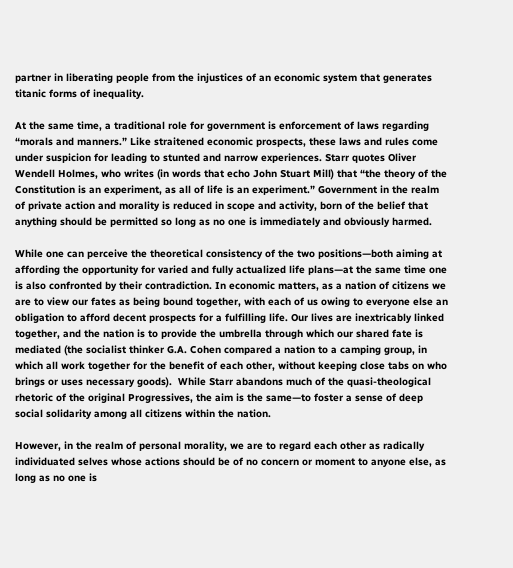partner in liberating people from the injustices of an economic system that generates titanic forms of inequality.

At the same time, a traditional role for government is enforcement of laws regarding “morals and manners.” Like straitened economic prospects, these laws and rules come under suspicion for leading to stunted and narrow experiences. Starr quotes Oliver Wendell Holmes, who writes (in words that echo John Stuart Mill) that “the theory of the Constitution is an experiment, as all of life is an experiment.” Government in the realm of private action and morality is reduced in scope and activity, born of the belief that anything should be permitted so long as no one is immediately and obviously harmed.

While one can perceive the theoretical consistency of the two positions—both aiming at affording the opportunity for varied and fully actualized life plans—at the same time one is also confronted by their contradiction. In economic matters, as a nation of citizens we are to view our fates as being bound together, with each of us owing to everyone else an obligation to afford decent prospects for a fulfilling life. Our lives are inextricably linked together, and the nation is to provide the umbrella through which our shared fate is mediated (the socialist thinker G.A. Cohen compared a nation to a camping group, in which all work together for the benefit of each other, without keeping close tabs on who brings or uses necessary goods).  While Starr abandons much of the quasi-theological rhetoric of the original Progressives, the aim is the same—to foster a sense of deep social solidarity among all citizens within the nation.

However, in the realm of personal morality, we are to regard each other as radically individuated selves whose actions should be of no concern or moment to anyone else, as long as no one is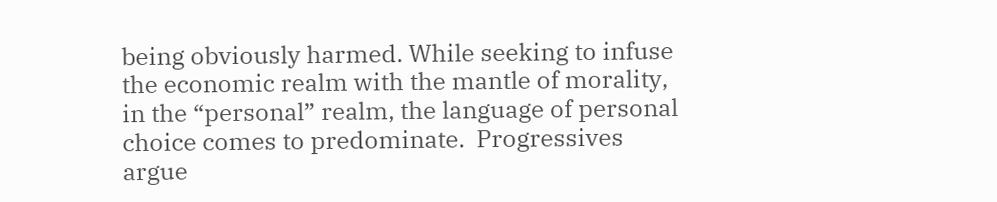being obviously harmed. While seeking to infuse the economic realm with the mantle of morality, in the “personal” realm, the language of personal choice comes to predominate.  Progressives argue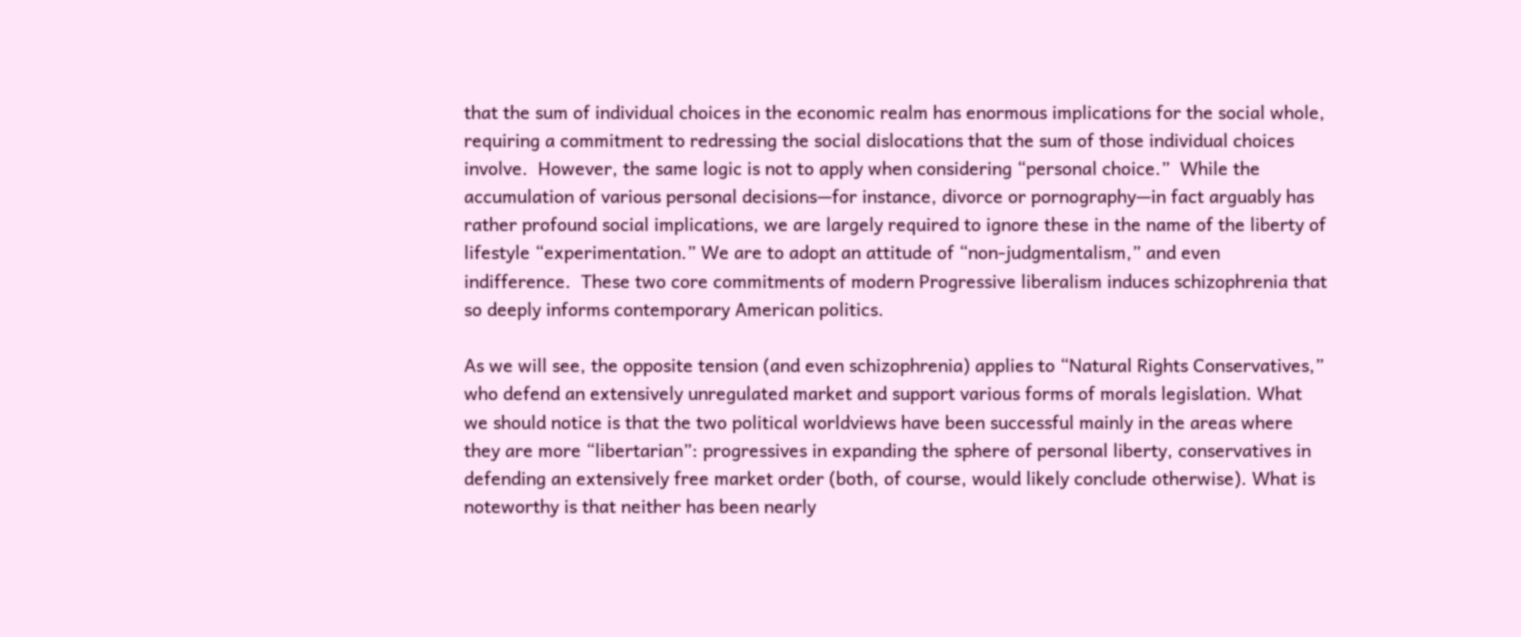that the sum of individual choices in the economic realm has enormous implications for the social whole, requiring a commitment to redressing the social dislocations that the sum of those individual choices involve.  However, the same logic is not to apply when considering “personal choice.”  While the accumulation of various personal decisions—for instance, divorce or pornography—in fact arguably has rather profound social implications, we are largely required to ignore these in the name of the liberty of lifestyle “experimentation.” We are to adopt an attitude of “non-judgmentalism,” and even indifference.  These two core commitments of modern Progressive liberalism induces schizophrenia that so deeply informs contemporary American politics.

As we will see, the opposite tension (and even schizophrenia) applies to “Natural Rights Conservatives,” who defend an extensively unregulated market and support various forms of morals legislation. What we should notice is that the two political worldviews have been successful mainly in the areas where they are more “libertarian”: progressives in expanding the sphere of personal liberty, conservatives in defending an extensively free market order (both, of course, would likely conclude otherwise). What is noteworthy is that neither has been nearly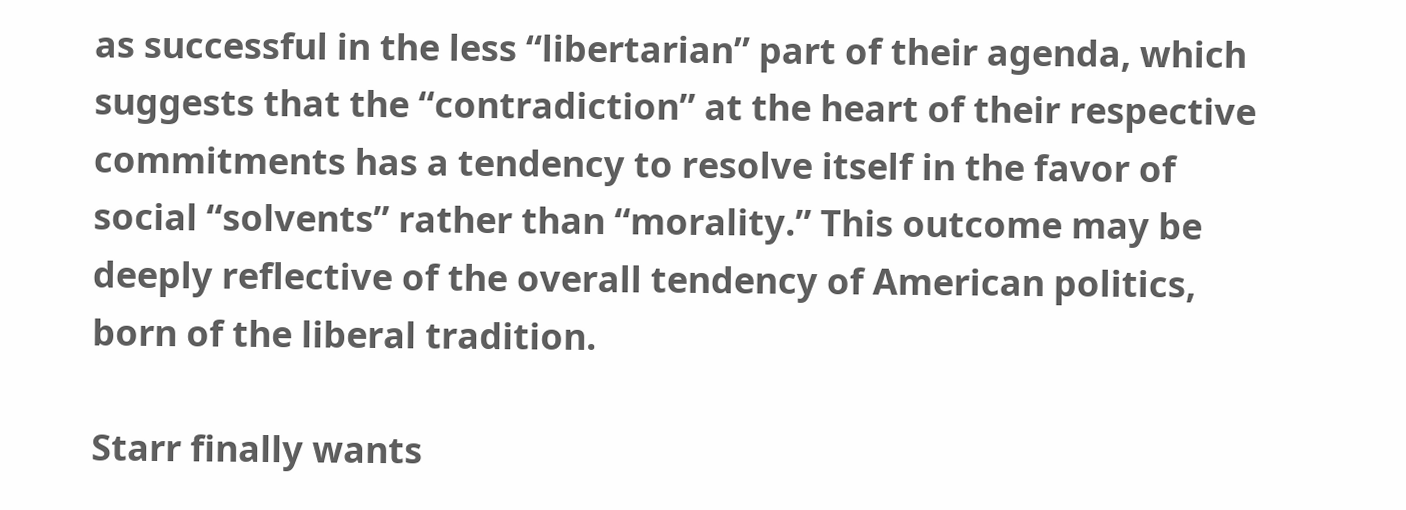as successful in the less “libertarian” part of their agenda, which suggests that the “contradiction” at the heart of their respective commitments has a tendency to resolve itself in the favor of social “solvents” rather than “morality.” This outcome may be deeply reflective of the overall tendency of American politics, born of the liberal tradition.

Starr finally wants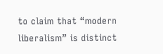to claim that “modern liberalism” is distinct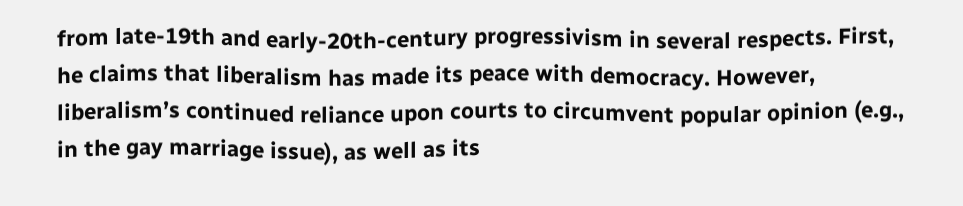from late-19th and early-20th-century progressivism in several respects. First, he claims that liberalism has made its peace with democracy. However, liberalism’s continued reliance upon courts to circumvent popular opinion (e.g., in the gay marriage issue), as well as its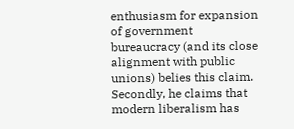enthusiasm for expansion of government bureaucracy (and its close alignment with public unions) belies this claim. Secondly, he claims that modern liberalism has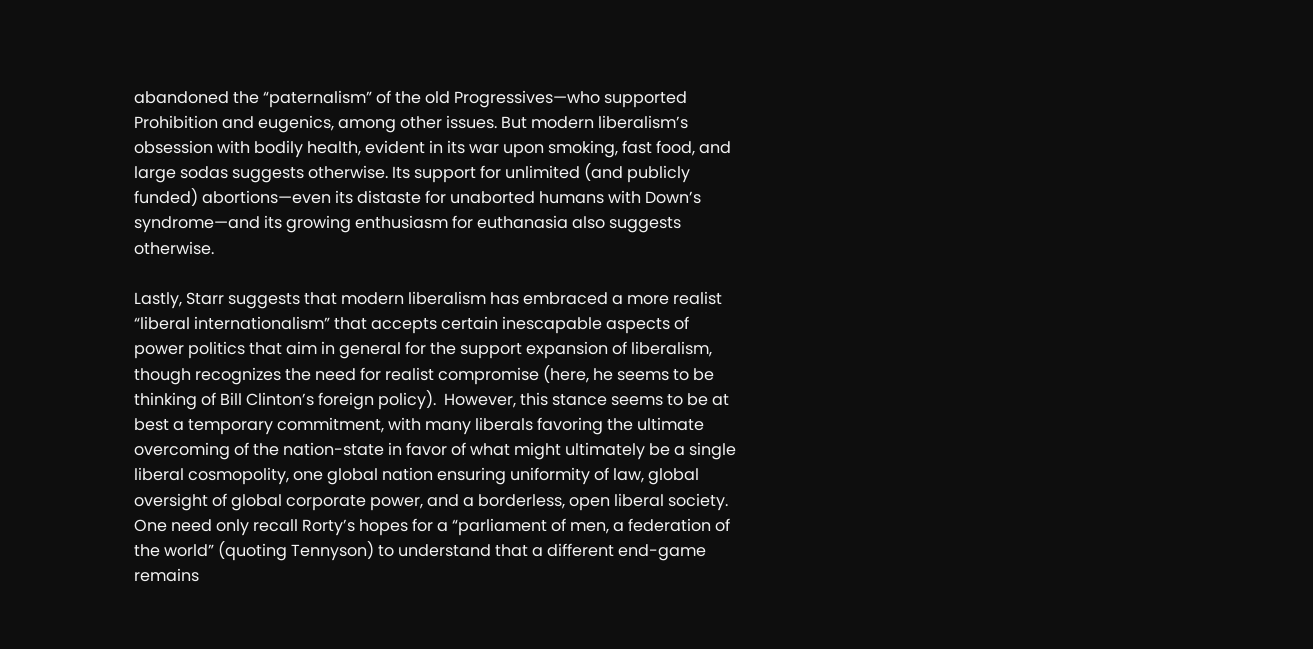abandoned the “paternalism” of the old Progressives—who supported Prohibition and eugenics, among other issues. But modern liberalism’s obsession with bodily health, evident in its war upon smoking, fast food, and large sodas suggests otherwise. Its support for unlimited (and publicly funded) abortions—even its distaste for unaborted humans with Down’s syndrome—and its growing enthusiasm for euthanasia also suggests otherwise.

Lastly, Starr suggests that modern liberalism has embraced a more realist “liberal internationalism” that accepts certain inescapable aspects of power politics that aim in general for the support expansion of liberalism, though recognizes the need for realist compromise (here, he seems to be thinking of Bill Clinton’s foreign policy).  However, this stance seems to be at best a temporary commitment, with many liberals favoring the ultimate overcoming of the nation-state in favor of what might ultimately be a single liberal cosmopolity, one global nation ensuring uniformity of law, global oversight of global corporate power, and a borderless, open liberal society. One need only recall Rorty’s hopes for a “parliament of men, a federation of the world” (quoting Tennyson) to understand that a different end-game remains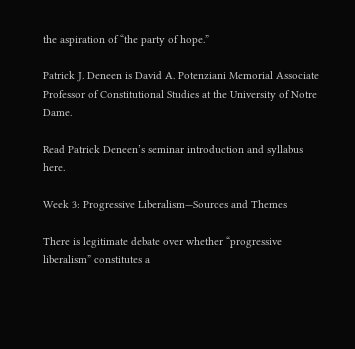the aspiration of “the party of hope.”

Patrick J. Deneen is David A. Potenziani Memorial Associate Professor of Constitutional Studies at the University of Notre Dame.

Read Patrick Deneen’s seminar introduction and syllabus here.

Week 3: Progressive Liberalism—Sources and Themes

There is legitimate debate over whether “progressive liberalism” constitutes a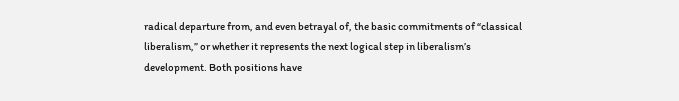radical departure from, and even betrayal of, the basic commitments of “classical liberalism,” or whether it represents the next logical step in liberalism’s development. Both positions have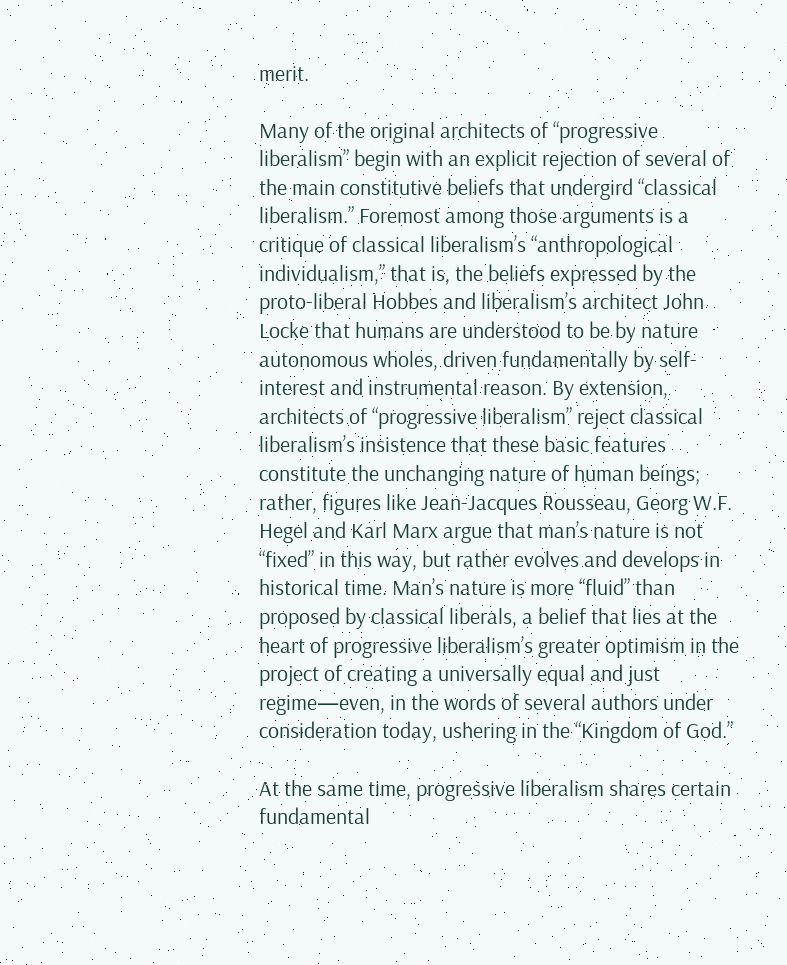merit.

Many of the original architects of “progressive liberalism” begin with an explicit rejection of several of the main constitutive beliefs that undergird “classical liberalism.” Foremost among those arguments is a critique of classical liberalism’s “anthropological individualism,” that is, the beliefs expressed by the proto-liberal Hobbes and liberalism’s architect John Locke that humans are understood to be by nature autonomous wholes, driven fundamentally by self-interest and instrumental reason. By extension, architects of “progressive liberalism” reject classical liberalism’s insistence that these basic features constitute the unchanging nature of human beings; rather, figures like Jean-Jacques Rousseau, Georg W.F. Hegel and Karl Marx argue that man’s nature is not “fixed” in this way, but rather evolves and develops in historical time. Man’s nature is more “fluid” than proposed by classical liberals, a belief that lies at the heart of progressive liberalism’s greater optimism in the project of creating a universally equal and just regime—even, in the words of several authors under consideration today, ushering in the “Kingdom of God.”

At the same time, progressive liberalism shares certain fundamental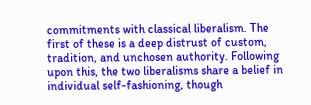commitments with classical liberalism. The first of these is a deep distrust of custom, tradition, and unchosen authority. Following upon this, the two liberalisms share a belief in individual self-fashioning, though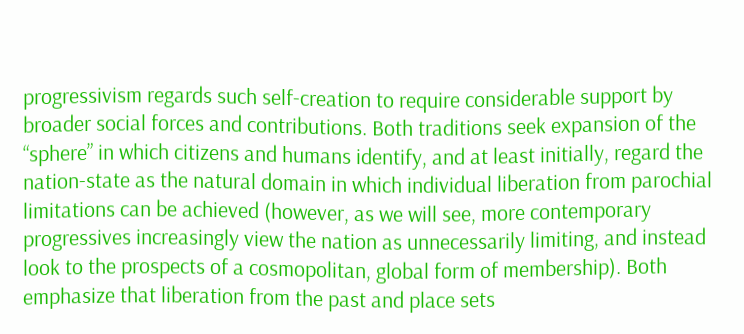progressivism regards such self-creation to require considerable support by broader social forces and contributions. Both traditions seek expansion of the “sphere” in which citizens and humans identify, and at least initially, regard the nation-state as the natural domain in which individual liberation from parochial limitations can be achieved (however, as we will see, more contemporary progressives increasingly view the nation as unnecessarily limiting, and instead look to the prospects of a cosmopolitan, global form of membership). Both emphasize that liberation from the past and place sets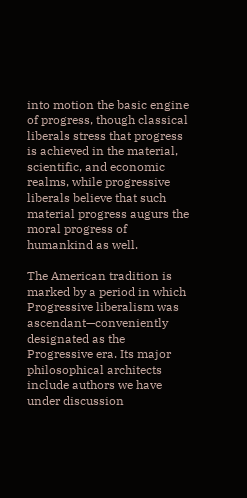into motion the basic engine of progress, though classical liberals stress that progress is achieved in the material, scientific, and economic realms, while progressive liberals believe that such material progress augurs the moral progress of humankind as well.

The American tradition is marked by a period in which Progressive liberalism was ascendant—conveniently designated as the Progressive era. Its major philosophical architects include authors we have under discussion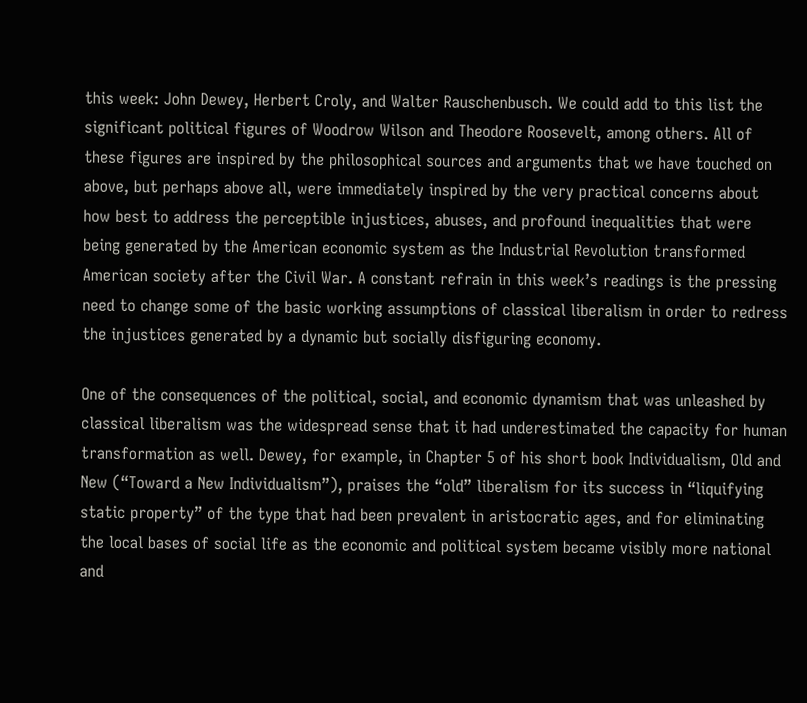this week: John Dewey, Herbert Croly, and Walter Rauschenbusch. We could add to this list the significant political figures of Woodrow Wilson and Theodore Roosevelt, among others. All of these figures are inspired by the philosophical sources and arguments that we have touched on above, but perhaps above all, were immediately inspired by the very practical concerns about how best to address the perceptible injustices, abuses, and profound inequalities that were being generated by the American economic system as the Industrial Revolution transformed American society after the Civil War. A constant refrain in this week’s readings is the pressing need to change some of the basic working assumptions of classical liberalism in order to redress the injustices generated by a dynamic but socially disfiguring economy.

One of the consequences of the political, social, and economic dynamism that was unleashed by classical liberalism was the widespread sense that it had underestimated the capacity for human transformation as well. Dewey, for example, in Chapter 5 of his short book Individualism, Old and New (“Toward a New Individualism”), praises the “old” liberalism for its success in “liquifying static property” of the type that had been prevalent in aristocratic ages, and for eliminating the local bases of social life as the economic and political system became visibly more national and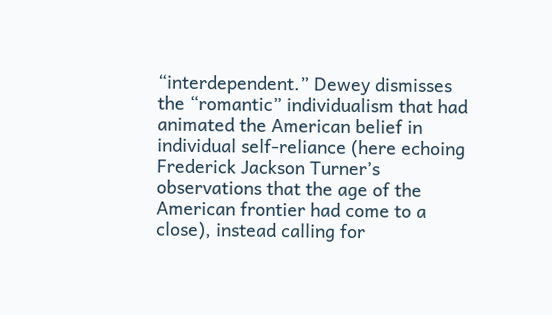“interdependent.” Dewey dismisses the “romantic” individualism that had animated the American belief in individual self-reliance (here echoing Frederick Jackson Turner’s observations that the age of the American frontier had come to a close), instead calling for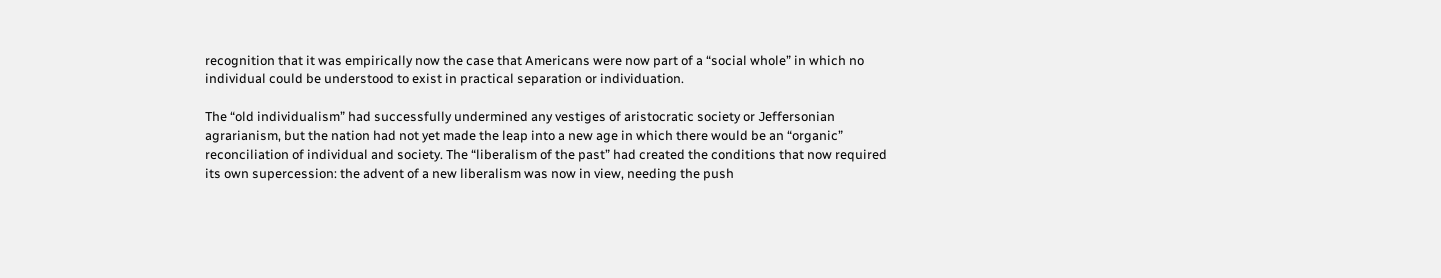recognition that it was empirically now the case that Americans were now part of a “social whole” in which no individual could be understood to exist in practical separation or individuation.

The “old individualism” had successfully undermined any vestiges of aristocratic society or Jeffersonian agrarianism, but the nation had not yet made the leap into a new age in which there would be an “organic” reconciliation of individual and society. The “liberalism of the past” had created the conditions that now required its own supercession: the advent of a new liberalism was now in view, needing the push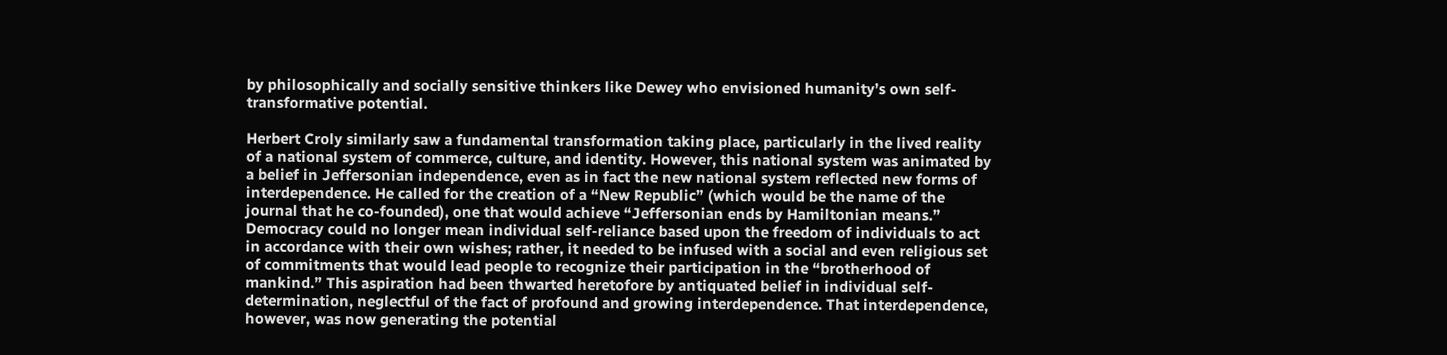by philosophically and socially sensitive thinkers like Dewey who envisioned humanity’s own self-transformative potential.

Herbert Croly similarly saw a fundamental transformation taking place, particularly in the lived reality of a national system of commerce, culture, and identity. However, this national system was animated by a belief in Jeffersonian independence, even as in fact the new national system reflected new forms of interdependence. He called for the creation of a “New Republic” (which would be the name of the journal that he co-founded), one that would achieve “Jeffersonian ends by Hamiltonian means.” Democracy could no longer mean individual self-reliance based upon the freedom of individuals to act in accordance with their own wishes; rather, it needed to be infused with a social and even religious set of commitments that would lead people to recognize their participation in the “brotherhood of mankind.” This aspiration had been thwarted heretofore by antiquated belief in individual self-determination, neglectful of the fact of profound and growing interdependence. That interdependence, however, was now generating the potential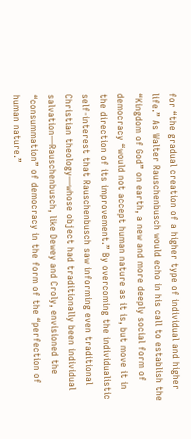for “the gradual creation of a higher type of individual and higher life.” As Walter Rauschenbusch would echo in his call to establish the “Kingdom of God” on earth, a new and more deeply social form of democracy “would not accept human nature as it is, but move it in the direction of its improvement.” By overcoming the individualistic self-interest that Rauschenbusch saw informing even traditional Christian theology—whose object had traditionally been individual salvation—Rauschenbusch, like Dewey and Croly, envisioned the “consummation” of democracy in the form of the “perfection of human nature.”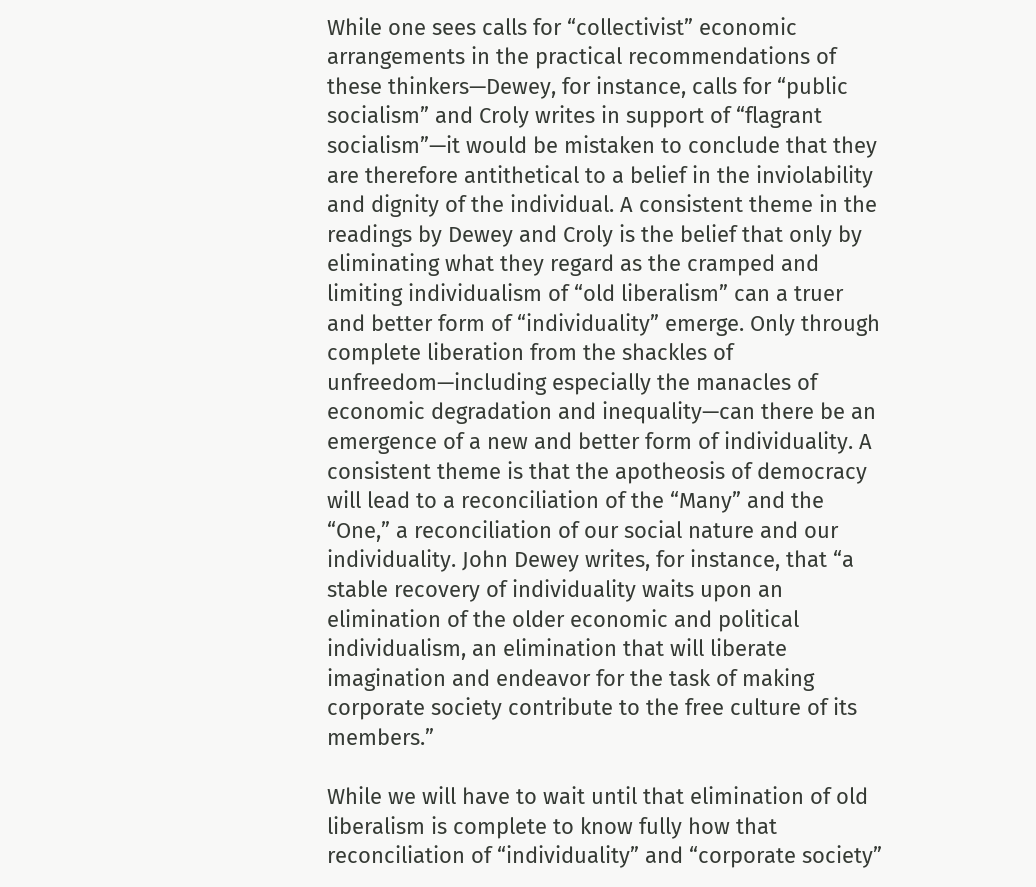While one sees calls for “collectivist” economic arrangements in the practical recommendations of these thinkers—Dewey, for instance, calls for “public socialism” and Croly writes in support of “flagrant socialism”—it would be mistaken to conclude that they are therefore antithetical to a belief in the inviolability and dignity of the individual. A consistent theme in the readings by Dewey and Croly is the belief that only by eliminating what they regard as the cramped and limiting individualism of “old liberalism” can a truer and better form of “individuality” emerge. Only through complete liberation from the shackles of unfreedom—including especially the manacles of economic degradation and inequality—can there be an emergence of a new and better form of individuality. A consistent theme is that the apotheosis of democracy will lead to a reconciliation of the “Many” and the “One,” a reconciliation of our social nature and our individuality. John Dewey writes, for instance, that “a stable recovery of individuality waits upon an elimination of the older economic and political individualism, an elimination that will liberate imagination and endeavor for the task of making corporate society contribute to the free culture of its members.”

While we will have to wait until that elimination of old liberalism is complete to know fully how that reconciliation of “individuality” and “corporate society”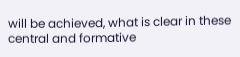will be achieved, what is clear in these central and formative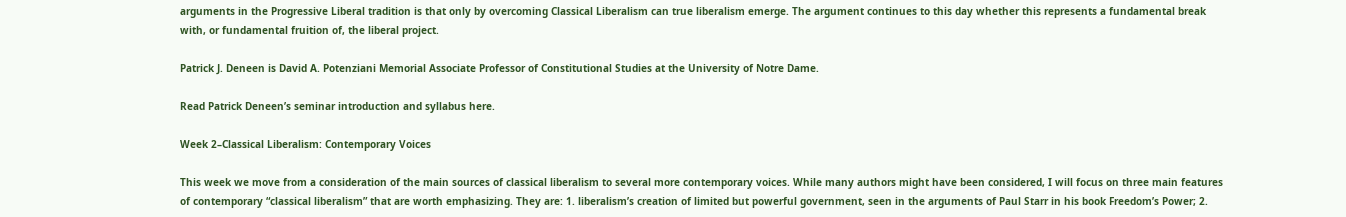arguments in the Progressive Liberal tradition is that only by overcoming Classical Liberalism can true liberalism emerge. The argument continues to this day whether this represents a fundamental break with, or fundamental fruition of, the liberal project.

Patrick J. Deneen is David A. Potenziani Memorial Associate Professor of Constitutional Studies at the University of Notre Dame.

Read Patrick Deneen’s seminar introduction and syllabus here.

Week 2–Classical Liberalism: Contemporary Voices

This week we move from a consideration of the main sources of classical liberalism to several more contemporary voices. While many authors might have been considered, I will focus on three main features of contemporary “classical liberalism” that are worth emphasizing. They are: 1. liberalism’s creation of limited but powerful government, seen in the arguments of Paul Starr in his book Freedom’s Power; 2.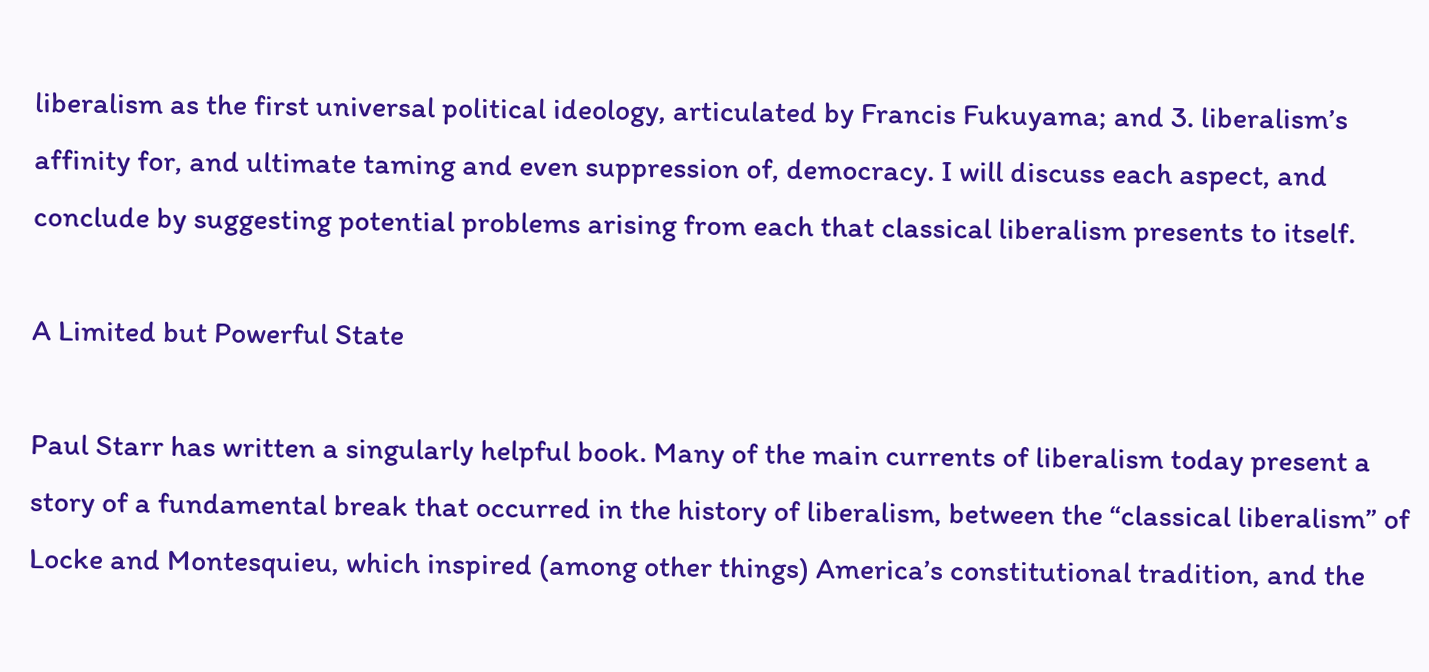liberalism as the first universal political ideology, articulated by Francis Fukuyama; and 3. liberalism’s affinity for, and ultimate taming and even suppression of, democracy. I will discuss each aspect, and conclude by suggesting potential problems arising from each that classical liberalism presents to itself.

A Limited but Powerful State

Paul Starr has written a singularly helpful book. Many of the main currents of liberalism today present a story of a fundamental break that occurred in the history of liberalism, between the “classical liberalism” of Locke and Montesquieu, which inspired (among other things) America’s constitutional tradition, and the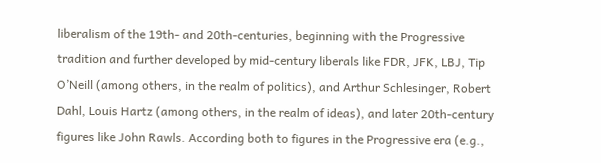liberalism of the 19th- and 20th-centuries, beginning with the Progressive tradition and further developed by mid-century liberals like FDR, JFK, LBJ, Tip O’Neill (among others, in the realm of politics), and Arthur Schlesinger, Robert Dahl, Louis Hartz (among others, in the realm of ideas), and later 20th-century figures like John Rawls. According both to figures in the Progressive era (e.g.,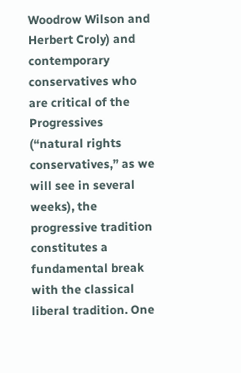Woodrow Wilson and Herbert Croly) and contemporary conservatives who are critical of the Progressives (“natural rights conservatives,” as we will see in several weeks), the progressive tradition constitutes a fundamental break with the classical liberal tradition. One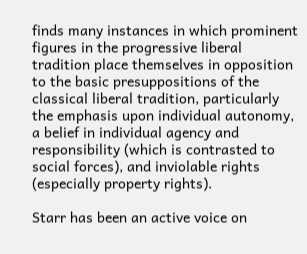finds many instances in which prominent figures in the progressive liberal tradition place themselves in opposition to the basic presuppositions of the classical liberal tradition, particularly the emphasis upon individual autonomy, a belief in individual agency and responsibility (which is contrasted to social forces), and inviolable rights (especially property rights).

Starr has been an active voice on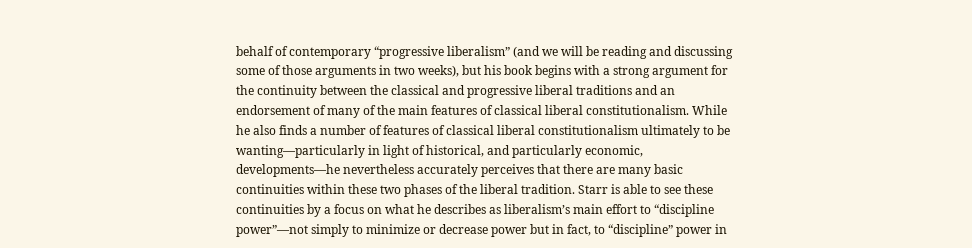behalf of contemporary “progressive liberalism” (and we will be reading and discussing some of those arguments in two weeks), but his book begins with a strong argument for the continuity between the classical and progressive liberal traditions and an endorsement of many of the main features of classical liberal constitutionalism. While he also finds a number of features of classical liberal constitutionalism ultimately to be wanting—particularly in light of historical, and particularly economic, developments—he nevertheless accurately perceives that there are many basic continuities within these two phases of the liberal tradition. Starr is able to see these continuities by a focus on what he describes as liberalism’s main effort to “discipline power”—not simply to minimize or decrease power but in fact, to “discipline” power in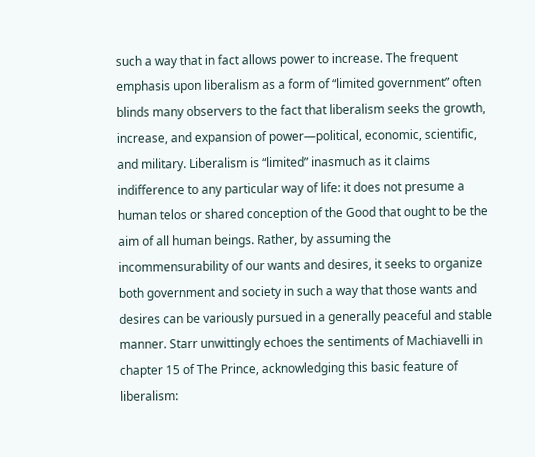such a way that in fact allows power to increase. The frequent emphasis upon liberalism as a form of “limited government” often blinds many observers to the fact that liberalism seeks the growth, increase, and expansion of power—political, economic, scientific, and military. Liberalism is “limited” inasmuch as it claims indifference to any particular way of life: it does not presume a human telos or shared conception of the Good that ought to be the aim of all human beings. Rather, by assuming the incommensurability of our wants and desires, it seeks to organize both government and society in such a way that those wants and desires can be variously pursued in a generally peaceful and stable manner. Starr unwittingly echoes the sentiments of Machiavelli in chapter 15 of The Prince, acknowledging this basic feature of liberalism: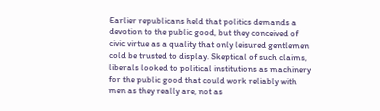Earlier republicans held that politics demands a devotion to the public good, but they conceived of civic virtue as a quality that only leisured gentlemen cold be trusted to display. Skeptical of such claims, liberals looked to political institutions as machinery for the public good that could work reliably with men as they really are, not as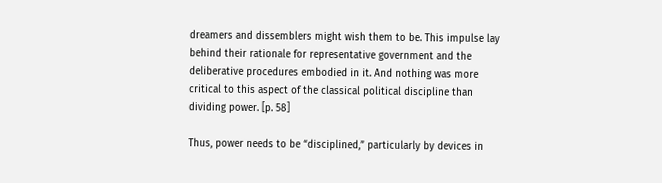dreamers and dissemblers might wish them to be. This impulse lay behind their rationale for representative government and the deliberative procedures embodied in it. And nothing was more critical to this aspect of the classical political discipline than dividing power. [p. 58]

Thus, power needs to be “disciplined,” particularly by devices in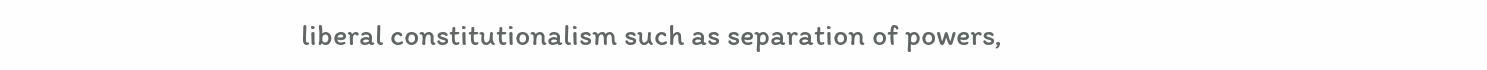liberal constitutionalism such as separation of powers,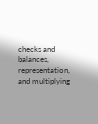checks and balances, representation, and multiplying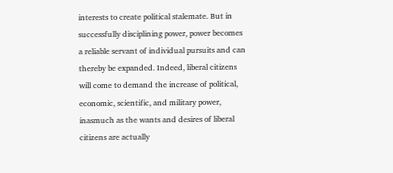interests to create political stalemate. But in successfully disciplining power, power becomes a reliable servant of individual pursuits and can thereby be expanded. Indeed, liberal citizens will come to demand the increase of political, economic, scientific, and military power, inasmuch as the wants and desires of liberal citizens are actually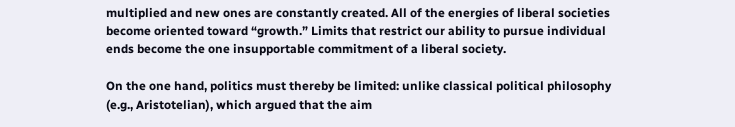multiplied and new ones are constantly created. All of the energies of liberal societies become oriented toward “growth.” Limits that restrict our ability to pursue individual ends become the one insupportable commitment of a liberal society.

On the one hand, politics must thereby be limited: unlike classical political philosophy (e.g., Aristotelian), which argued that the aim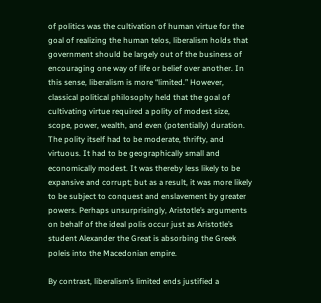of politics was the cultivation of human virtue for the goal of realizing the human telos, liberalism holds that government should be largely out of the business of encouraging one way of life or belief over another. In this sense, liberalism is more “limited.” However, classical political philosophy held that the goal of cultivating virtue required a polity of modest size, scope, power, wealth, and even (potentially) duration. The polity itself had to be moderate, thrifty, and virtuous. It had to be geographically small and economically modest. It was thereby less likely to be expansive and corrupt; but as a result, it was more likely to be subject to conquest and enslavement by greater powers. Perhaps unsurprisingly, Aristotle’s arguments on behalf of the ideal polis occur just as Aristotle’s student Alexander the Great is absorbing the Greek poleis into the Macedonian empire.

By contrast, liberalism’s limited ends justified a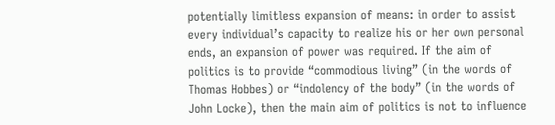potentially limitless expansion of means: in order to assist every individual’s capacity to realize his or her own personal ends, an expansion of power was required. If the aim of politics is to provide “commodious living” (in the words of Thomas Hobbes) or “indolency of the body” (in the words of John Locke), then the main aim of politics is not to influence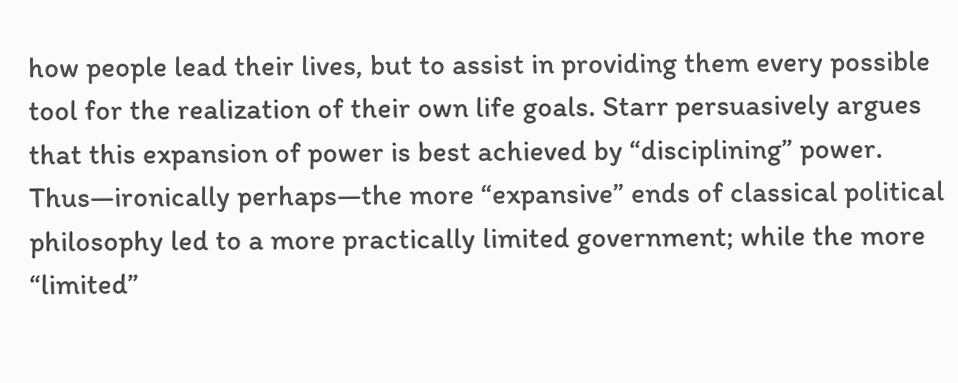how people lead their lives, but to assist in providing them every possible tool for the realization of their own life goals. Starr persuasively argues that this expansion of power is best achieved by “disciplining” power. Thus—ironically perhaps—the more “expansive” ends of classical political philosophy led to a more practically limited government; while the more “limited”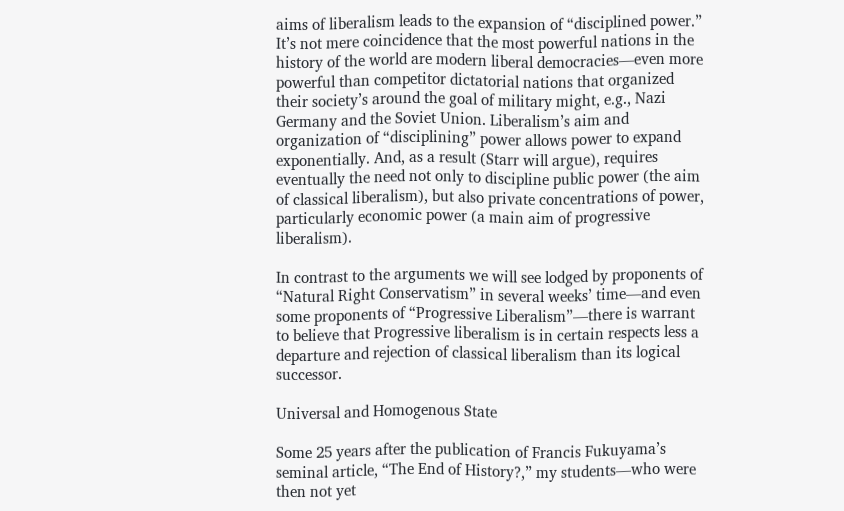aims of liberalism leads to the expansion of “disciplined power.” It’s not mere coincidence that the most powerful nations in the history of the world are modern liberal democracies—even more powerful than competitor dictatorial nations that organized their society’s around the goal of military might, e.g., Nazi Germany and the Soviet Union. Liberalism’s aim and organization of “disciplining” power allows power to expand exponentially. And, as a result (Starr will argue), requires eventually the need not only to discipline public power (the aim of classical liberalism), but also private concentrations of power, particularly economic power (a main aim of progressive liberalism).

In contrast to the arguments we will see lodged by proponents of “Natural Right Conservatism” in several weeks’ time—and even some proponents of “Progressive Liberalism”—there is warrant to believe that Progressive liberalism is in certain respects less a departure and rejection of classical liberalism than its logical successor.

Universal and Homogenous State

Some 25 years after the publication of Francis Fukuyama’s seminal article, “The End of History?,” my students—who were then not yet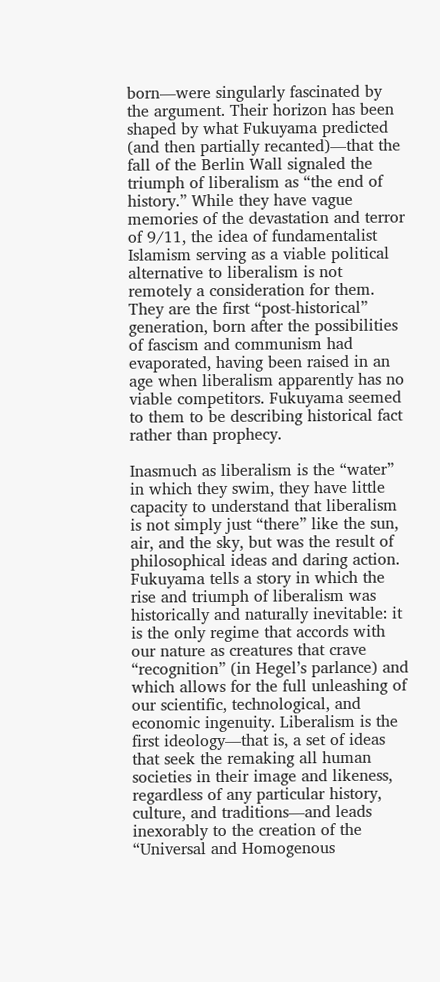born—were singularly fascinated by the argument. Their horizon has been shaped by what Fukuyama predicted (and then partially recanted)—that the fall of the Berlin Wall signaled the triumph of liberalism as “the end of history.” While they have vague memories of the devastation and terror of 9/11, the idea of fundamentalist Islamism serving as a viable political alternative to liberalism is not remotely a consideration for them. They are the first “post-historical” generation, born after the possibilities of fascism and communism had evaporated, having been raised in an age when liberalism apparently has no viable competitors. Fukuyama seemed to them to be describing historical fact rather than prophecy.

Inasmuch as liberalism is the “water” in which they swim, they have little capacity to understand that liberalism is not simply just “there” like the sun, air, and the sky, but was the result of philosophical ideas and daring action. Fukuyama tells a story in which the rise and triumph of liberalism was historically and naturally inevitable: it is the only regime that accords with our nature as creatures that crave “recognition” (in Hegel’s parlance) and which allows for the full unleashing of our scientific, technological, and economic ingenuity. Liberalism is the first ideology—that is, a set of ideas that seek the remaking all human societies in their image and likeness, regardless of any particular history, culture, and traditions—and leads inexorably to the creation of the “Universal and Homogenous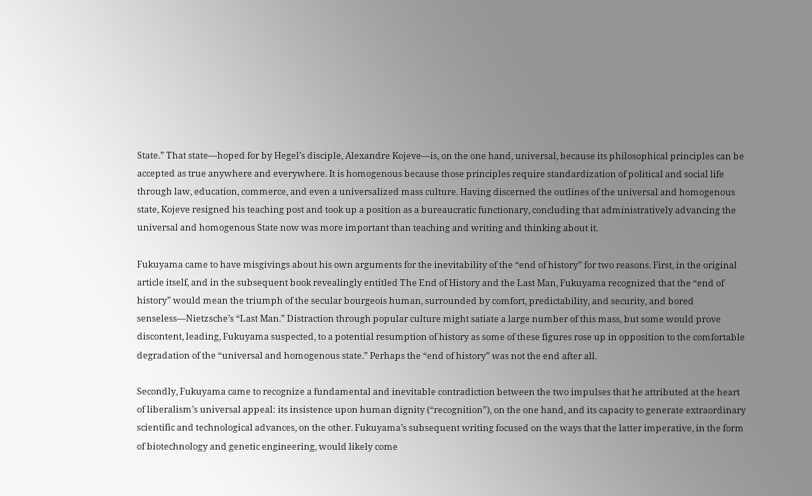State.” That state—hoped for by Hegel’s disciple, Alexandre Kojeve—is, on the one hand, universal, because its philosophical principles can be accepted as true anywhere and everywhere. It is homogenous because those principles require standardization of political and social life through law, education, commerce, and even a universalized mass culture. Having discerned the outlines of the universal and homogenous state, Kojeve resigned his teaching post and took up a position as a bureaucratic functionary, concluding that administratively advancing the universal and homogenous State now was more important than teaching and writing and thinking about it.

Fukuyama came to have misgivings about his own arguments for the inevitability of the “end of history” for two reasons. First, in the original article itself, and in the subsequent book revealingly entitled The End of History and the Last Man, Fukuyama recognized that the “end of history” would mean the triumph of the secular bourgeois human, surrounded by comfort, predictability, and security, and bored senseless—Nietzsche’s “Last Man.” Distraction through popular culture might satiate a large number of this mass, but some would prove discontent, leading, Fukuyama suspected, to a potential resumption of history as some of these figures rose up in opposition to the comfortable degradation of the “universal and homogenous state.” Perhaps the “end of history” was not the end after all.

Secondly, Fukuyama came to recognize a fundamental and inevitable contradiction between the two impulses that he attributed at the heart of liberalism’s universal appeal: its insistence upon human dignity (“recognition”), on the one hand, and its capacity to generate extraordinary scientific and technological advances, on the other. Fukuyama’s subsequent writing focused on the ways that the latter imperative, in the form of biotechnology and genetic engineering, would likely come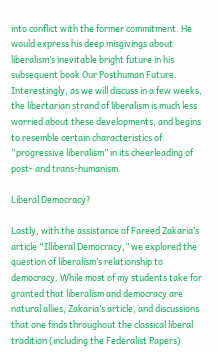into conflict with the former commitment. He would express his deep misgivings about liberalism’s inevitable bright future in his subsequent book Our Posthuman Future. Interestingly, as we will discuss in a few weeks, the libertarian strand of liberalism is much less worried about these developments, and begins to resemble certain characteristics of “progressive liberalism” in its cheerleading of post- and trans-humanism.

Liberal Democracy?

Lastly, with the assistance of Fareed Zakaria’s article “Illiberal Democracy,” we explored the question of liberalism’s relationship to democracy. While most of my students take for granted that liberalism and democracy are natural allies, Zakaria’s article, and discussions that one finds throughout the classical liberal tradition (including the Federalist Papers)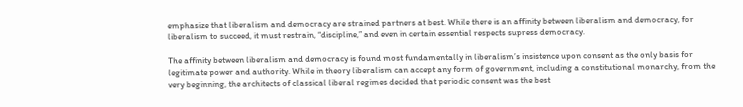emphasize that liberalism and democracy are strained partners at best. While there is an affinity between liberalism and democracy, for liberalism to succeed, it must restrain, “discipline,” and even in certain essential respects supress democracy.

The affinity between liberalism and democracy is found most fundamentally in liberalism’s insistence upon consent as the only basis for legitimate power and authority. While in theory liberalism can accept any form of government, including a constitutional monarchy, from the very beginning, the architects of classical liberal regimes decided that periodic consent was the best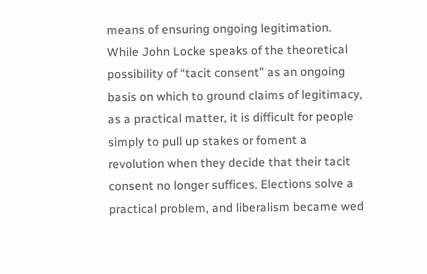means of ensuring ongoing legitimation. While John Locke speaks of the theoretical possibility of “tacit consent” as an ongoing basis on which to ground claims of legitimacy, as a practical matter, it is difficult for people simply to pull up stakes or foment a revolution when they decide that their tacit consent no longer suffices. Elections solve a practical problem, and liberalism became wed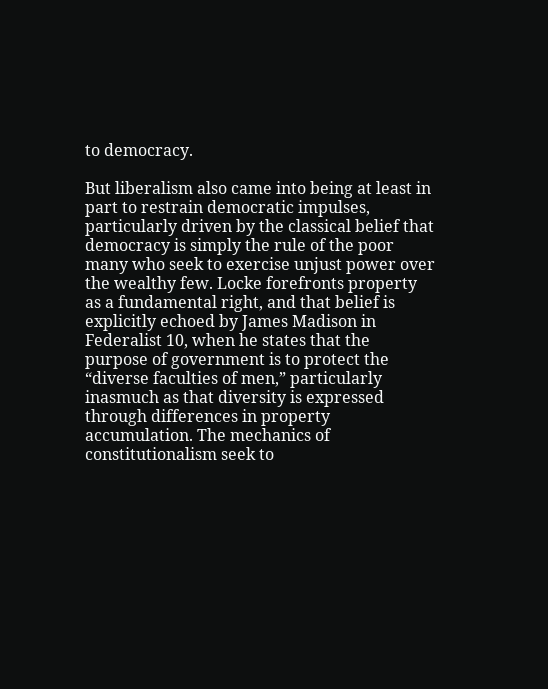to democracy.

But liberalism also came into being at least in part to restrain democratic impulses, particularly driven by the classical belief that democracy is simply the rule of the poor many who seek to exercise unjust power over the wealthy few. Locke forefronts property as a fundamental right, and that belief is explicitly echoed by James Madison in Federalist 10, when he states that the purpose of government is to protect the “diverse faculties of men,” particularly inasmuch as that diversity is expressed through differences in property accumulation. The mechanics of constitutionalism seek to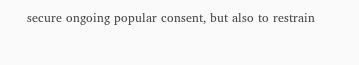secure ongoing popular consent, but also to restrain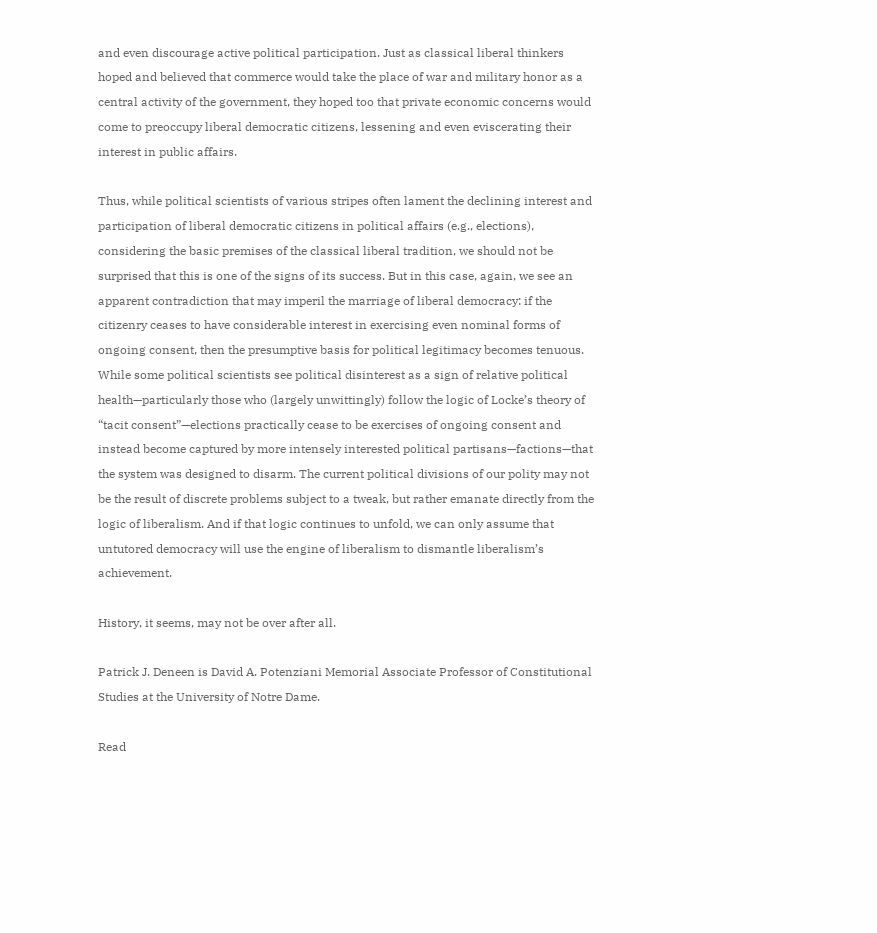and even discourage active political participation. Just as classical liberal thinkers hoped and believed that commerce would take the place of war and military honor as a central activity of the government, they hoped too that private economic concerns would come to preoccupy liberal democratic citizens, lessening and even eviscerating their interest in public affairs.

Thus, while political scientists of various stripes often lament the declining interest and participation of liberal democratic citizens in political affairs (e.g., elections), considering the basic premises of the classical liberal tradition, we should not be surprised that this is one of the signs of its success. But in this case, again, we see an apparent contradiction that may imperil the marriage of liberal democracy: if the citizenry ceases to have considerable interest in exercising even nominal forms of ongoing consent, then the presumptive basis for political legitimacy becomes tenuous. While some political scientists see political disinterest as a sign of relative political health—particularly those who (largely unwittingly) follow the logic of Locke’s theory of “tacit consent”—elections practically cease to be exercises of ongoing consent and instead become captured by more intensely interested political partisans—factions—that the system was designed to disarm. The current political divisions of our polity may not be the result of discrete problems subject to a tweak, but rather emanate directly from the logic of liberalism. And if that logic continues to unfold, we can only assume that untutored democracy will use the engine of liberalism to dismantle liberalism’s achievement.

History, it seems, may not be over after all.

Patrick J. Deneen is David A. Potenziani Memorial Associate Professor of Constitutional Studies at the University of Notre Dame.

Read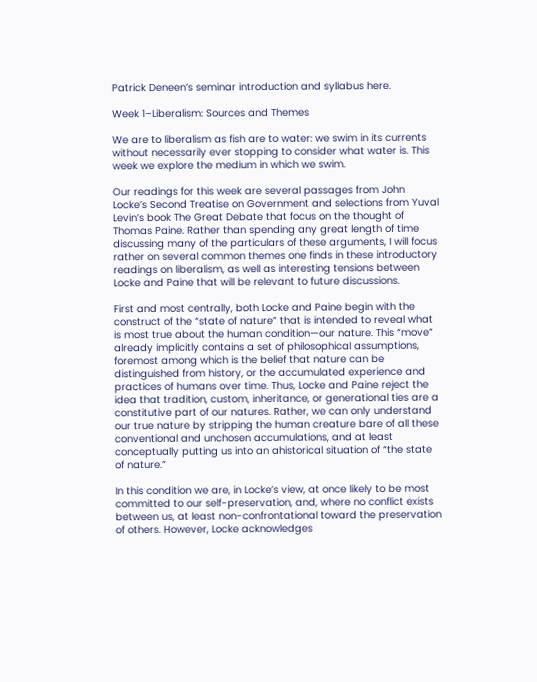Patrick Deneen’s seminar introduction and syllabus here.

Week 1–Liberalism: Sources and Themes

We are to liberalism as fish are to water: we swim in its currents without necessarily ever stopping to consider what water is. This week we explore the medium in which we swim.

Our readings for this week are several passages from John Locke’s Second Treatise on Government and selections from Yuval Levin’s book The Great Debate that focus on the thought of Thomas Paine. Rather than spending any great length of time discussing many of the particulars of these arguments, I will focus rather on several common themes one finds in these introductory readings on liberalism, as well as interesting tensions between Locke and Paine that will be relevant to future discussions.

First and most centrally, both Locke and Paine begin with the construct of the “state of nature” that is intended to reveal what is most true about the human condition—our nature. This “move” already implicitly contains a set of philosophical assumptions, foremost among which is the belief that nature can be distinguished from history, or the accumulated experience and practices of humans over time. Thus, Locke and Paine reject the idea that tradition, custom, inheritance, or generational ties are a constitutive part of our natures. Rather, we can only understand our true nature by stripping the human creature bare of all these conventional and unchosen accumulations, and at least conceptually putting us into an ahistorical situation of “the state of nature.”

In this condition we are, in Locke’s view, at once likely to be most committed to our self-preservation, and, where no conflict exists between us, at least non-confrontational toward the preservation of others. However, Locke acknowledges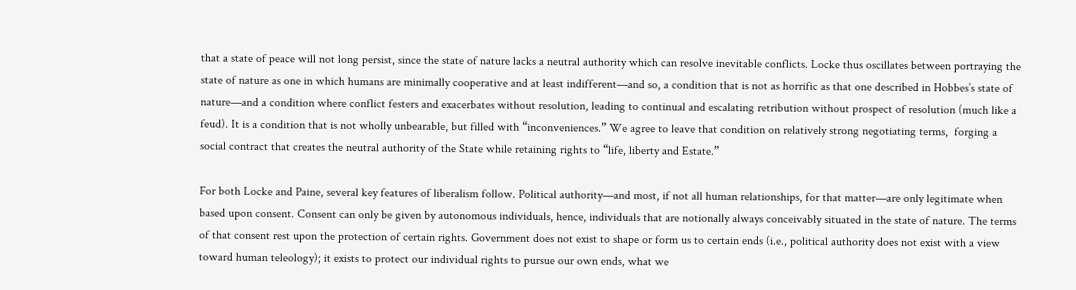that a state of peace will not long persist, since the state of nature lacks a neutral authority which can resolve inevitable conflicts. Locke thus oscillates between portraying the state of nature as one in which humans are minimally cooperative and at least indifferent—and so, a condition that is not as horrific as that one described in Hobbes’s state of nature—and a condition where conflict festers and exacerbates without resolution, leading to continual and escalating retribution without prospect of resolution (much like a feud). It is a condition that is not wholly unbearable, but filled with “inconveniences.” We agree to leave that condition on relatively strong negotiating terms,  forging a social contract that creates the neutral authority of the State while retaining rights to “life, liberty and Estate.”

For both Locke and Paine, several key features of liberalism follow. Political authority—and most, if not all human relationships, for that matter—are only legitimate when based upon consent. Consent can only be given by autonomous individuals, hence, individuals that are notionally always conceivably situated in the state of nature. The terms of that consent rest upon the protection of certain rights. Government does not exist to shape or form us to certain ends (i.e., political authority does not exist with a view toward human teleology); it exists to protect our individual rights to pursue our own ends, what we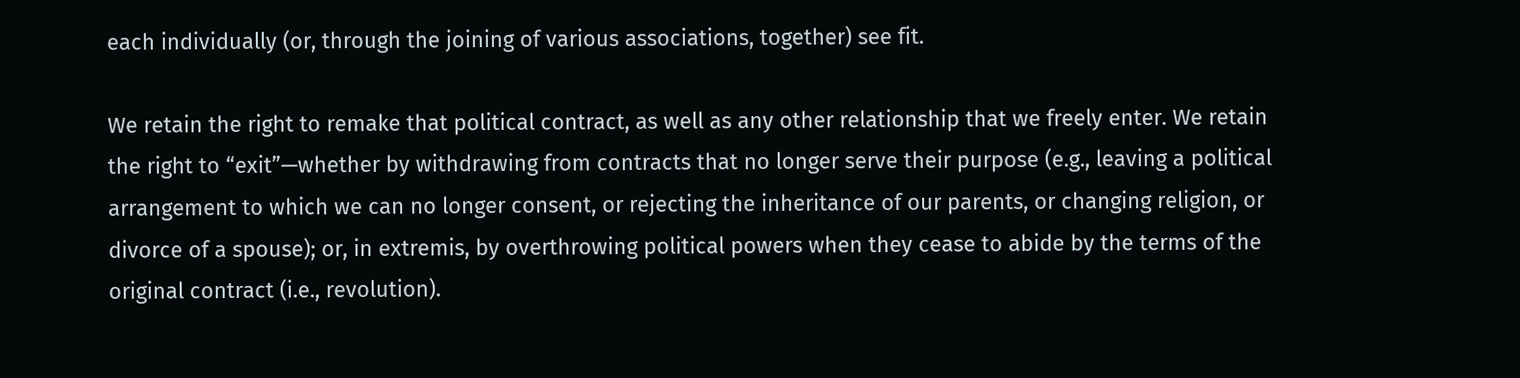each individually (or, through the joining of various associations, together) see fit.

We retain the right to remake that political contract, as well as any other relationship that we freely enter. We retain the right to “exit”—whether by withdrawing from contracts that no longer serve their purpose (e.g., leaving a political arrangement to which we can no longer consent, or rejecting the inheritance of our parents, or changing religion, or divorce of a spouse); or, in extremis, by overthrowing political powers when they cease to abide by the terms of the original contract (i.e., revolution).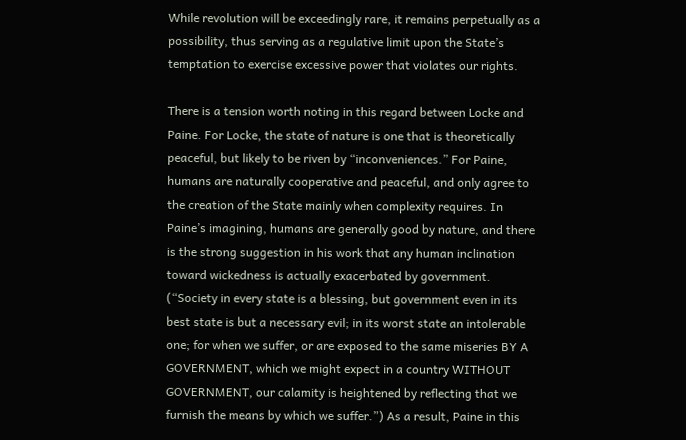While revolution will be exceedingly rare, it remains perpetually as a possibility, thus serving as a regulative limit upon the State’s temptation to exercise excessive power that violates our rights.

There is a tension worth noting in this regard between Locke and Paine. For Locke, the state of nature is one that is theoretically peaceful, but likely to be riven by “inconveniences.” For Paine, humans are naturally cooperative and peaceful, and only agree to the creation of the State mainly when complexity requires. In Paine’s imagining, humans are generally good by nature, and there is the strong suggestion in his work that any human inclination toward wickedness is actually exacerbated by government. (“Society in every state is a blessing, but government even in its best state is but a necessary evil; in its worst state an intolerable one; for when we suffer, or are exposed to the same miseries BY A GOVERNMENT, which we might expect in a country WITHOUT GOVERNMENT, our calamity is heightened by reflecting that we furnish the means by which we suffer.”) As a result, Paine in this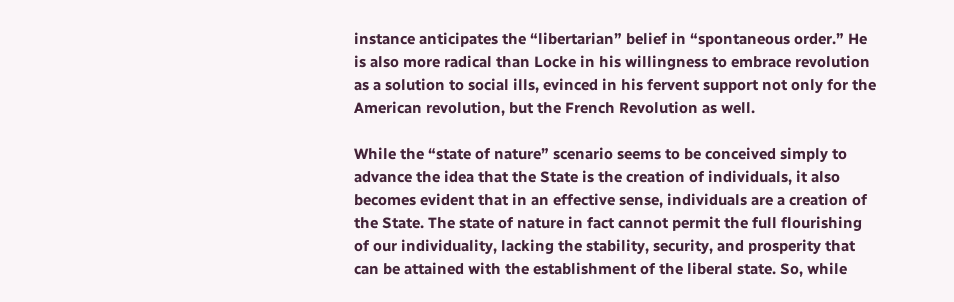instance anticipates the “libertarian” belief in “spontaneous order.” He is also more radical than Locke in his willingness to embrace revolution as a solution to social ills, evinced in his fervent support not only for the American revolution, but the French Revolution as well.

While the “state of nature” scenario seems to be conceived simply to advance the idea that the State is the creation of individuals, it also becomes evident that in an effective sense, individuals are a creation of the State. The state of nature in fact cannot permit the full flourishing of our individuality, lacking the stability, security, and prosperity that can be attained with the establishment of the liberal state. So, while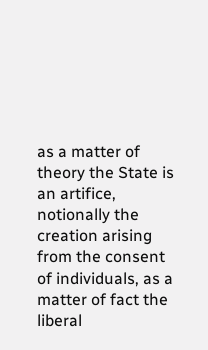as a matter of theory the State is an artifice, notionally the creation arising from the consent of individuals, as a matter of fact the liberal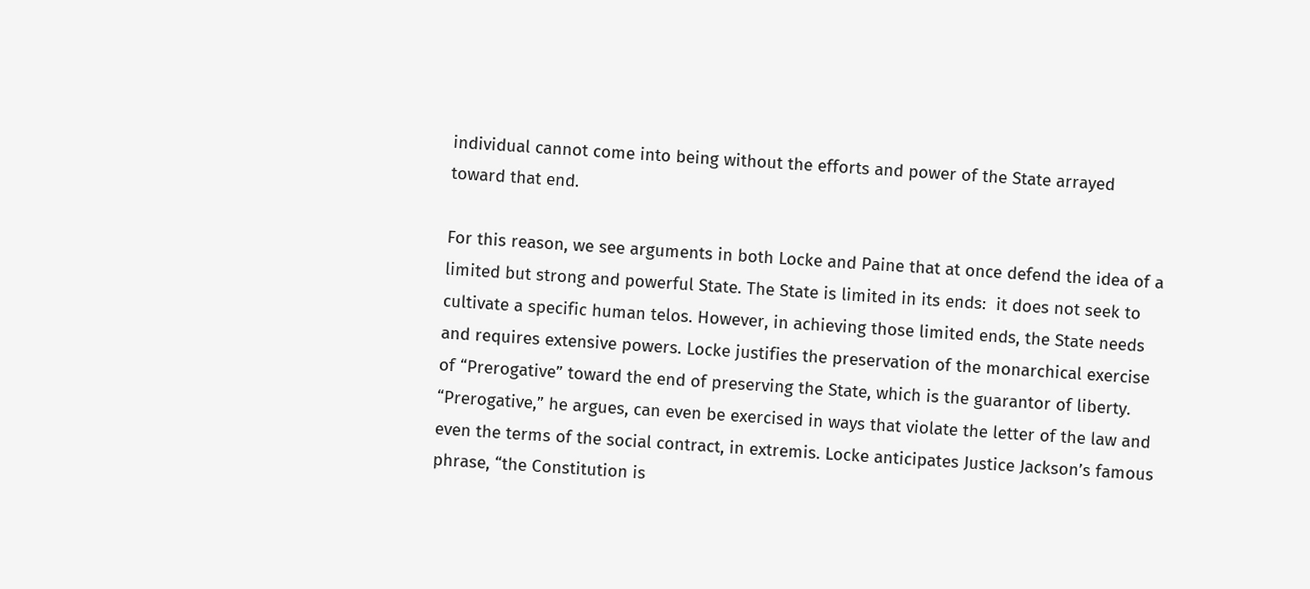individual cannot come into being without the efforts and power of the State arrayed toward that end.

For this reason, we see arguments in both Locke and Paine that at once defend the idea of a limited but strong and powerful State. The State is limited in its ends:  it does not seek to cultivate a specific human telos. However, in achieving those limited ends, the State needs and requires extensive powers. Locke justifies the preservation of the monarchical exercise of “Prerogative” toward the end of preserving the State, which is the guarantor of liberty. “Prerogative,” he argues, can even be exercised in ways that violate the letter of the law and even the terms of the social contract, in extremis. Locke anticipates Justice Jackson’s famous phrase, “the Constitution is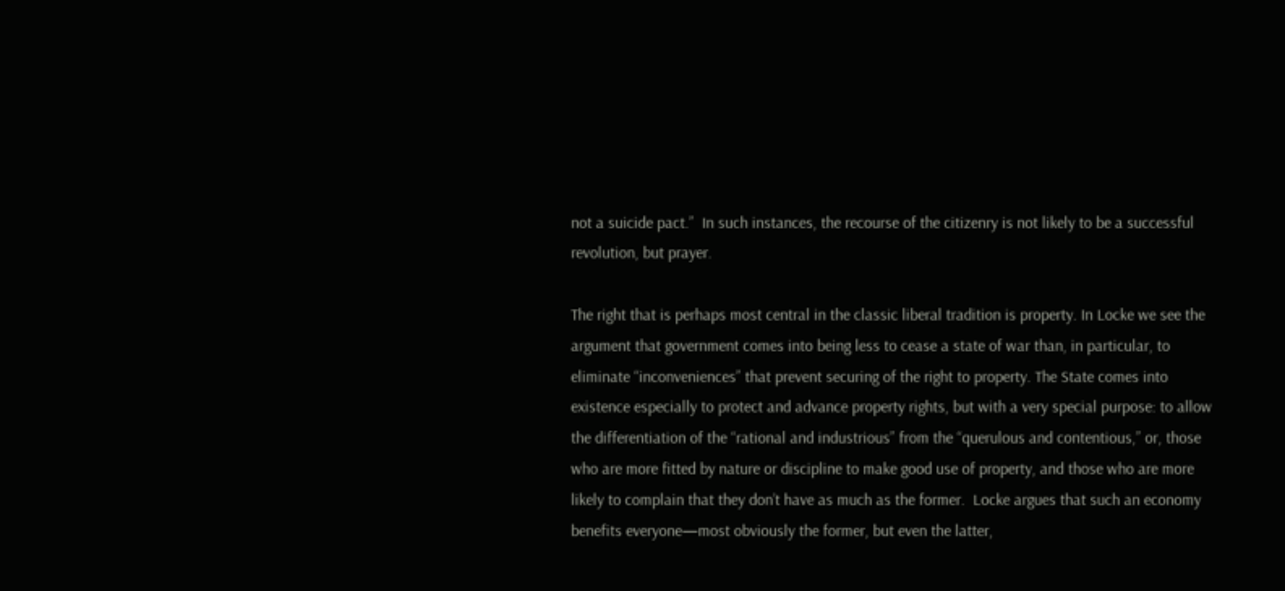not a suicide pact.”  In such instances, the recourse of the citizenry is not likely to be a successful revolution, but prayer.

The right that is perhaps most central in the classic liberal tradition is property. In Locke we see the argument that government comes into being less to cease a state of war than, in particular, to eliminate “inconveniences” that prevent securing of the right to property. The State comes into existence especially to protect and advance property rights, but with a very special purpose: to allow the differentiation of the “rational and industrious” from the “querulous and contentious,” or, those who are more fitted by nature or discipline to make good use of property, and those who are more likely to complain that they don’t have as much as the former.  Locke argues that such an economy benefits everyone—most obviously the former, but even the latter,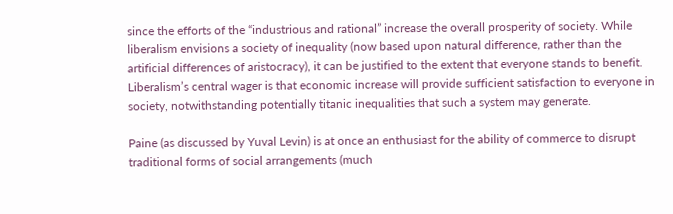since the efforts of the “industrious and rational” increase the overall prosperity of society. While liberalism envisions a society of inequality (now based upon natural difference, rather than the artificial differences of aristocracy), it can be justified to the extent that everyone stands to benefit. Liberalism’s central wager is that economic increase will provide sufficient satisfaction to everyone in society, notwithstanding potentially titanic inequalities that such a system may generate.

Paine (as discussed by Yuval Levin) is at once an enthusiast for the ability of commerce to disrupt traditional forms of social arrangements (much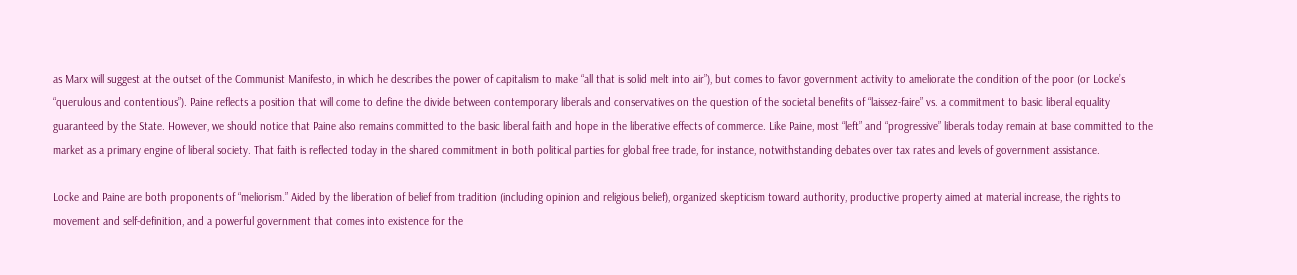as Marx will suggest at the outset of the Communist Manifesto, in which he describes the power of capitalism to make “all that is solid melt into air”), but comes to favor government activity to ameliorate the condition of the poor (or Locke’s “querulous and contentious”). Paine reflects a position that will come to define the divide between contemporary liberals and conservatives on the question of the societal benefits of “laissez-faire” vs. a commitment to basic liberal equality guaranteed by the State. However, we should notice that Paine also remains committed to the basic liberal faith and hope in the liberative effects of commerce. Like Paine, most “left” and “progressive” liberals today remain at base committed to the market as a primary engine of liberal society. That faith is reflected today in the shared commitment in both political parties for global free trade, for instance, notwithstanding debates over tax rates and levels of government assistance.

Locke and Paine are both proponents of “meliorism.” Aided by the liberation of belief from tradition (including opinion and religious belief), organized skepticism toward authority, productive property aimed at material increase, the rights to movement and self-definition, and a powerful government that comes into existence for the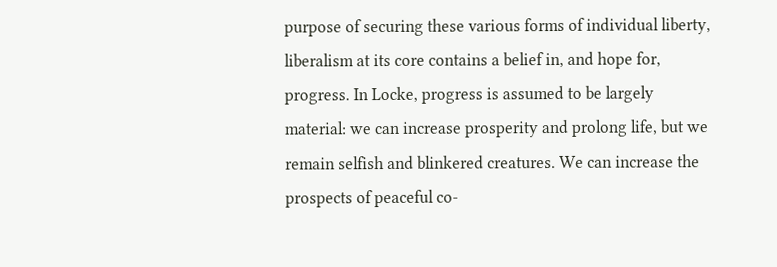purpose of securing these various forms of individual liberty, liberalism at its core contains a belief in, and hope for, progress. In Locke, progress is assumed to be largely material: we can increase prosperity and prolong life, but we remain selfish and blinkered creatures. We can increase the prospects of peaceful co-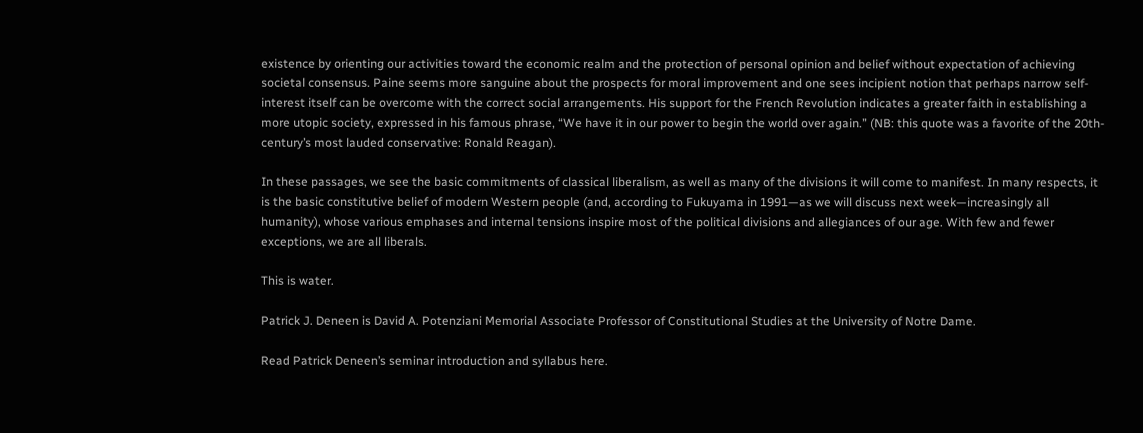existence by orienting our activities toward the economic realm and the protection of personal opinion and belief without expectation of achieving societal consensus. Paine seems more sanguine about the prospects for moral improvement and one sees incipient notion that perhaps narrow self-interest itself can be overcome with the correct social arrangements. His support for the French Revolution indicates a greater faith in establishing a more utopic society, expressed in his famous phrase, “We have it in our power to begin the world over again.” (NB: this quote was a favorite of the 20th-century’s most lauded conservative: Ronald Reagan).

In these passages, we see the basic commitments of classical liberalism, as well as many of the divisions it will come to manifest. In many respects, it is the basic constitutive belief of modern Western people (and, according to Fukuyama in 1991—as we will discuss next week—increasingly all humanity), whose various emphases and internal tensions inspire most of the political divisions and allegiances of our age. With few and fewer exceptions, we are all liberals.

This is water.

Patrick J. Deneen is David A. Potenziani Memorial Associate Professor of Constitutional Studies at the University of Notre Dame.

Read Patrick Deneen’s seminar introduction and syllabus here.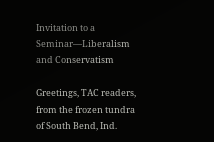Invitation to a Seminar—Liberalism and Conservatism

Greetings, TAC readers, from the frozen tundra of South Bend, Ind.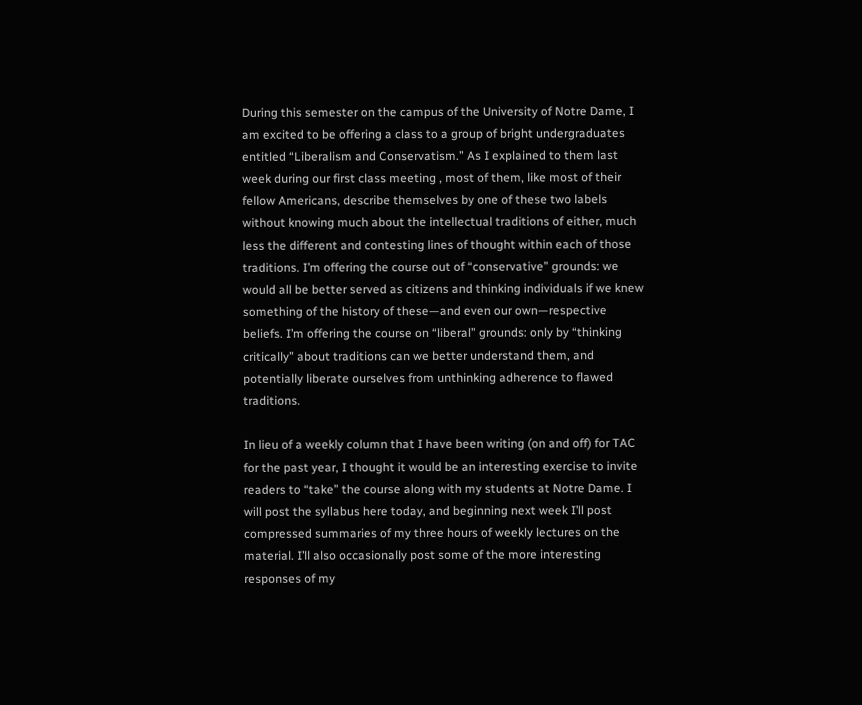During this semester on the campus of the University of Notre Dame, I am excited to be offering a class to a group of bright undergraduates entitled “Liberalism and Conservatism.” As I explained to them last week during our first class meeting , most of them, like most of their fellow Americans, describe themselves by one of these two labels without knowing much about the intellectual traditions of either, much less the different and contesting lines of thought within each of those traditions. I’m offering the course out of “conservative” grounds: we would all be better served as citizens and thinking individuals if we knew something of the history of these—and even our own—respective beliefs. I’m offering the course on “liberal” grounds: only by “thinking critically” about traditions can we better understand them, and potentially liberate ourselves from unthinking adherence to flawed traditions.

In lieu of a weekly column that I have been writing (on and off) for TAC for the past year, I thought it would be an interesting exercise to invite readers to “take” the course along with my students at Notre Dame. I will post the syllabus here today, and beginning next week I’ll post compressed summaries of my three hours of weekly lectures on the material. I’ll also occasionally post some of the more interesting responses of my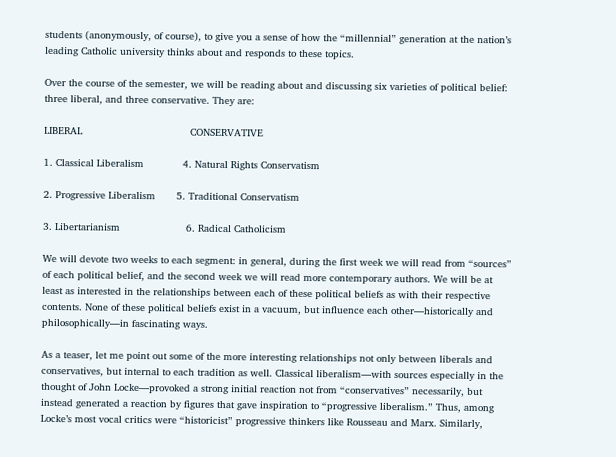students (anonymously, of course), to give you a sense of how the “millennial” generation at the nation’s leading Catholic university thinks about and responds to these topics.

Over the course of the semester, we will be reading about and discussing six varieties of political belief: three liberal, and three conservative. They are:

LIBERAL                                    CONSERVATIVE

1. Classical Liberalism             4. Natural Rights Conservatism

2. Progressive Liberalism       5. Traditional Conservatism

3. Libertarianism                      6. Radical Catholicism

We will devote two weeks to each segment: in general, during the first week we will read from “sources” of each political belief, and the second week we will read more contemporary authors. We will be at least as interested in the relationships between each of these political beliefs as with their respective contents. None of these political beliefs exist in a vacuum, but influence each other—historically and philosophically—in fascinating ways.

As a teaser, let me point out some of the more interesting relationships not only between liberals and conservatives, but internal to each tradition as well. Classical liberalism—with sources especially in the thought of John Locke—provoked a strong initial reaction not from “conservatives” necessarily, but instead generated a reaction by figures that gave inspiration to “progressive liberalism.” Thus, among Locke’s most vocal critics were “historicist” progressive thinkers like Rousseau and Marx. Similarly,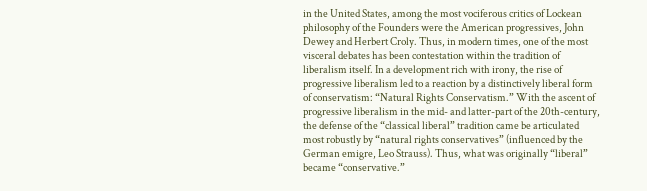in the United States, among the most vociferous critics of Lockean philosophy of the Founders were the American progressives, John Dewey and Herbert Croly. Thus, in modern times, one of the most visceral debates has been contestation within the tradition of liberalism itself. In a development rich with irony, the rise of progressive liberalism led to a reaction by a distinctively liberal form of conservatism: “Natural Rights Conservatism.” With the ascent of progressive liberalism in the mid- and latter-part of the 20th-century, the defense of the “classical liberal” tradition came be articulated most robustly by “natural rights conservatives” (influenced by the German emigre, Leo Strauss). Thus, what was originally “liberal” became “conservative.”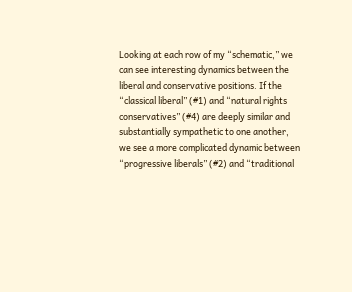Looking at each row of my “schematic,” we can see interesting dynamics between the liberal and conservative positions. If the “classical liberal” (#1) and “natural rights conservatives” (#4) are deeply similar and substantially sympathetic to one another, we see a more complicated dynamic between “progressive liberals” (#2) and “traditional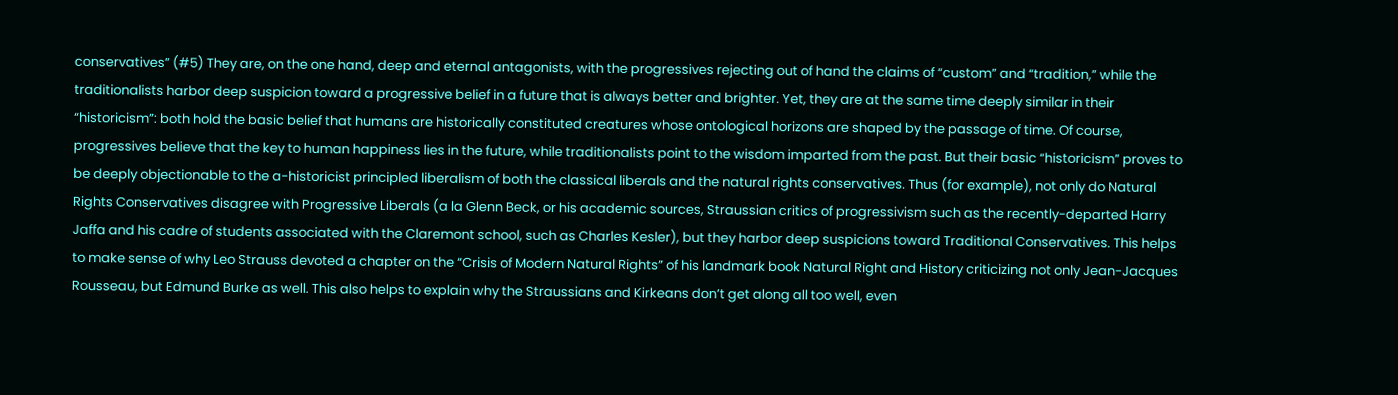conservatives” (#5) They are, on the one hand, deep and eternal antagonists, with the progressives rejecting out of hand the claims of “custom” and “tradition,” while the traditionalists harbor deep suspicion toward a progressive belief in a future that is always better and brighter. Yet, they are at the same time deeply similar in their “historicism”: both hold the basic belief that humans are historically constituted creatures whose ontological horizons are shaped by the passage of time. Of course, progressives believe that the key to human happiness lies in the future, while traditionalists point to the wisdom imparted from the past. But their basic “historicism” proves to be deeply objectionable to the a-historicist principled liberalism of both the classical liberals and the natural rights conservatives. Thus (for example), not only do Natural Rights Conservatives disagree with Progressive Liberals (a la Glenn Beck, or his academic sources, Straussian critics of progressivism such as the recently-departed Harry Jaffa and his cadre of students associated with the Claremont school, such as Charles Kesler), but they harbor deep suspicions toward Traditional Conservatives. This helps to make sense of why Leo Strauss devoted a chapter on the “Crisis of Modern Natural Rights” of his landmark book Natural Right and History criticizing not only Jean-Jacques Rousseau, but Edmund Burke as well. This also helps to explain why the Straussians and Kirkeans don’t get along all too well, even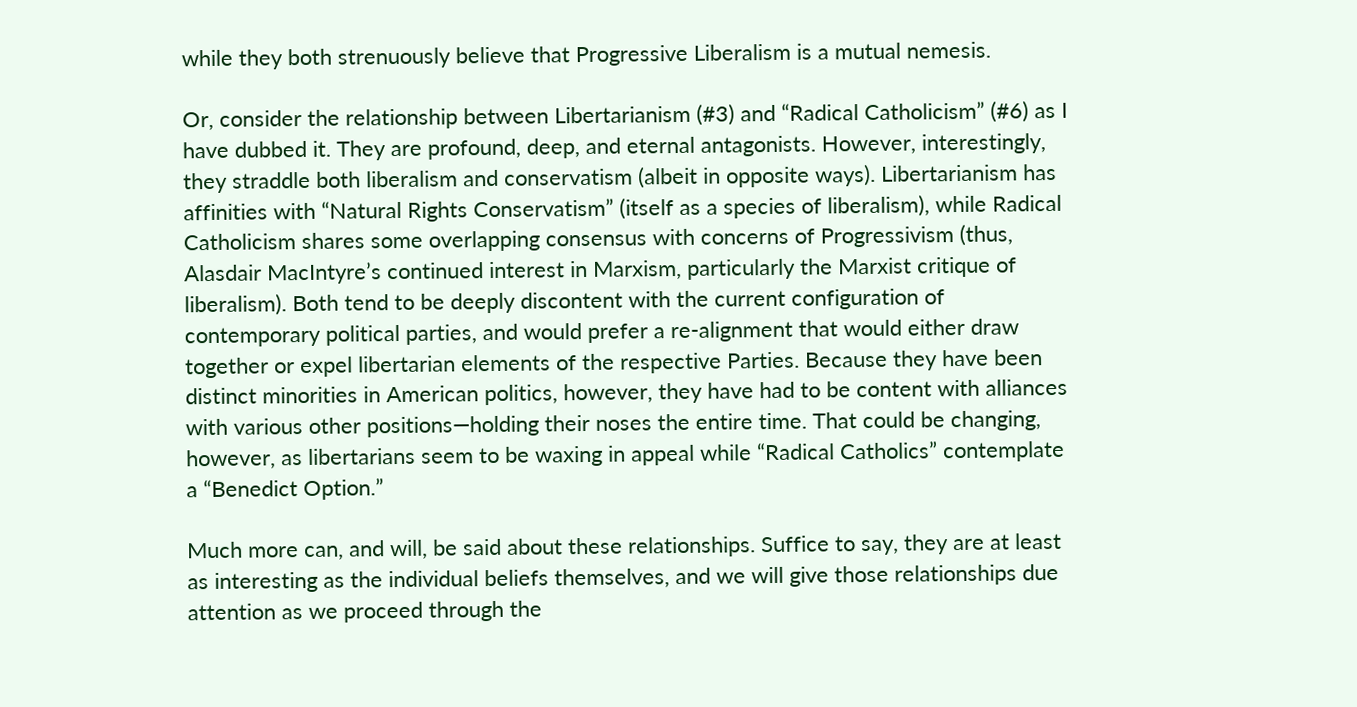while they both strenuously believe that Progressive Liberalism is a mutual nemesis.

Or, consider the relationship between Libertarianism (#3) and “Radical Catholicism” (#6) as I have dubbed it. They are profound, deep, and eternal antagonists. However, interestingly, they straddle both liberalism and conservatism (albeit in opposite ways). Libertarianism has affinities with “Natural Rights Conservatism” (itself as a species of liberalism), while Radical Catholicism shares some overlapping consensus with concerns of Progressivism (thus, Alasdair MacIntyre’s continued interest in Marxism, particularly the Marxist critique of liberalism). Both tend to be deeply discontent with the current configuration of contemporary political parties, and would prefer a re-alignment that would either draw together or expel libertarian elements of the respective Parties. Because they have been distinct minorities in American politics, however, they have had to be content with alliances with various other positions—holding their noses the entire time. That could be changing, however, as libertarians seem to be waxing in appeal while “Radical Catholics” contemplate a “Benedict Option.”

Much more can, and will, be said about these relationships. Suffice to say, they are at least as interesting as the individual beliefs themselves, and we will give those relationships due attention as we proceed through the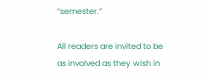“semester.”

All readers are invited to be as involved as they wish in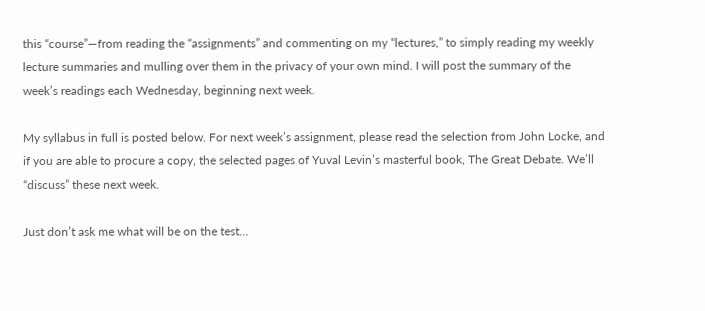this “course”—from reading the “assignments” and commenting on my “lectures,” to simply reading my weekly lecture summaries and mulling over them in the privacy of your own mind. I will post the summary of the week’s readings each Wednesday, beginning next week.

My syllabus in full is posted below. For next week’s assignment, please read the selection from John Locke, and if you are able to procure a copy, the selected pages of Yuval Levin’s masterful book, The Great Debate. We’ll “discuss” these next week.

Just don’t ask me what will be on the test…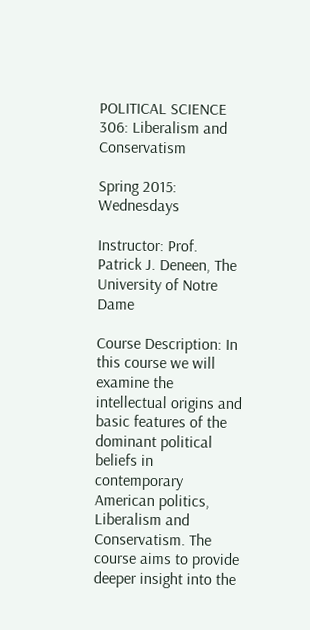POLITICAL SCIENCE 306: Liberalism and Conservatism

Spring 2015: Wednesdays

Instructor: Prof. Patrick J. Deneen, The University of Notre Dame

Course Description: In this course we will examine the intellectual origins and basic features of the dominant political beliefs in contemporary American politics, Liberalism and Conservatism. The course aims to provide deeper insight into the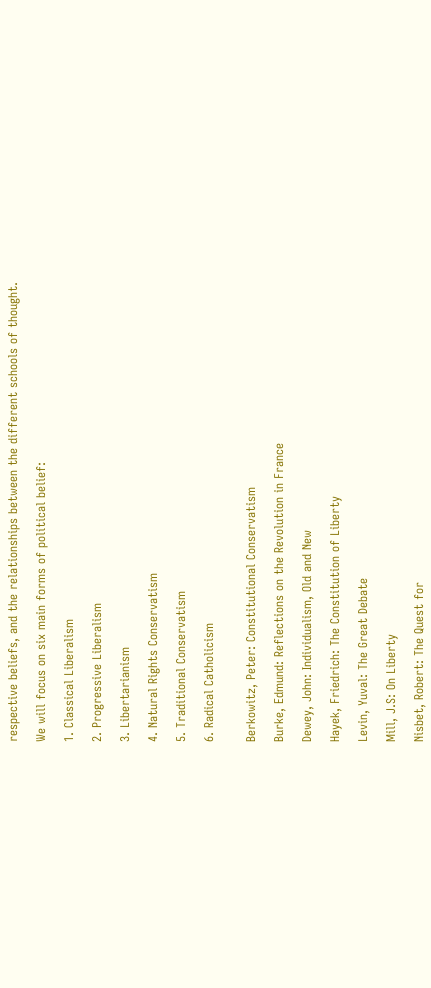respective beliefs, and the relationships between the different schools of thought.

We will focus on six main forms of political belief:

1. Classical Liberalism

2. Progressive Liberalism

3. Libertarianism

4. Natural Rights Conservatism

5. Traditional Conservatism

6. Radical Catholicism


Berkowitz, Peter: Constitutional Conservatism

Burke, Edmund: Reflections on the Revolution in France

Dewey, John: Individualism, Old and New

Hayek, Friedrich: The Constitution of Liberty

Levin, Yuval: The Great Debate

Mill, J.S: On Liberty

Nisbet, Robert: The Quest for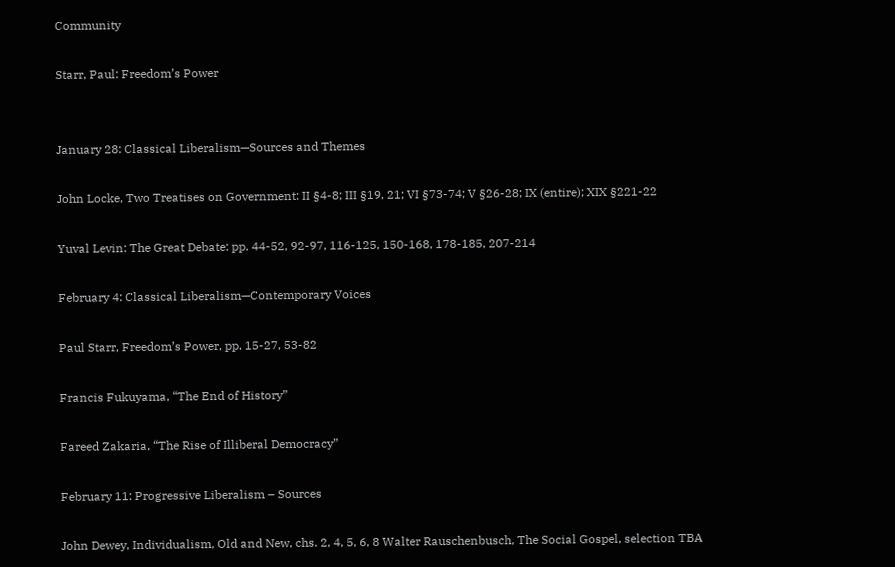Community

Starr, Paul: Freedom’s Power


January 28: Classical Liberalism—Sources and Themes

John Locke, Two Treatises on Government: II §4-8; III §19, 21; VI §73-74; V §26-28; IX (entire); XIX §221-22

Yuval Levin: The Great Debate: pp. 44-52, 92-97, 116-125, 150-168, 178-185, 207-214

February 4: Classical Liberalism—Contemporary Voices

Paul Starr, Freedom’s Power, pp. 15-27, 53-82

Francis Fukuyama, “The End of History”

Fareed Zakaria, “The Rise of Illiberal Democracy”

February 11: Progressive Liberalism – Sources

John Dewey, Individualism, Old and New, chs. 2, 4, 5, 6, 8 Walter Rauschenbusch, The Social Gospel, selection TBA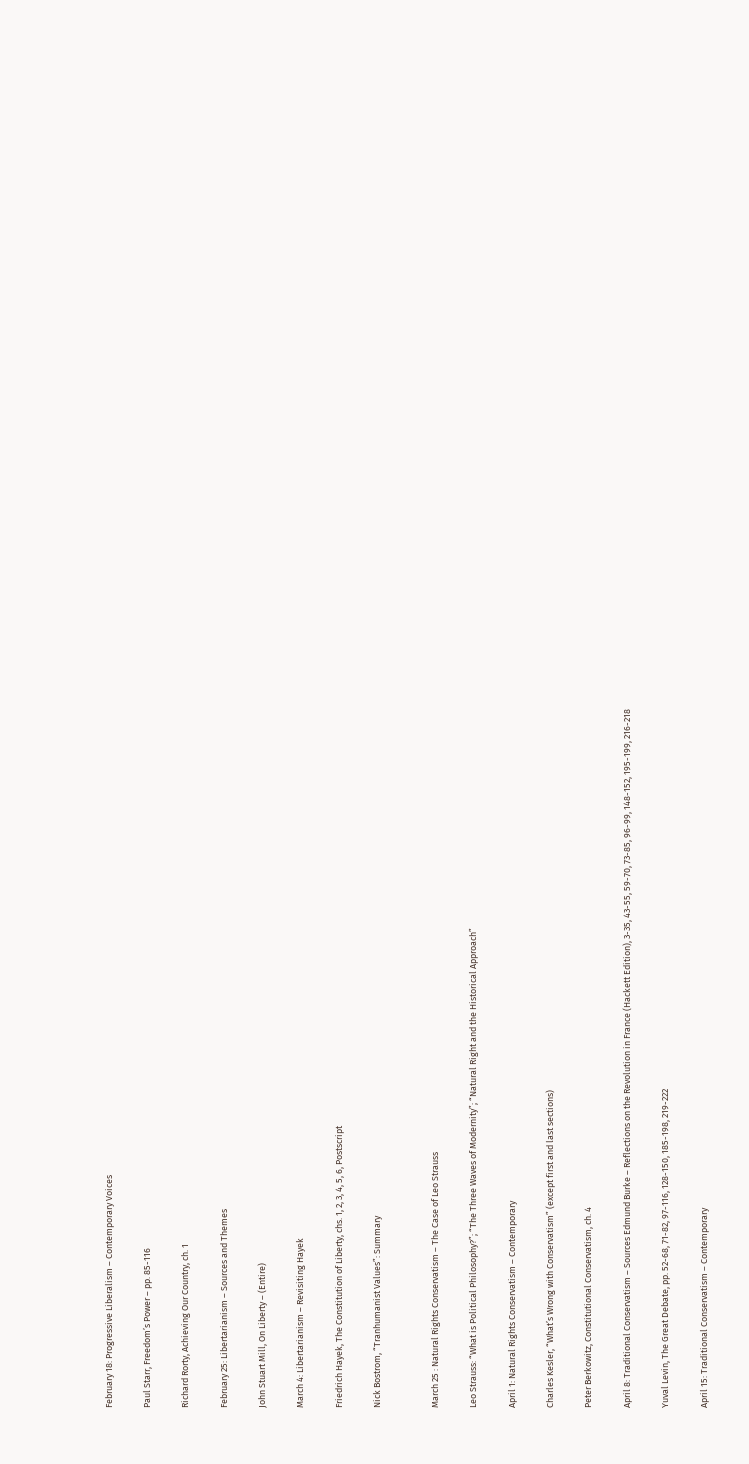February 18: Progressive Liberalism – Contemporary Voices

Paul Starr, Freedom’s Power – pp. 85-116

Richard Rorty, Achieving Our Country, ch. 1

February 25: Libertarianism – Sources and Themes

John Stuart Mill, On Liberty – (Entire)

March 4: Libertarianism – Revisiting Hayek

Friedrich Hayek, The Constitution of Liberty, chs. 1, 2, 3, 4, 5, 6, Postscript

Nick Bostrom, “Tranhumanist Values”: Summary


March 25 : Natural Rights Conservatism – The Case of Leo Strauss

Leo Strauss: “What is Political Philosophy?”; “The Three Waves of Modernity”; “Natural Right and the Historical Approach”

April 1: Natural Rights Conservatism – Contemporary

Charles Kesler, “What’s Wrong with Conservatism” (except first and last sections)

Peter Berkowitz, Constitutional Conservatism, ch. 4

April 8: Traditional Conservatism – Sources Edmund Burke – Reflections on the Revolution in France (Hackett Edition), 3-35, 43-55, 59-70, 73-85, 96-99, 148-152, 195-199, 216-218

Yuval Levin, The Great Debate, pp. 52-68, 71-82, 97-116, 128-150, 185-198, 219-222

April 15: Traditional Conservatism – Contemporary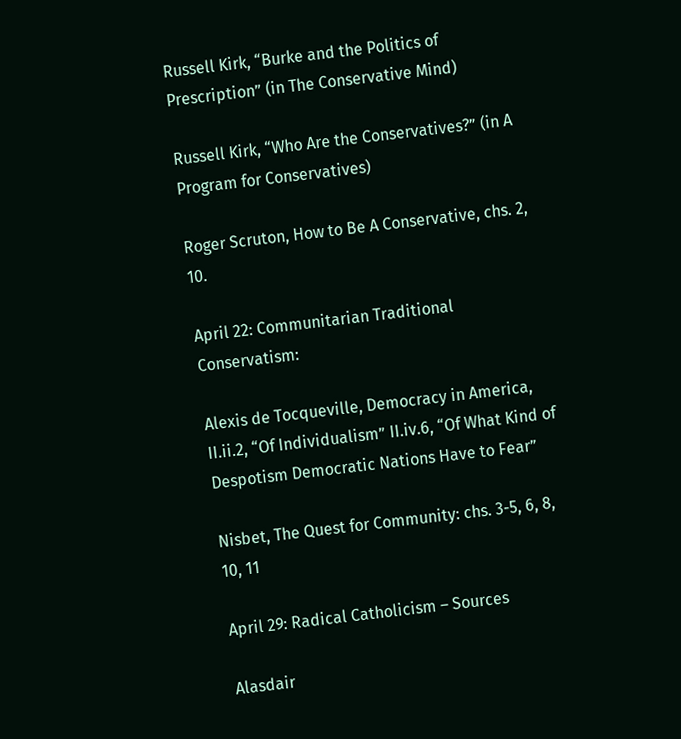Russell Kirk, “Burke and the Politics of Prescription” (in The Conservative Mind)

Russell Kirk, “Who Are the Conservatives?” (in A Program for Conservatives)

Roger Scruton, How to Be A Conservative, chs. 2, 10.

April 22: Communitarian Traditional Conservatism:

Alexis de Tocqueville, Democracy in America, II.ii.2, “Of Individualism” II.iv.6, “Of What Kind of Despotism Democratic Nations Have to Fear”

Nisbet, The Quest for Community: chs. 3-5, 6, 8, 10, 11

April 29: Radical Catholicism – Sources

Alasdair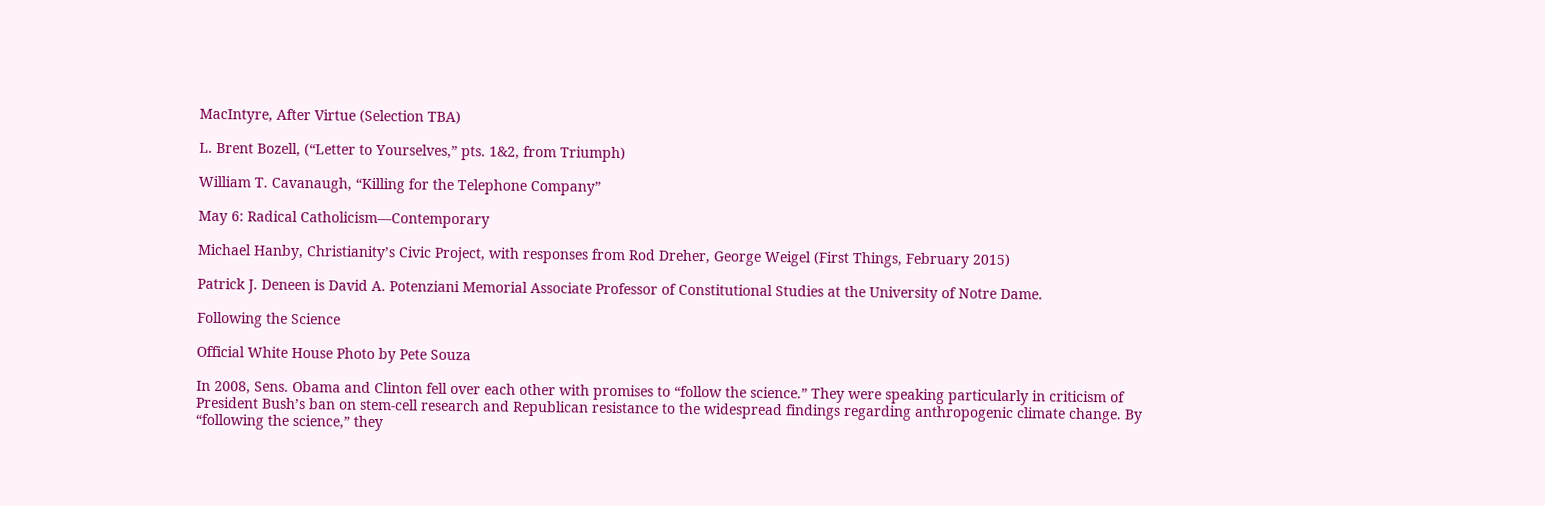MacIntyre, After Virtue (Selection TBA)

L. Brent Bozell, (“Letter to Yourselves,” pts. 1&2, from Triumph)

William T. Cavanaugh, “Killing for the Telephone Company”

May 6: Radical Catholicism—Contemporary

Michael Hanby, Christianity’s Civic Project, with responses from Rod Dreher, George Weigel (First Things, February 2015)

Patrick J. Deneen is David A. Potenziani Memorial Associate Professor of Constitutional Studies at the University of Notre Dame.

Following the Science

Official White House Photo by Pete Souza

In 2008, Sens. Obama and Clinton fell over each other with promises to “follow the science.” They were speaking particularly in criticism of President Bush’s ban on stem-cell research and Republican resistance to the widespread findings regarding anthropogenic climate change. By “following the science,” they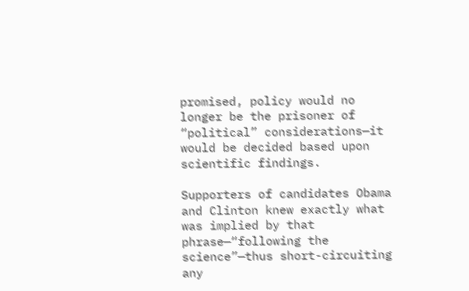promised, policy would no longer be the prisoner of “political” considerations—it would be decided based upon scientific findings.

Supporters of candidates Obama and Clinton knew exactly what was implied by that phrase—“following the science”—thus short-circuiting any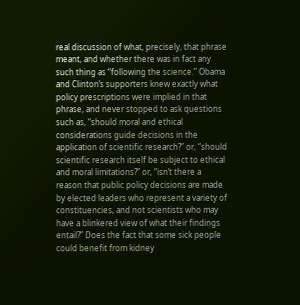real discussion of what, precisely, that phrase meant, and whether there was in fact any such thing as “following the science.” Obama and Clinton’s supporters knew exactly what policy prescriptions were implied in that phrase, and never stopped to ask questions such as, “should moral and ethical considerations guide decisions in the application of scientific research?” or, “should scientific research itself be subject to ethical and moral limitations?” or, “isn’t there a reason that public policy decisions are made by elected leaders who represent a variety of constituencies, and not scientists who may have a blinkered view of what their findings entail?” Does the fact that some sick people could benefit from kidney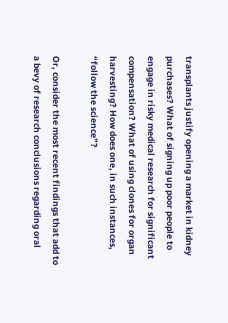transplants justify opening a market in kidney purchases? What of signing up poor people to engage in risky medical research for significant compensation? What of using clones for organ harvesting? How does one, in such instances, “follow the science”?

Or, consider the most recent findings that add to a bevy of research conclusions regarding oral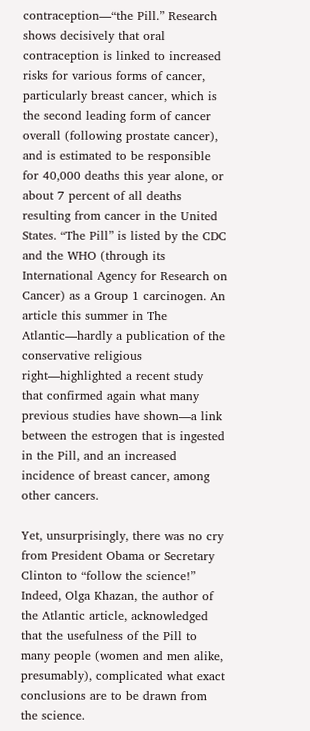contraception—“the Pill.” Research shows decisively that oral contraception is linked to increased risks for various forms of cancer, particularly breast cancer, which is the second leading form of cancer overall (following prostate cancer), and is estimated to be responsible for 40,000 deaths this year alone, or about 7 percent of all deaths resulting from cancer in the United States. “The Pill” is listed by the CDC and the WHO (through its International Agency for Research on Cancer) as a Group 1 carcinogen. An article this summer in The Atlantic—hardly a publication of the conservative religious right—highlighted a recent study that confirmed again what many previous studies have shown—a link between the estrogen that is ingested in the Pill, and an increased incidence of breast cancer, among other cancers.

Yet, unsurprisingly, there was no cry from President Obama or Secretary Clinton to “follow the science!” Indeed, Olga Khazan, the author of the Atlantic article, acknowledged that the usefulness of the Pill to many people (women and men alike, presumably), complicated what exact conclusions are to be drawn from the science.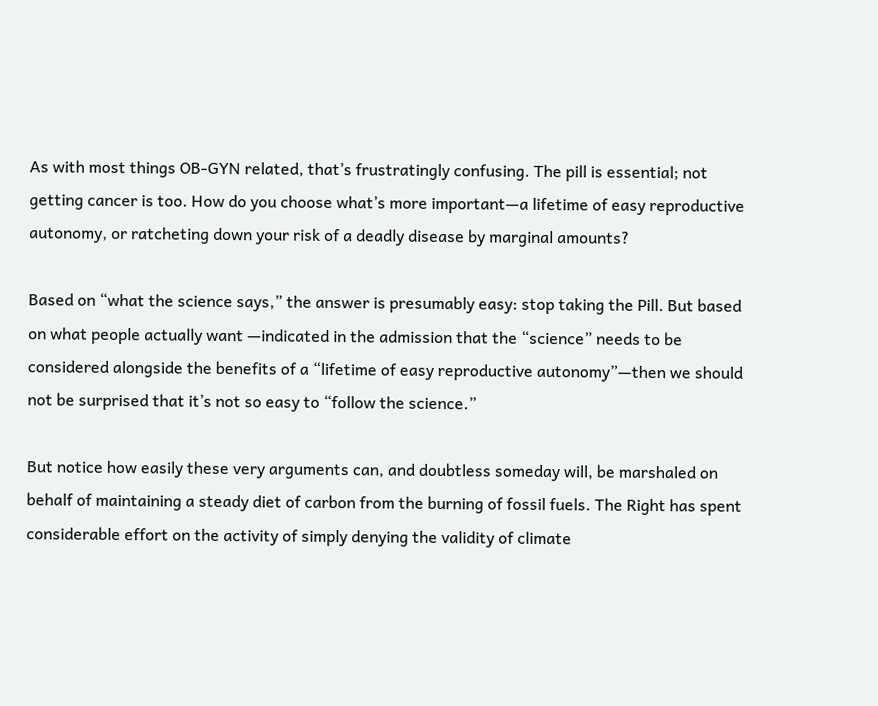As with most things OB-GYN related, that’s frustratingly confusing. The pill is essential; not getting cancer is too. How do you choose what’s more important—a lifetime of easy reproductive autonomy, or ratcheting down your risk of a deadly disease by marginal amounts?

Based on “what the science says,” the answer is presumably easy: stop taking the Pill. But based on what people actually want —indicated in the admission that the “science” needs to be considered alongside the benefits of a “lifetime of easy reproductive autonomy”—then we should not be surprised that it’s not so easy to “follow the science.”

But notice how easily these very arguments can, and doubtless someday will, be marshaled on behalf of maintaining a steady diet of carbon from the burning of fossil fuels. The Right has spent considerable effort on the activity of simply denying the validity of climate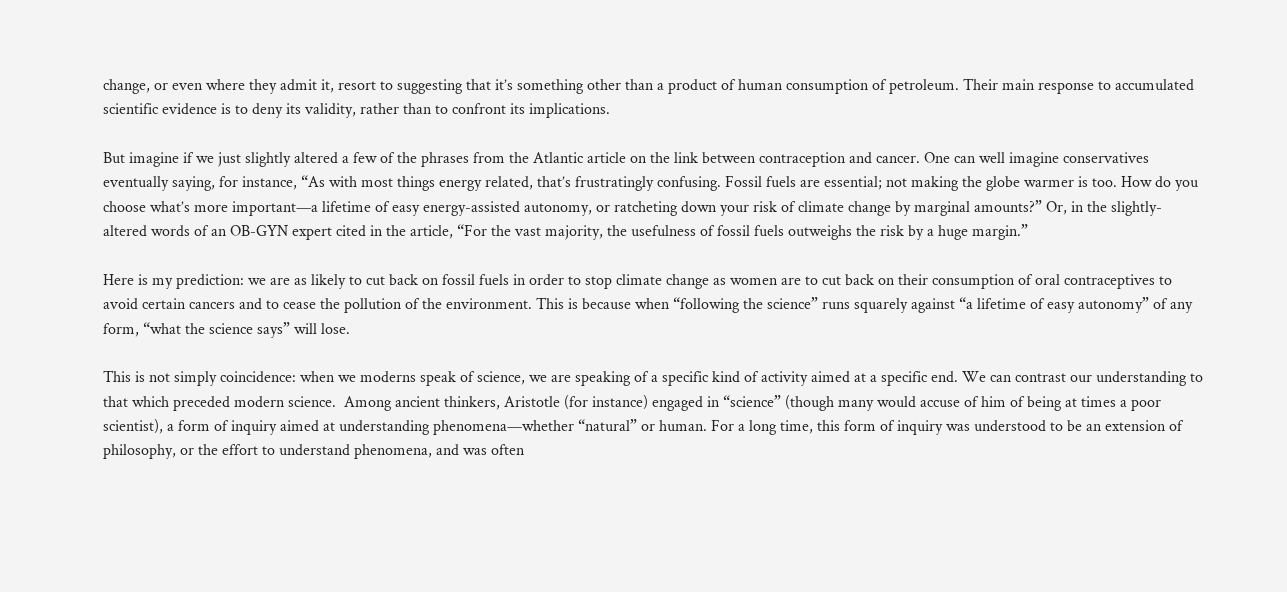change, or even where they admit it, resort to suggesting that it’s something other than a product of human consumption of petroleum. Their main response to accumulated scientific evidence is to deny its validity, rather than to confront its implications.

But imagine if we just slightly altered a few of the phrases from the Atlantic article on the link between contraception and cancer. One can well imagine conservatives eventually saying, for instance, “As with most things energy related, that’s frustratingly confusing. Fossil fuels are essential; not making the globe warmer is too. How do you choose what’s more important—a lifetime of easy energy-assisted autonomy, or ratcheting down your risk of climate change by marginal amounts?” Or, in the slightly-altered words of an OB-GYN expert cited in the article, “For the vast majority, the usefulness of fossil fuels outweighs the risk by a huge margin.”

Here is my prediction: we are as likely to cut back on fossil fuels in order to stop climate change as women are to cut back on their consumption of oral contraceptives to avoid certain cancers and to cease the pollution of the environment. This is because when “following the science” runs squarely against “a lifetime of easy autonomy” of any form, “what the science says” will lose.

This is not simply coincidence: when we moderns speak of science, we are speaking of a specific kind of activity aimed at a specific end. We can contrast our understanding to that which preceded modern science.  Among ancient thinkers, Aristotle (for instance) engaged in “science” (though many would accuse of him of being at times a poor scientist), a form of inquiry aimed at understanding phenomena—whether “natural” or human. For a long time, this form of inquiry was understood to be an extension of philosophy, or the effort to understand phenomena, and was often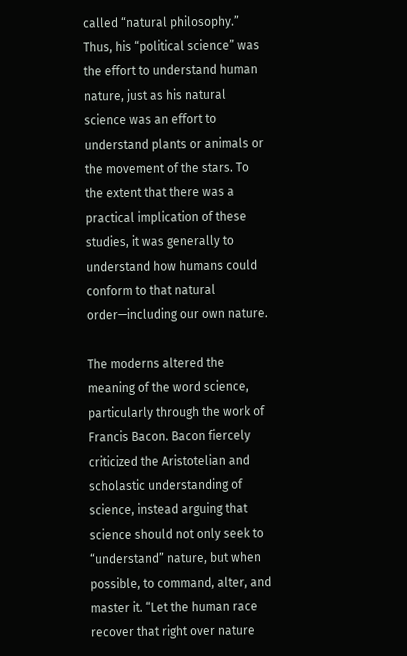called “natural philosophy.”  Thus, his “political science” was the effort to understand human nature, just as his natural science was an effort to understand plants or animals or the movement of the stars. To the extent that there was a practical implication of these studies, it was generally to understand how humans could conform to that natural order—including our own nature.

The moderns altered the meaning of the word science, particularly through the work of Francis Bacon. Bacon fiercely criticized the Aristotelian and scholastic understanding of science, instead arguing that science should not only seek to “understand” nature, but when possible, to command, alter, and master it. “Let the human race recover that right over nature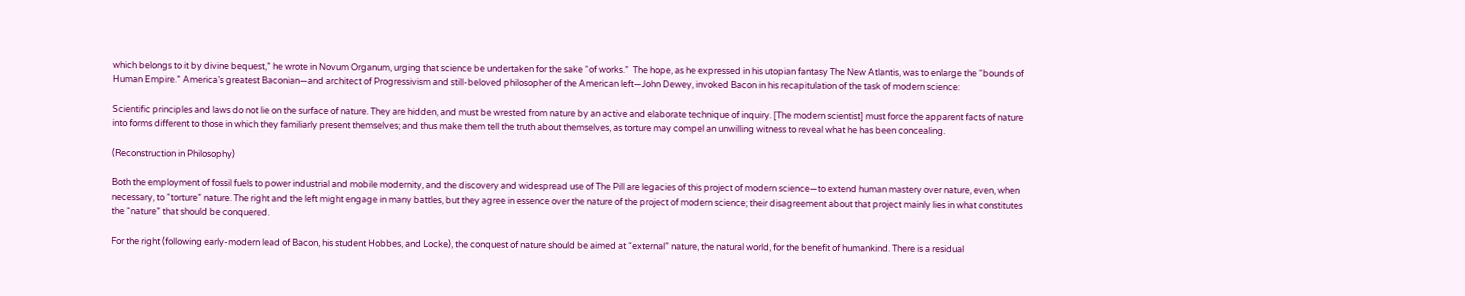which belongs to it by divine bequest,” he wrote in Novum Organum, urging that science be undertaken for the sake “of works.”  The hope, as he expressed in his utopian fantasy The New Atlantis, was to enlarge the “bounds of Human Empire.” America’s greatest Baconian—and architect of Progressivism and still-beloved philosopher of the American left—John Dewey, invoked Bacon in his recapitulation of the task of modern science:

Scientific principles and laws do not lie on the surface of nature. They are hidden, and must be wrested from nature by an active and elaborate technique of inquiry. [The modern scientist] must force the apparent facts of nature into forms different to those in which they familiarly present themselves; and thus make them tell the truth about themselves, as torture may compel an unwilling witness to reveal what he has been concealing.

(Reconstruction in Philosophy)

Both the employment of fossil fuels to power industrial and mobile modernity, and the discovery and widespread use of The Pill are legacies of this project of modern science—to extend human mastery over nature, even, when necessary, to “torture” nature. The right and the left might engage in many battles, but they agree in essence over the nature of the project of modern science; their disagreement about that project mainly lies in what constitutes the “nature” that should be conquered.

For the right (following early-modern lead of Bacon, his student Hobbes, and Locke), the conquest of nature should be aimed at “external” nature, the natural world, for the benefit of humankind. There is a residual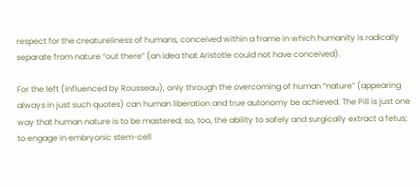respect for the creatureliness of humans, conceived within a frame in which humanity is radically separate from nature “out there” (an idea that Aristotle could not have conceived).

For the left (influenced by Rousseau), only through the overcoming of human “nature” (appearing always in just such quotes) can human liberation and true autonomy be achieved. The Pill is just one way that human nature is to be mastered; so, too, the ability to safely and surgically extract a fetus; to engage in embryonic stem-cell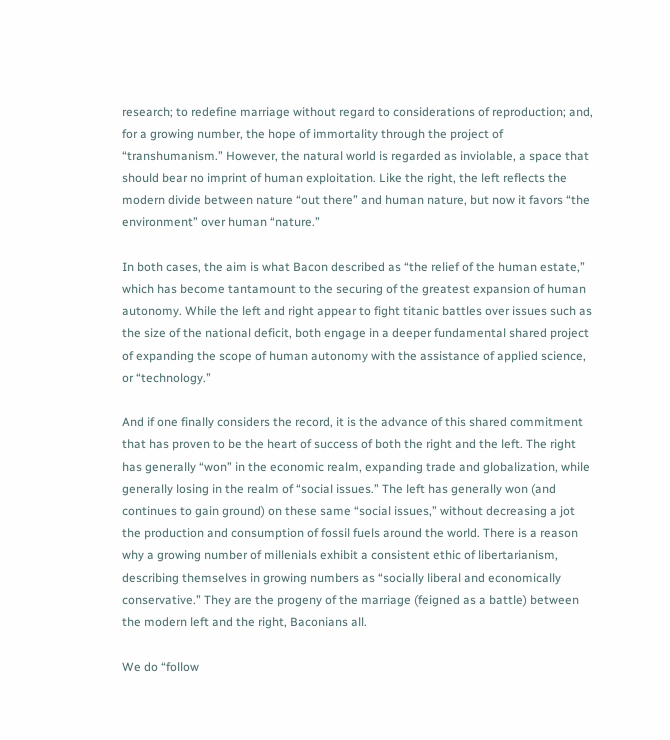research; to redefine marriage without regard to considerations of reproduction; and, for a growing number, the hope of immortality through the project of “transhumanism.” However, the natural world is regarded as inviolable, a space that should bear no imprint of human exploitation. Like the right, the left reflects the modern divide between nature “out there” and human nature, but now it favors “the environment” over human “nature.”

In both cases, the aim is what Bacon described as “the relief of the human estate,” which has become tantamount to the securing of the greatest expansion of human autonomy. While the left and right appear to fight titanic battles over issues such as the size of the national deficit, both engage in a deeper fundamental shared project of expanding the scope of human autonomy with the assistance of applied science, or “technology.”

And if one finally considers the record, it is the advance of this shared commitment that has proven to be the heart of success of both the right and the left. The right has generally “won” in the economic realm, expanding trade and globalization, while generally losing in the realm of “social issues.” The left has generally won (and continues to gain ground) on these same “social issues,” without decreasing a jot the production and consumption of fossil fuels around the world. There is a reason why a growing number of millenials exhibit a consistent ethic of libertarianism, describing themselves in growing numbers as “socially liberal and economically conservative.” They are the progeny of the marriage (feigned as a battle) between the modern left and the right, Baconians all.

We do “follow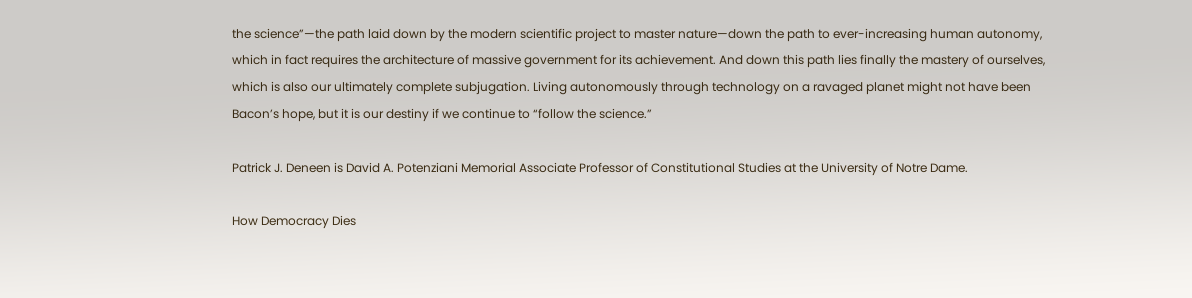the science”—the path laid down by the modern scientific project to master nature—down the path to ever-increasing human autonomy, which in fact requires the architecture of massive government for its achievement. And down this path lies finally the mastery of ourselves, which is also our ultimately complete subjugation. Living autonomously through technology on a ravaged planet might not have been Bacon’s hope, but it is our destiny if we continue to “follow the science.”

Patrick J. Deneen is David A. Potenziani Memorial Associate Professor of Constitutional Studies at the University of Notre Dame.

How Democracy Dies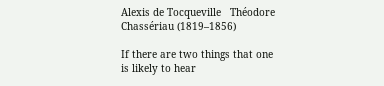Alexis de Tocqueville   Théodore Chassériau (1819–1856)

If there are two things that one is likely to hear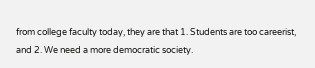from college faculty today, they are that 1. Students are too careerist, and 2. We need a more democratic society.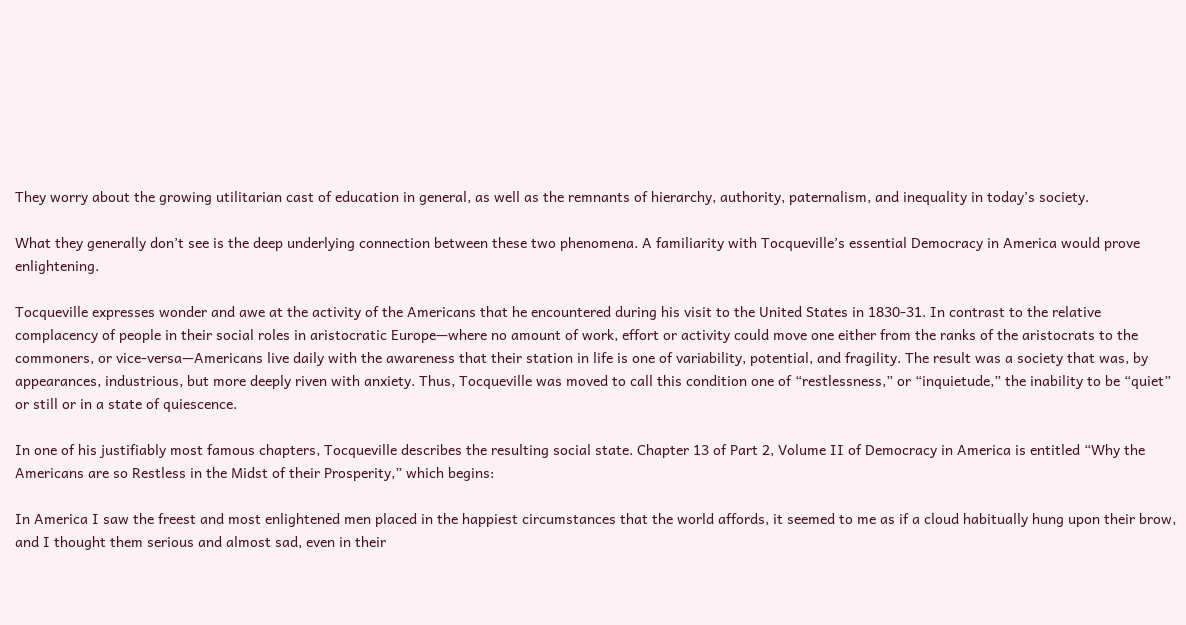They worry about the growing utilitarian cast of education in general, as well as the remnants of hierarchy, authority, paternalism, and inequality in today’s society.

What they generally don’t see is the deep underlying connection between these two phenomena. A familiarity with Tocqueville’s essential Democracy in America would prove enlightening.

Tocqueville expresses wonder and awe at the activity of the Americans that he encountered during his visit to the United States in 1830-31. In contrast to the relative complacency of people in their social roles in aristocratic Europe—where no amount of work, effort or activity could move one either from the ranks of the aristocrats to the commoners, or vice-versa—Americans live daily with the awareness that their station in life is one of variability, potential, and fragility. The result was a society that was, by appearances, industrious, but more deeply riven with anxiety. Thus, Tocqueville was moved to call this condition one of “restlessness,” or “inquietude,” the inability to be “quiet” or still or in a state of quiescence.

In one of his justifiably most famous chapters, Tocqueville describes the resulting social state. Chapter 13 of Part 2, Volume II of Democracy in America is entitled “Why the Americans are so Restless in the Midst of their Prosperity,” which begins:

In America I saw the freest and most enlightened men placed in the happiest circumstances that the world affords, it seemed to me as if a cloud habitually hung upon their brow, and I thought them serious and almost sad, even in their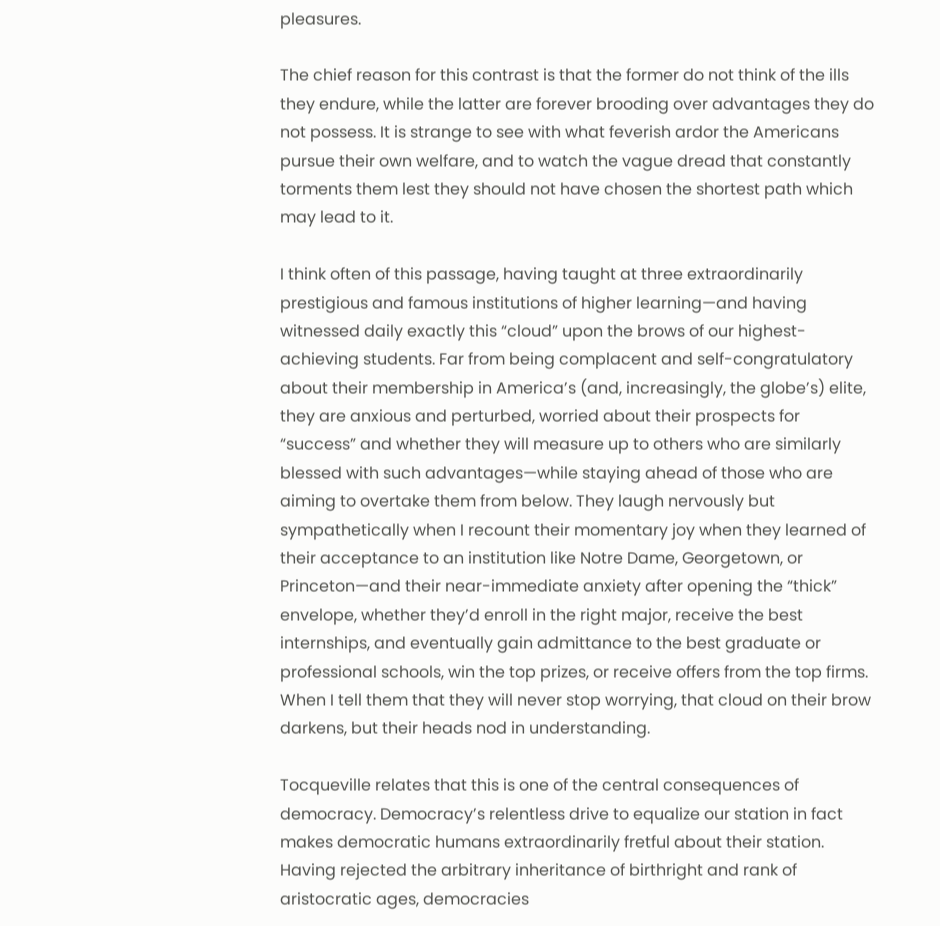pleasures.

The chief reason for this contrast is that the former do not think of the ills they endure, while the latter are forever brooding over advantages they do not possess. It is strange to see with what feverish ardor the Americans pursue their own welfare, and to watch the vague dread that constantly torments them lest they should not have chosen the shortest path which may lead to it.

I think often of this passage, having taught at three extraordinarily prestigious and famous institutions of higher learning—and having witnessed daily exactly this “cloud” upon the brows of our highest-achieving students. Far from being complacent and self-congratulatory about their membership in America’s (and, increasingly, the globe’s) elite, they are anxious and perturbed, worried about their prospects for “success” and whether they will measure up to others who are similarly blessed with such advantages—while staying ahead of those who are aiming to overtake them from below. They laugh nervously but sympathetically when I recount their momentary joy when they learned of their acceptance to an institution like Notre Dame, Georgetown, or Princeton—and their near-immediate anxiety after opening the “thick” envelope, whether they’d enroll in the right major, receive the best internships, and eventually gain admittance to the best graduate or professional schools, win the top prizes, or receive offers from the top firms. When I tell them that they will never stop worrying, that cloud on their brow darkens, but their heads nod in understanding.

Tocqueville relates that this is one of the central consequences of democracy. Democracy’s relentless drive to equalize our station in fact makes democratic humans extraordinarily fretful about their station. Having rejected the arbitrary inheritance of birthright and rank of aristocratic ages, democracies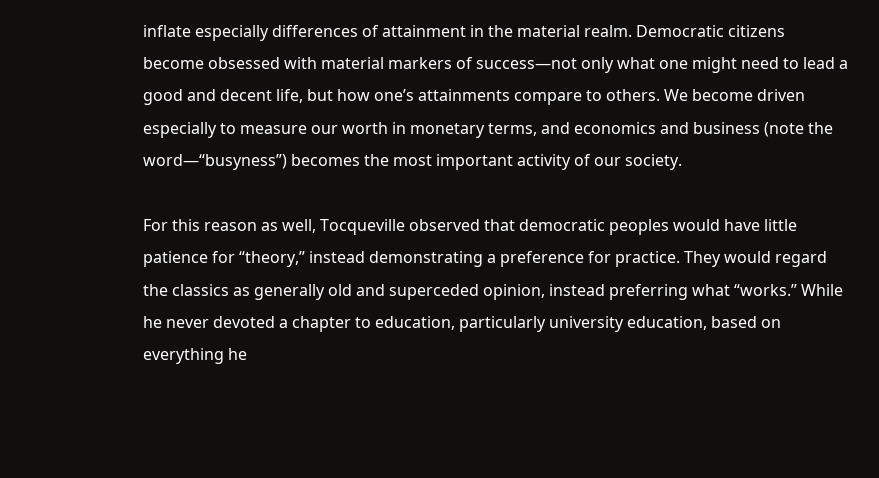inflate especially differences of attainment in the material realm. Democratic citizens become obsessed with material markers of success—not only what one might need to lead a good and decent life, but how one’s attainments compare to others. We become driven especially to measure our worth in monetary terms, and economics and business (note the word—“busyness”) becomes the most important activity of our society.

For this reason as well, Tocqueville observed that democratic peoples would have little patience for “theory,” instead demonstrating a preference for practice. They would regard the classics as generally old and superceded opinion, instead preferring what “works.” While he never devoted a chapter to education, particularly university education, based on everything he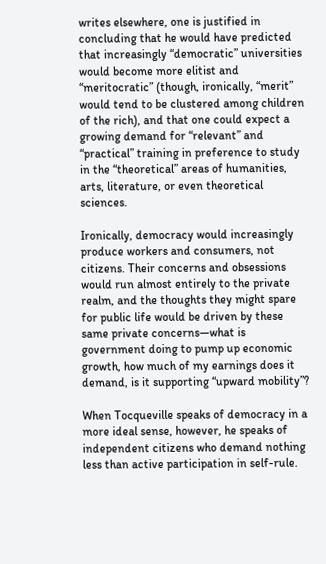writes elsewhere, one is justified in concluding that he would have predicted that increasingly “democratic” universities would become more elitist and “meritocratic” (though, ironically, “merit” would tend to be clustered among children of the rich), and that one could expect a growing demand for “relevant” and “practical” training in preference to study in the “theoretical” areas of humanities, arts, literature, or even theoretical sciences.

Ironically, democracy would increasingly produce workers and consumers, not citizens. Their concerns and obsessions would run almost entirely to the private realm, and the thoughts they might spare for public life would be driven by these same private concerns—what is government doing to pump up economic growth, how much of my earnings does it demand, is it supporting “upward mobility”?

When Tocqueville speaks of democracy in a more ideal sense, however, he speaks of independent citizens who demand nothing less than active participation in self-rule.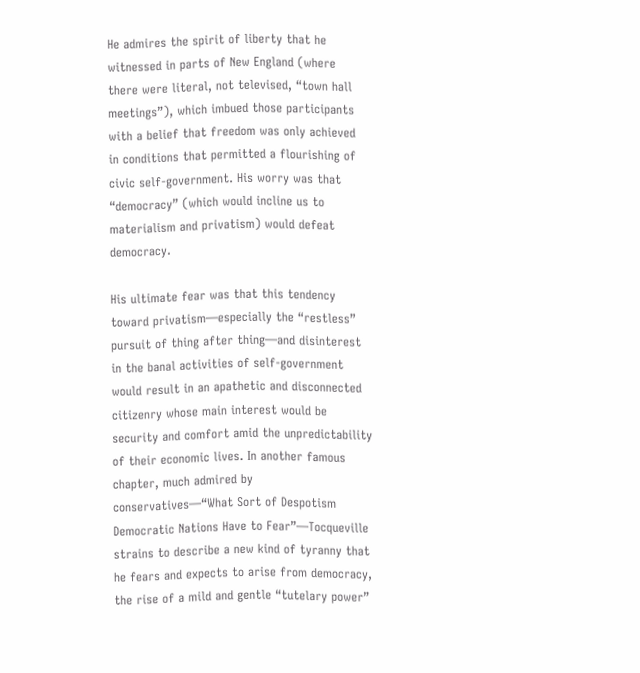He admires the spirit of liberty that he witnessed in parts of New England (where there were literal, not televised, “town hall meetings”), which imbued those participants with a belief that freedom was only achieved in conditions that permitted a flourishing of civic self-government. His worry was that “democracy” (which would incline us to materialism and privatism) would defeat democracy.

His ultimate fear was that this tendency toward privatism—especially the “restless” pursuit of thing after thing—and disinterest in the banal activities of self-government would result in an apathetic and disconnected citizenry whose main interest would be security and comfort amid the unpredictability of their economic lives. In another famous chapter, much admired by conservatives—“What Sort of Despotism Democratic Nations Have to Fear”—Tocqueville strains to describe a new kind of tyranny that he fears and expects to arise from democracy, the rise of a mild and gentle “tutelary power”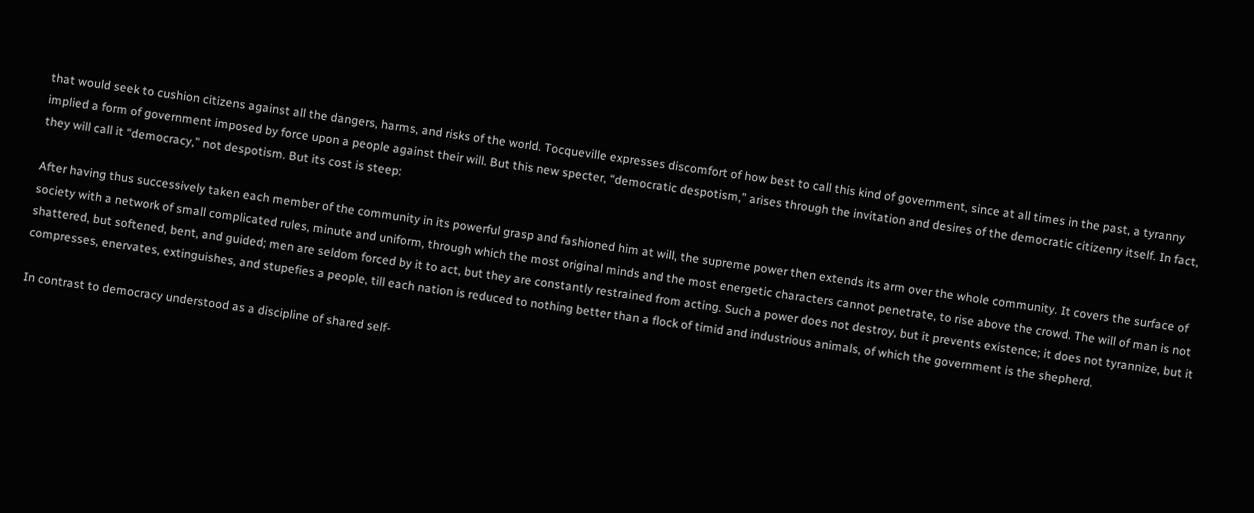that would seek to cushion citizens against all the dangers, harms, and risks of the world. Tocqueville expresses discomfort of how best to call this kind of government, since at all times in the past, a tyranny implied a form of government imposed by force upon a people against their will. But this new specter, “democratic despotism,” arises through the invitation and desires of the democratic citizenry itself. In fact, they will call it “democracy,” not despotism. But its cost is steep:

After having thus successively taken each member of the community in its powerful grasp and fashioned him at will, the supreme power then extends its arm over the whole community. It covers the surface of society with a network of small complicated rules, minute and uniform, through which the most original minds and the most energetic characters cannot penetrate, to rise above the crowd. The will of man is not shattered, but softened, bent, and guided; men are seldom forced by it to act, but they are constantly restrained from acting. Such a power does not destroy, but it prevents existence; it does not tyrannize, but it compresses, enervates, extinguishes, and stupefies a people, till each nation is reduced to nothing better than a flock of timid and industrious animals, of which the government is the shepherd.

In contrast to democracy understood as a discipline of shared self-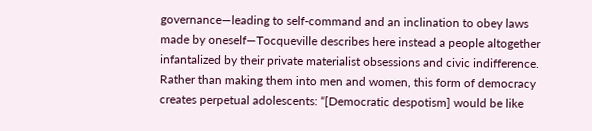governance—leading to self-command and an inclination to obey laws made by oneself—Tocqueville describes here instead a people altogether infantalized by their private materialist obsessions and civic indifference. Rather than making them into men and women, this form of democracy creates perpetual adolescents: “[Democratic despotism] would be like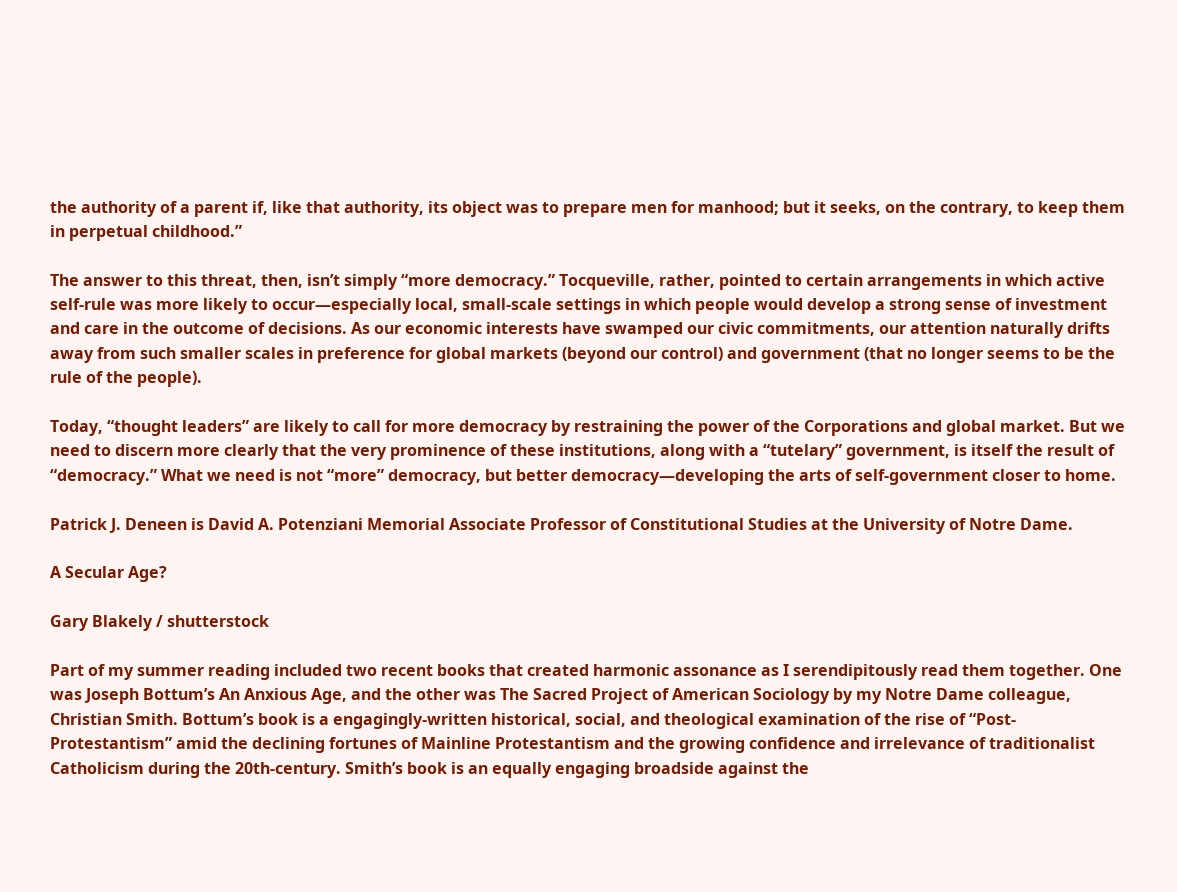the authority of a parent if, like that authority, its object was to prepare men for manhood; but it seeks, on the contrary, to keep them in perpetual childhood.”

The answer to this threat, then, isn’t simply “more democracy.” Tocqueville, rather, pointed to certain arrangements in which active self-rule was more likely to occur—especially local, small-scale settings in which people would develop a strong sense of investment and care in the outcome of decisions. As our economic interests have swamped our civic commitments, our attention naturally drifts away from such smaller scales in preference for global markets (beyond our control) and government (that no longer seems to be the rule of the people).

Today, “thought leaders” are likely to call for more democracy by restraining the power of the Corporations and global market. But we need to discern more clearly that the very prominence of these institutions, along with a “tutelary” government, is itself the result of “democracy.” What we need is not “more” democracy, but better democracy—developing the arts of self-government closer to home.

Patrick J. Deneen is David A. Potenziani Memorial Associate Professor of Constitutional Studies at the University of Notre Dame.

A Secular Age?

Gary Blakely / shutterstock

Part of my summer reading included two recent books that created harmonic assonance as I serendipitously read them together. One was Joseph Bottum’s An Anxious Age, and the other was The Sacred Project of American Sociology by my Notre Dame colleague, Christian Smith. Bottum’s book is a engagingly-written historical, social, and theological examination of the rise of “Post-Protestantism” amid the declining fortunes of Mainline Protestantism and the growing confidence and irrelevance of traditionalist Catholicism during the 20th-century. Smith’s book is an equally engaging broadside against the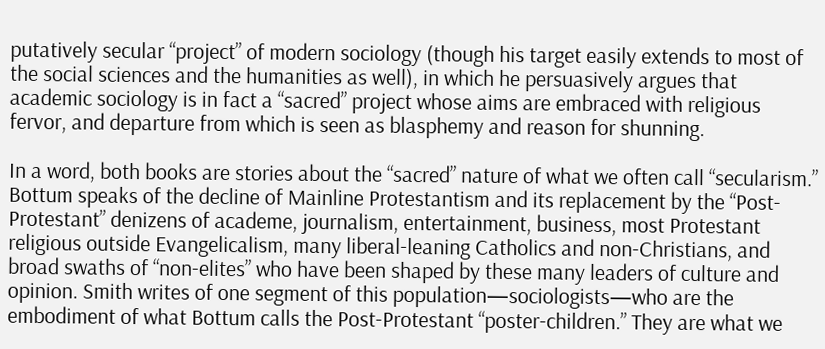putatively secular “project” of modern sociology (though his target easily extends to most of the social sciences and the humanities as well), in which he persuasively argues that academic sociology is in fact a “sacred” project whose aims are embraced with religious fervor, and departure from which is seen as blasphemy and reason for shunning.

In a word, both books are stories about the “sacred” nature of what we often call “secularism.” Bottum speaks of the decline of Mainline Protestantism and its replacement by the “Post-Protestant” denizens of academe, journalism, entertainment, business, most Protestant religious outside Evangelicalism, many liberal-leaning Catholics and non-Christians, and broad swaths of “non-elites” who have been shaped by these many leaders of culture and opinion. Smith writes of one segment of this population—sociologists—who are the embodiment of what Bottum calls the Post-Protestant “poster-children.” They are what we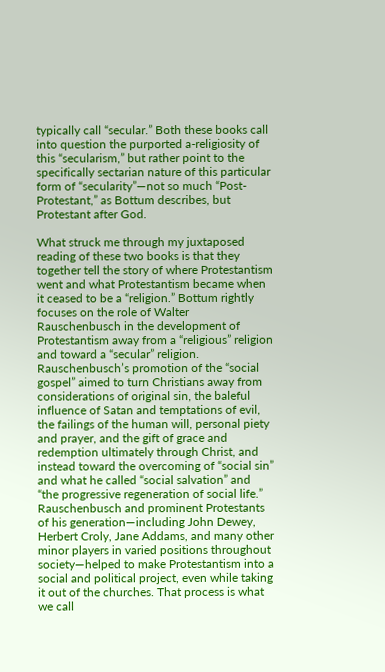typically call “secular.” Both these books call into question the purported a-religiosity of this “secularism,” but rather point to the specifically sectarian nature of this particular form of “secularity”—not so much “Post-Protestant,” as Bottum describes, but Protestant after God.

What struck me through my juxtaposed reading of these two books is that they together tell the story of where Protestantism went and what Protestantism became when it ceased to be a “religion.” Bottum rightly focuses on the role of Walter Rauschenbusch in the development of Protestantism away from a “religious” religion and toward a “secular” religion. Rauschenbusch’s promotion of the “social gospel” aimed to turn Christians away from considerations of original sin, the baleful influence of Satan and temptations of evil, the failings of the human will, personal piety and prayer, and the gift of grace and redemption ultimately through Christ, and instead toward the overcoming of “social sin” and what he called “social salvation” and “the progressive regeneration of social life.” Rauschenbusch and prominent Protestants of his generation—including John Dewey, Herbert Croly, Jane Addams, and many other minor players in varied positions throughout society—helped to make Protestantism into a social and political project, even while taking it out of the churches. That process is what we call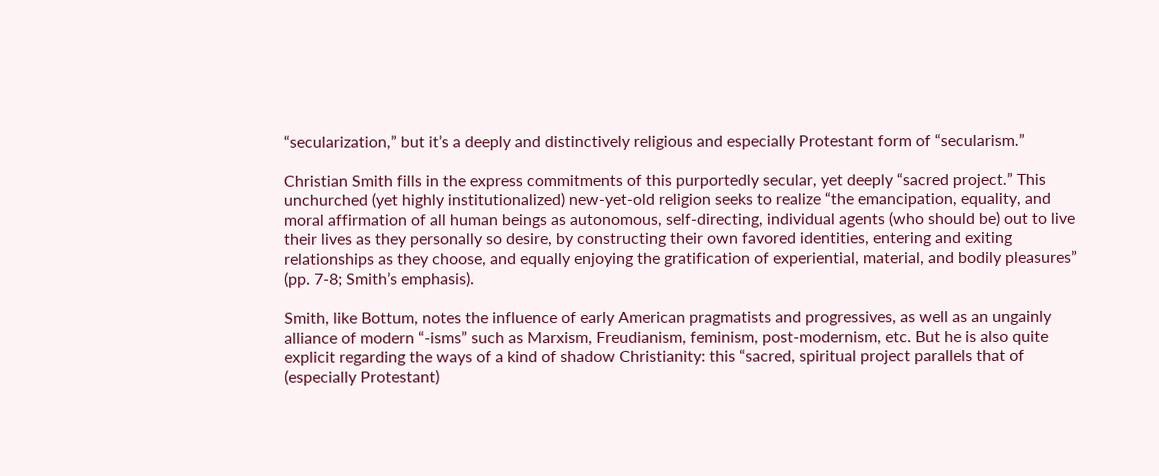“secularization,” but it’s a deeply and distinctively religious and especially Protestant form of “secularism.”

Christian Smith fills in the express commitments of this purportedly secular, yet deeply “sacred project.” This unchurched (yet highly institutionalized) new-yet-old religion seeks to realize “the emancipation, equality, and moral affirmation of all human beings as autonomous, self-directing, individual agents (who should be) out to live their lives as they personally so desire, by constructing their own favored identities, entering and exiting relationships as they choose, and equally enjoying the gratification of experiential, material, and bodily pleasures” (pp. 7-8; Smith’s emphasis).

Smith, like Bottum, notes the influence of early American pragmatists and progressives, as well as an ungainly alliance of modern “-isms” such as Marxism, Freudianism, feminism, post-modernism, etc. But he is also quite explicit regarding the ways of a kind of shadow Christianity: this “sacred, spiritual project parallels that of (especially Protestant)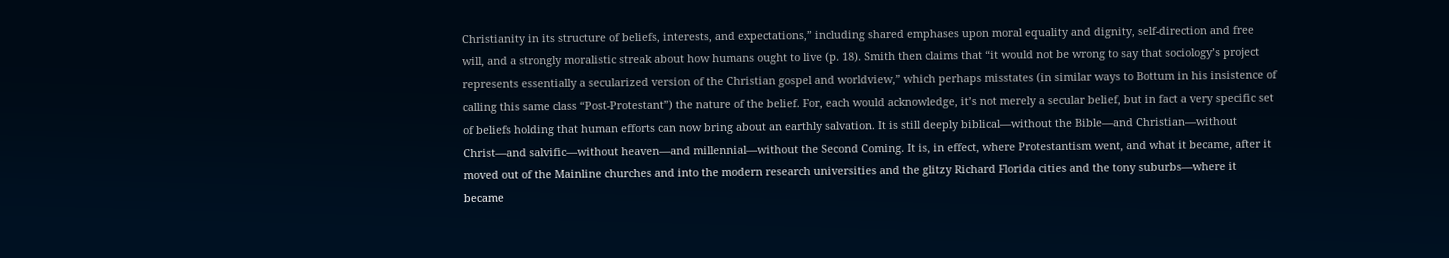Christianity in its structure of beliefs, interests, and expectations,” including shared emphases upon moral equality and dignity, self-direction and free will, and a strongly moralistic streak about how humans ought to live (p. 18). Smith then claims that “it would not be wrong to say that sociology’s project represents essentially a secularized version of the Christian gospel and worldview,” which perhaps misstates (in similar ways to Bottum in his insistence of calling this same class “Post-Protestant”) the nature of the belief. For, each would acknowledge, it’s not merely a secular belief, but in fact a very specific set of beliefs holding that human efforts can now bring about an earthly salvation. It is still deeply biblical—without the Bible—and Christian—without Christ—and salvific—without heaven—and millennial—without the Second Coming. It is, in effect, where Protestantism went, and what it became, after it moved out of the Mainline churches and into the modern research universities and the glitzy Richard Florida cities and the tony suburbs—where it became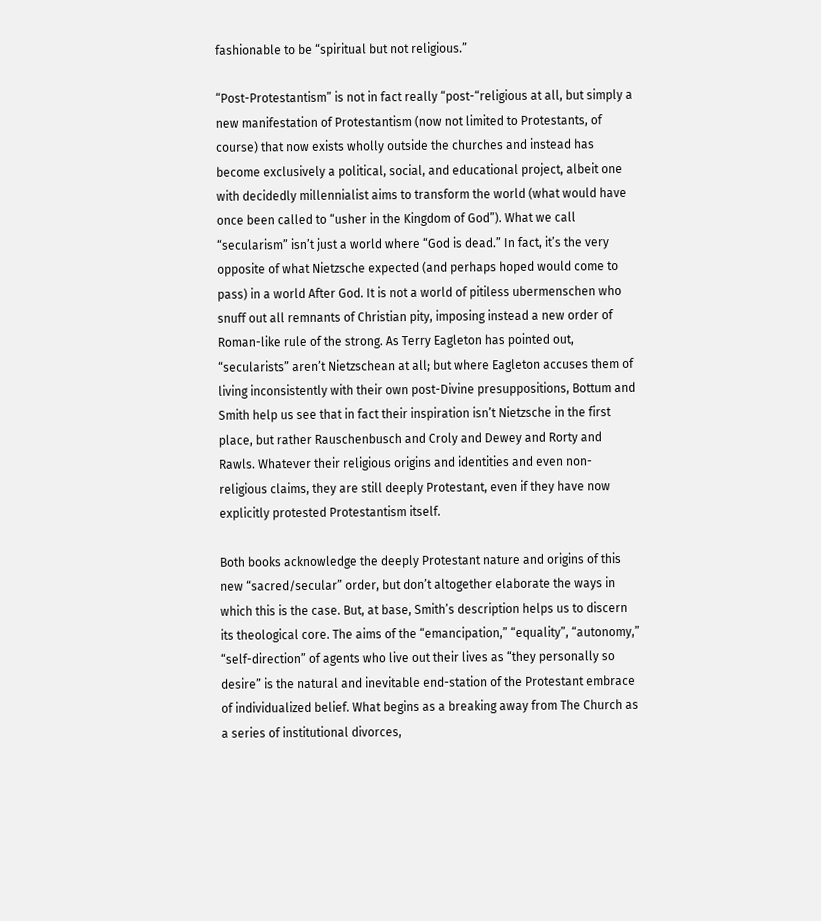fashionable to be “spiritual but not religious.”

“Post-Protestantism” is not in fact really “post-“religious at all, but simply a new manifestation of Protestantism (now not limited to Protestants, of course) that now exists wholly outside the churches and instead has become exclusively a political, social, and educational project, albeit one with decidedly millennialist aims to transform the world (what would have once been called to “usher in the Kingdom of God”). What we call “secularism” isn’t just a world where “God is dead.” In fact, it’s the very opposite of what Nietzsche expected (and perhaps hoped would come to pass) in a world After God. It is not a world of pitiless ubermenschen who snuff out all remnants of Christian pity, imposing instead a new order of Roman-like rule of the strong. As Terry Eagleton has pointed out, “secularists” aren’t Nietzschean at all; but where Eagleton accuses them of living inconsistently with their own post-Divine presuppositions, Bottum and Smith help us see that in fact their inspiration isn’t Nietzsche in the first place, but rather Rauschenbusch and Croly and Dewey and Rorty and Rawls. Whatever their religious origins and identities and even non-religious claims, they are still deeply Protestant, even if they have now explicitly protested Protestantism itself.

Both books acknowledge the deeply Protestant nature and origins of this new “sacred/secular” order, but don’t altogether elaborate the ways in which this is the case. But, at base, Smith’s description helps us to discern its theological core. The aims of the “emancipation,” “equality”, “autonomy,” “self-direction” of agents who live out their lives as “they personally so desire” is the natural and inevitable end-station of the Protestant embrace of individualized belief. What begins as a breaking away from The Church as a series of institutional divorces,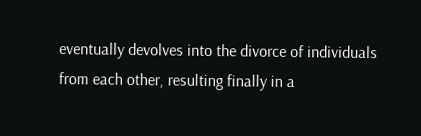eventually devolves into the divorce of individuals from each other, resulting finally in a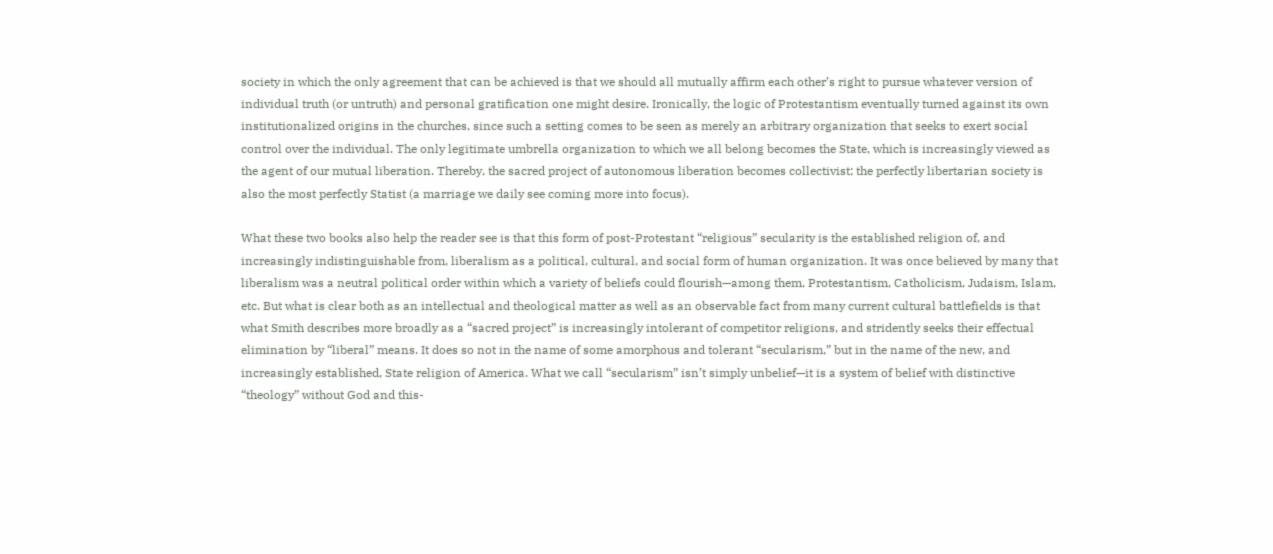society in which the only agreement that can be achieved is that we should all mutually affirm each other’s right to pursue whatever version of individual truth (or untruth) and personal gratification one might desire. Ironically, the logic of Protestantism eventually turned against its own institutionalized origins in the churches, since such a setting comes to be seen as merely an arbitrary organization that seeks to exert social control over the individual. The only legitimate umbrella organization to which we all belong becomes the State, which is increasingly viewed as the agent of our mutual liberation. Thereby, the sacred project of autonomous liberation becomes collectivist; the perfectly libertarian society is also the most perfectly Statist (a marriage we daily see coming more into focus).

What these two books also help the reader see is that this form of post-Protestant “religious” secularity is the established religion of, and increasingly indistinguishable from, liberalism as a political, cultural, and social form of human organization. It was once believed by many that liberalism was a neutral political order within which a variety of beliefs could flourish—among them, Protestantism, Catholicism, Judaism, Islam, etc. But what is clear both as an intellectual and theological matter as well as an observable fact from many current cultural battlefields is that what Smith describes more broadly as a “sacred project” is increasingly intolerant of competitor religions, and stridently seeks their effectual elimination by “liberal” means. It does so not in the name of some amorphous and tolerant “secularism,” but in the name of the new, and increasingly established, State religion of America. What we call “secularism” isn’t simply unbelief—it is a system of belief with distinctive “theology” without God and this-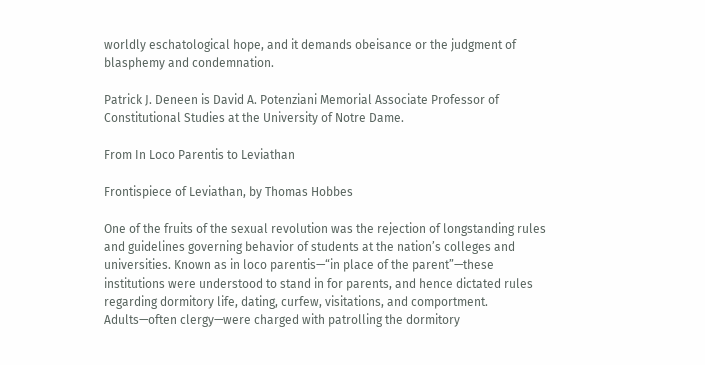worldly eschatological hope, and it demands obeisance or the judgment of blasphemy and condemnation.

Patrick J. Deneen is David A. Potenziani Memorial Associate Professor of Constitutional Studies at the University of Notre Dame.

From In Loco Parentis to Leviathan

Frontispiece of Leviathan, by Thomas Hobbes

One of the fruits of the sexual revolution was the rejection of longstanding rules and guidelines governing behavior of students at the nation’s colleges and universities. Known as in loco parentis—“in place of the parent”—these institutions were understood to stand in for parents, and hence dictated rules regarding dormitory life, dating, curfew, visitations, and comportment. Adults—often clergy—were charged with patrolling the dormitory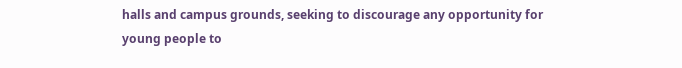halls and campus grounds, seeking to discourage any opportunity for young people to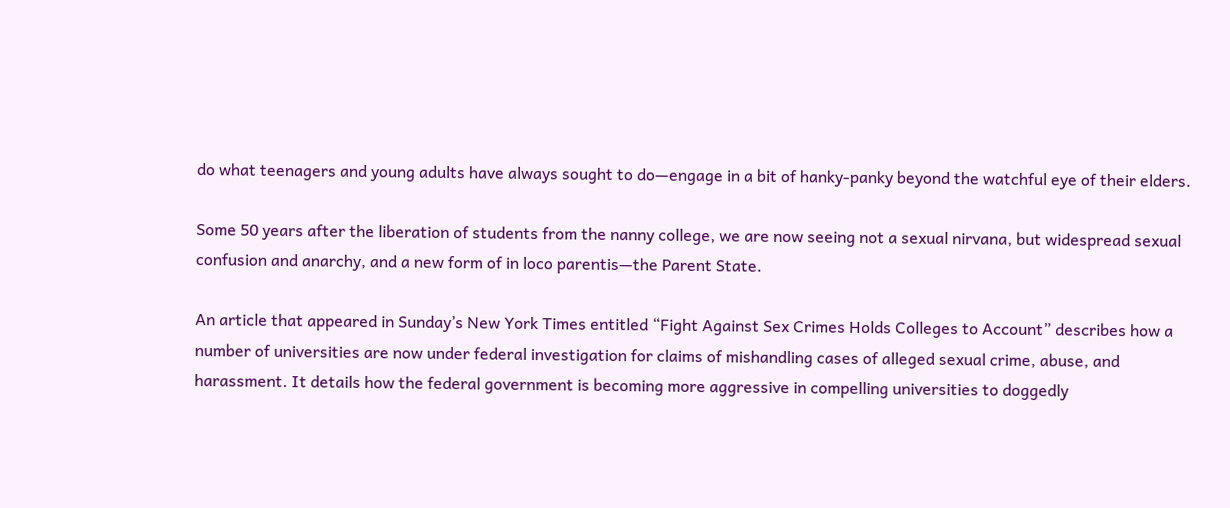do what teenagers and young adults have always sought to do—engage in a bit of hanky-panky beyond the watchful eye of their elders.

Some 50 years after the liberation of students from the nanny college, we are now seeing not a sexual nirvana, but widespread sexual confusion and anarchy, and a new form of in loco parentis—the Parent State.

An article that appeared in Sunday’s New York Times entitled “Fight Against Sex Crimes Holds Colleges to Account” describes how a number of universities are now under federal investigation for claims of mishandling cases of alleged sexual crime, abuse, and harassment. It details how the federal government is becoming more aggressive in compelling universities to doggedly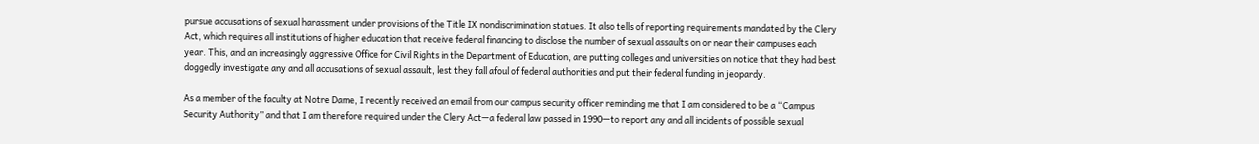pursue accusations of sexual harassment under provisions of the Title IX nondiscrimination statues. It also tells of reporting requirements mandated by the Clery Act, which requires all institutions of higher education that receive federal financing to disclose the number of sexual assaults on or near their campuses each year. This, and an increasingly aggressive Office for Civil Rights in the Department of Education, are putting colleges and universities on notice that they had best doggedly investigate any and all accusations of sexual assault, lest they fall afoul of federal authorities and put their federal funding in jeopardy.

As a member of the faculty at Notre Dame, I recently received an email from our campus security officer reminding me that I am considered to be a “Campus Security Authority” and that I am therefore required under the Clery Act—a federal law passed in 1990—to report any and all incidents of possible sexual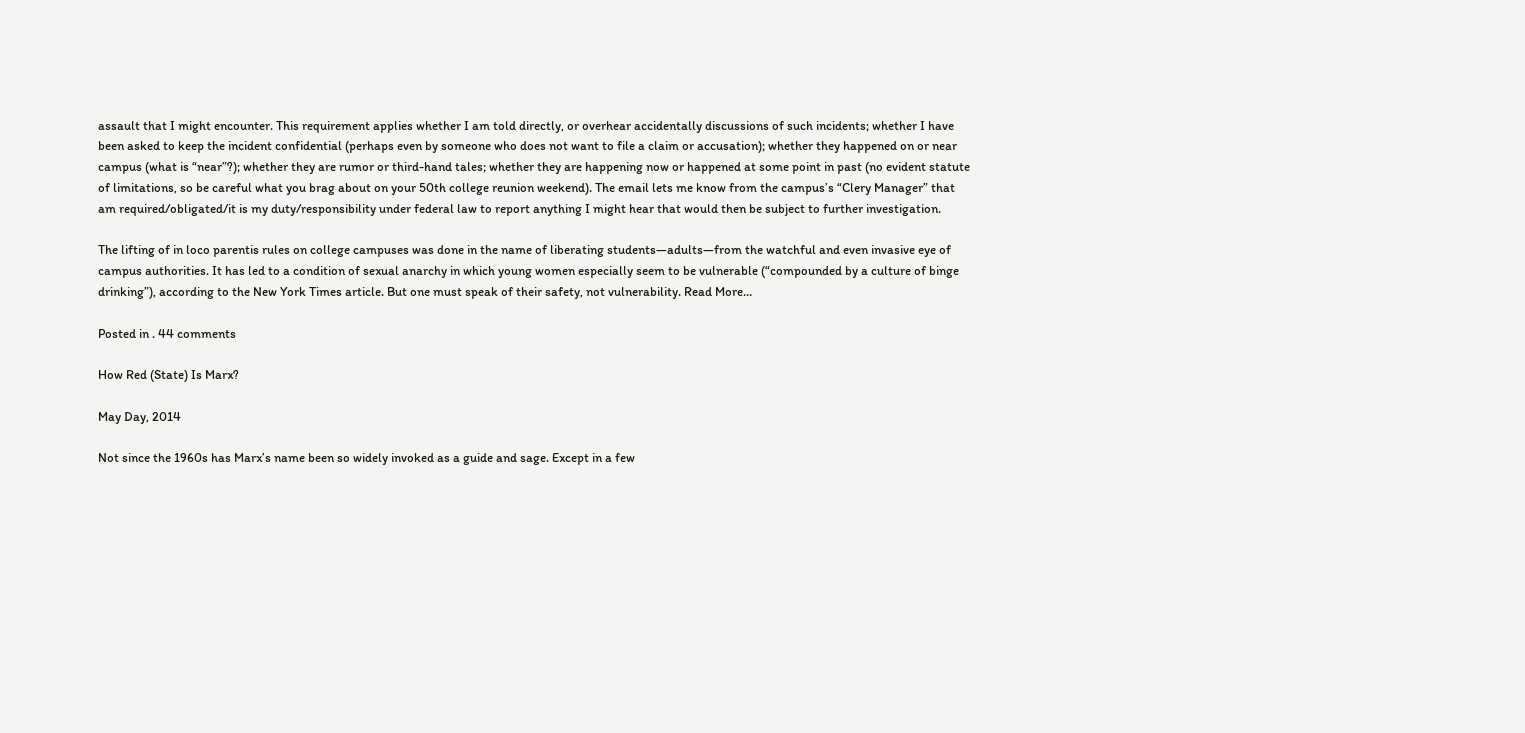assault that I might encounter. This requirement applies whether I am told directly, or overhear accidentally discussions of such incidents; whether I have been asked to keep the incident confidential (perhaps even by someone who does not want to file a claim or accusation); whether they happened on or near campus (what is “near”?); whether they are rumor or third-hand tales; whether they are happening now or happened at some point in past (no evident statute of limitations, so be careful what you brag about on your 50th college reunion weekend). The email lets me know from the campus’s “Clery Manager” that am required/obligated/it is my duty/responsibility under federal law to report anything I might hear that would then be subject to further investigation.

The lifting of in loco parentis rules on college campuses was done in the name of liberating students—adults—from the watchful and even invasive eye of campus authorities. It has led to a condition of sexual anarchy in which young women especially seem to be vulnerable (“compounded by a culture of binge drinking”), according to the New York Times article. But one must speak of their safety, not vulnerability. Read More…

Posted in . 44 comments

How Red (State) Is Marx?

May Day, 2014

Not since the 1960s has Marx’s name been so widely invoked as a guide and sage. Except in a few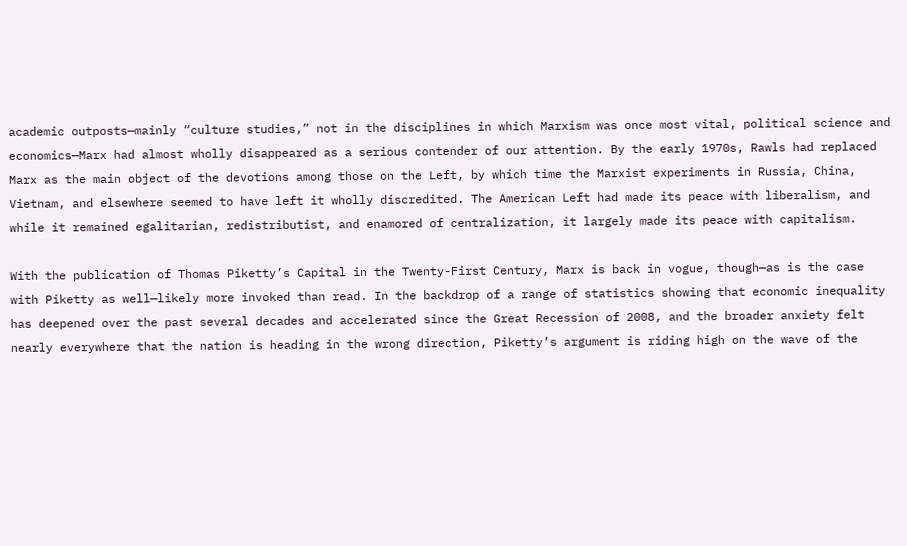academic outposts—mainly “culture studies,” not in the disciplines in which Marxism was once most vital, political science and economics—Marx had almost wholly disappeared as a serious contender of our attention. By the early 1970s, Rawls had replaced Marx as the main object of the devotions among those on the Left, by which time the Marxist experiments in Russia, China, Vietnam, and elsewhere seemed to have left it wholly discredited. The American Left had made its peace with liberalism, and while it remained egalitarian, redistributist, and enamored of centralization, it largely made its peace with capitalism.

With the publication of Thomas Piketty’s Capital in the Twenty-First Century, Marx is back in vogue, though—as is the case with Piketty as well—likely more invoked than read. In the backdrop of a range of statistics showing that economic inequality has deepened over the past several decades and accelerated since the Great Recession of 2008, and the broader anxiety felt nearly everywhere that the nation is heading in the wrong direction, Piketty’s argument is riding high on the wave of the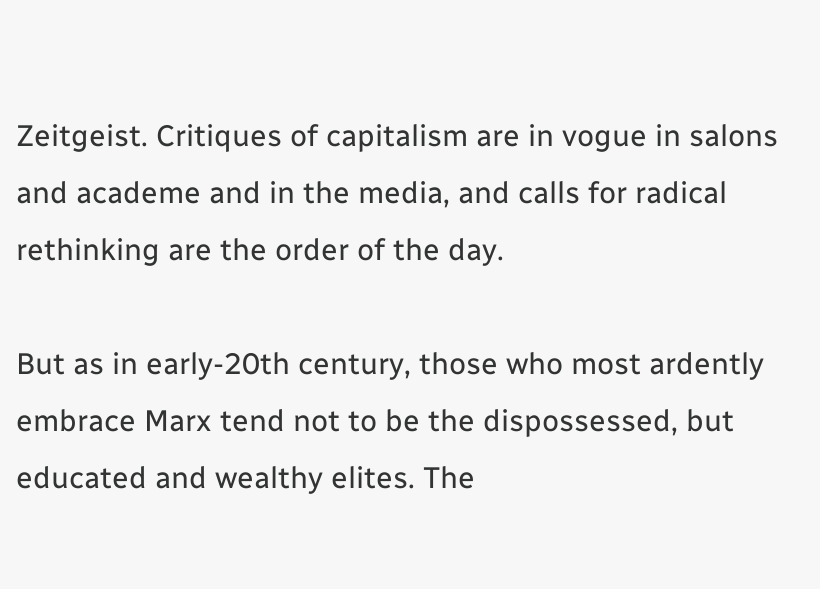Zeitgeist. Critiques of capitalism are in vogue in salons and academe and in the media, and calls for radical rethinking are the order of the day.

But as in early-20th century, those who most ardently embrace Marx tend not to be the dispossessed, but educated and wealthy elites. The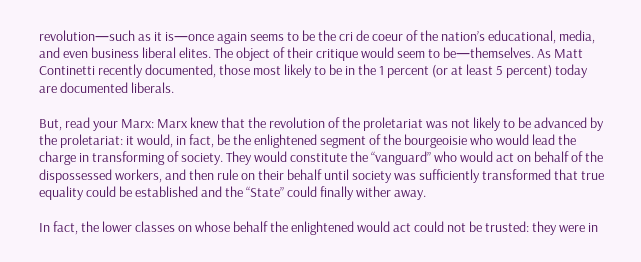revolution—such as it is—once again seems to be the cri de coeur of the nation’s educational, media, and even business liberal elites. The object of their critique would seem to be—themselves. As Matt Continetti recently documented, those most likely to be in the 1 percent (or at least 5 percent) today are documented liberals.

But, read your Marx: Marx knew that the revolution of the proletariat was not likely to be advanced by the proletariat: it would, in fact, be the enlightened segment of the bourgeoisie who would lead the charge in transforming of society. They would constitute the “vanguard” who would act on behalf of the dispossessed workers, and then rule on their behalf until society was sufficiently transformed that true equality could be established and the “State” could finally wither away.

In fact, the lower classes on whose behalf the enlightened would act could not be trusted: they were in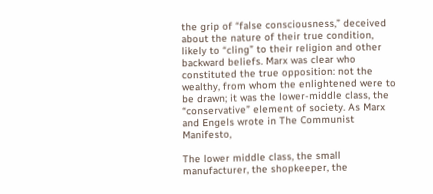the grip of “false consciousness,” deceived about the nature of their true condition, likely to “cling” to their religion and other backward beliefs. Marx was clear who constituted the true opposition: not the wealthy, from whom the enlightened were to be drawn; it was the lower-middle class, the “conservative” element of society. As Marx and Engels wrote in The Communist Manifesto,

The lower middle class, the small manufacturer, the shopkeeper, the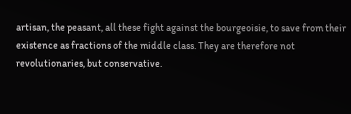artisan, the peasant, all these fight against the bourgeoisie, to save from their existence as fractions of the middle class. They are therefore not revolutionaries, but conservative.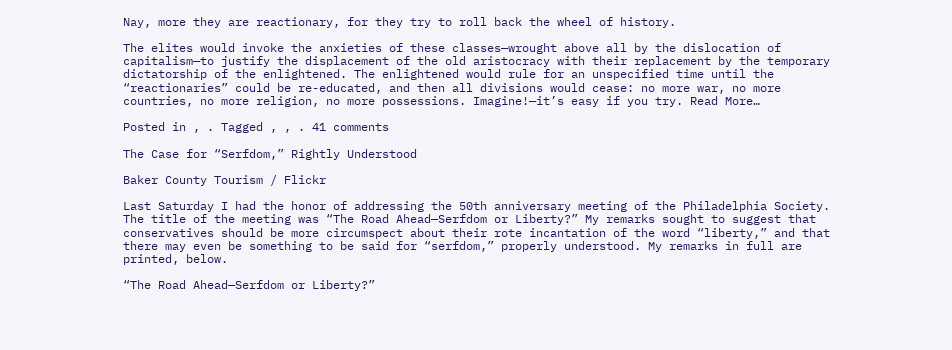Nay, more they are reactionary, for they try to roll back the wheel of history.

The elites would invoke the anxieties of these classes—wrought above all by the dislocation of capitalism—to justify the displacement of the old aristocracy with their replacement by the temporary dictatorship of the enlightened. The enlightened would rule for an unspecified time until the “reactionaries” could be re-educated, and then all divisions would cease: no more war, no more countries, no more religion, no more possessions. Imagine!—it’s easy if you try. Read More…

Posted in , . Tagged , , . 41 comments

The Case for “Serfdom,” Rightly Understood

Baker County Tourism / Flickr

Last Saturday I had the honor of addressing the 50th anniversary meeting of the Philadelphia Society. The title of the meeting was “The Road Ahead—Serfdom or Liberty?” My remarks sought to suggest that conservatives should be more circumspect about their rote incantation of the word “liberty,” and that there may even be something to be said for “serfdom,” properly understood. My remarks in full are printed, below.

“The Road Ahead—Serfdom or Liberty?”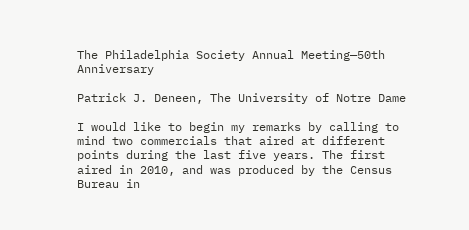The Philadelphia Society Annual Meeting—50th Anniversary

Patrick J. Deneen, The University of Notre Dame

I would like to begin my remarks by calling to mind two commercials that aired at different points during the last five years. The first aired in 2010, and was produced by the Census Bureau in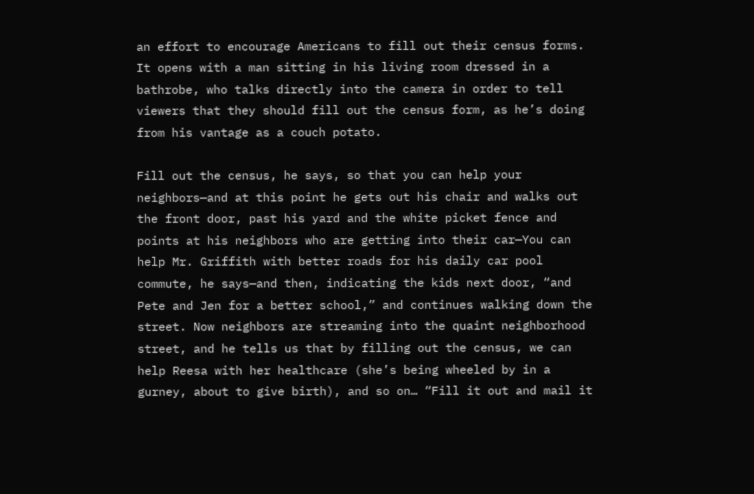an effort to encourage Americans to fill out their census forms. It opens with a man sitting in his living room dressed in a bathrobe, who talks directly into the camera in order to tell viewers that they should fill out the census form, as he’s doing from his vantage as a couch potato.

Fill out the census, he says, so that you can help your neighbors—and at this point he gets out his chair and walks out the front door, past his yard and the white picket fence and points at his neighbors who are getting into their car—You can help Mr. Griffith with better roads for his daily car pool commute, he says—and then, indicating the kids next door, “and Pete and Jen for a better school,” and continues walking down the street. Now neighbors are streaming into the quaint neighborhood street, and he tells us that by filling out the census, we can help Reesa with her healthcare (she’s being wheeled by in a gurney, about to give birth), and so on… “Fill it out and mail it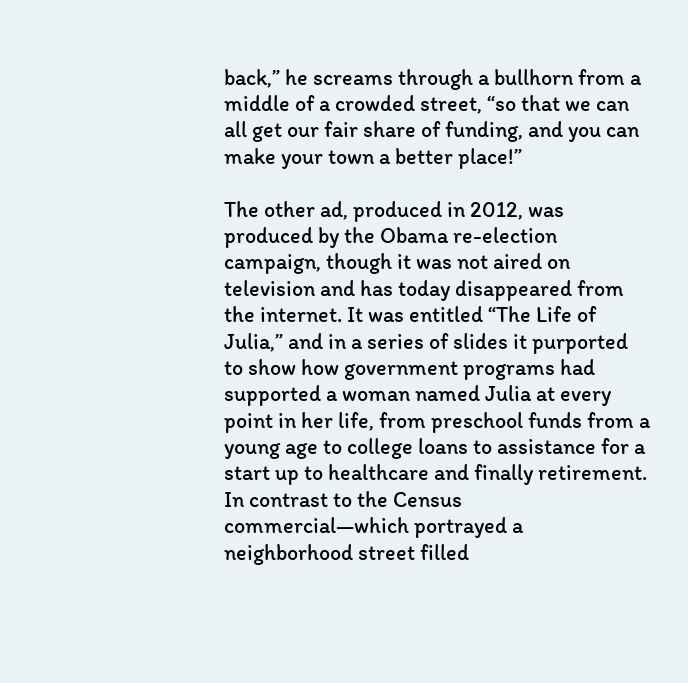back,” he screams through a bullhorn from a middle of a crowded street, “so that we can all get our fair share of funding, and you can make your town a better place!”

The other ad, produced in 2012, was produced by the Obama re-election campaign, though it was not aired on television and has today disappeared from the internet. It was entitled “The Life of Julia,” and in a series of slides it purported to show how government programs had supported a woman named Julia at every point in her life, from preschool funds from a young age to college loans to assistance for a start up to healthcare and finally retirement. In contrast to the Census commercial—which portrayed a neighborhood street filled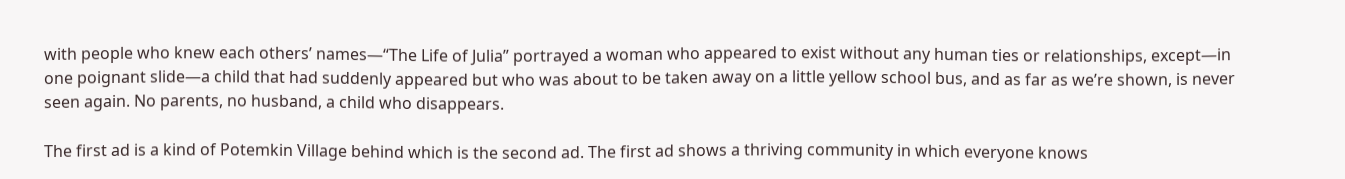with people who knew each others’ names—“The Life of Julia” portrayed a woman who appeared to exist without any human ties or relationships, except—in one poignant slide—a child that had suddenly appeared but who was about to be taken away on a little yellow school bus, and as far as we’re shown, is never seen again. No parents, no husband, a child who disappears.

The first ad is a kind of Potemkin Village behind which is the second ad. The first ad shows a thriving community in which everyone knows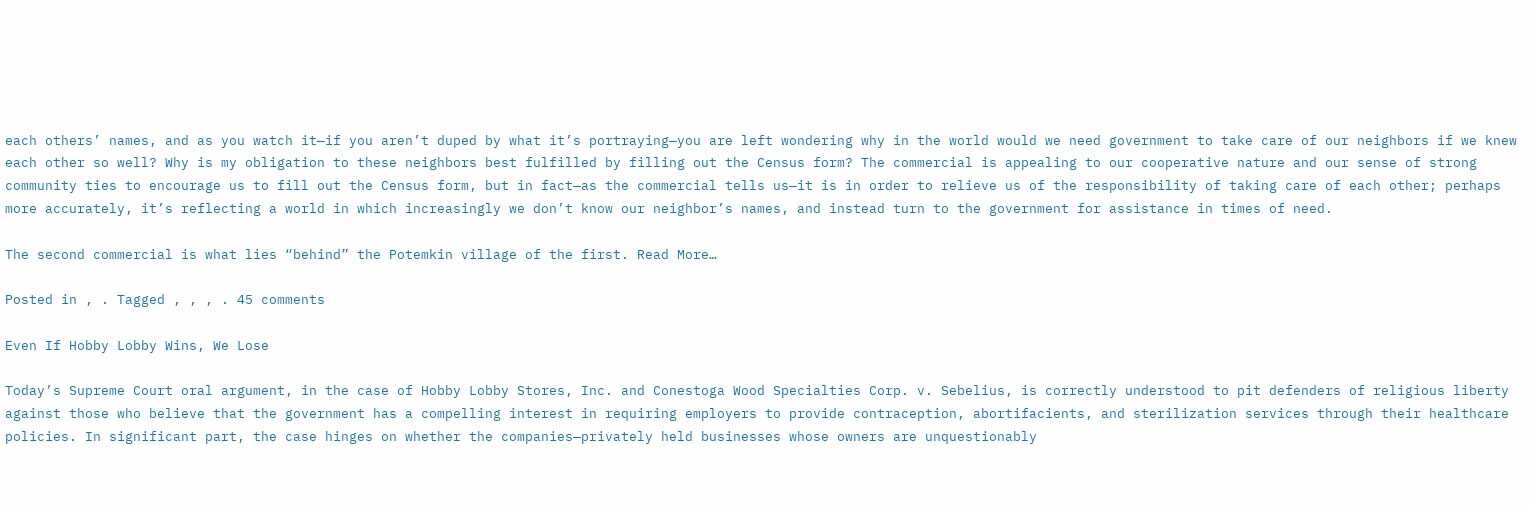each others’ names, and as you watch it—if you aren’t duped by what it’s portraying—you are left wondering why in the world would we need government to take care of our neighbors if we knew each other so well? Why is my obligation to these neighbors best fulfilled by filling out the Census form? The commercial is appealing to our cooperative nature and our sense of strong community ties to encourage us to fill out the Census form, but in fact—as the commercial tells us—it is in order to relieve us of the responsibility of taking care of each other; perhaps more accurately, it’s reflecting a world in which increasingly we don’t know our neighbor’s names, and instead turn to the government for assistance in times of need.

The second commercial is what lies “behind” the Potemkin village of the first. Read More…

Posted in , . Tagged , , , . 45 comments

Even If Hobby Lobby Wins, We Lose

Today’s Supreme Court oral argument, in the case of Hobby Lobby Stores, Inc. and Conestoga Wood Specialties Corp. v. Sebelius, is correctly understood to pit defenders of religious liberty against those who believe that the government has a compelling interest in requiring employers to provide contraception, abortifacients, and sterilization services through their healthcare policies. In significant part, the case hinges on whether the companies—privately held businesses whose owners are unquestionably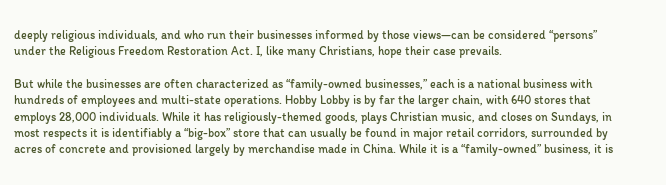deeply religious individuals, and who run their businesses informed by those views—can be considered “persons” under the Religious Freedom Restoration Act. I, like many Christians, hope their case prevails.

But while the businesses are often characterized as “family-owned businesses,” each is a national business with hundreds of employees and multi-state operations. Hobby Lobby is by far the larger chain, with 640 stores that employs 28,000 individuals. While it has religiously-themed goods, plays Christian music, and closes on Sundays, in most respects it is identifiably a “big-box” store that can usually be found in major retail corridors, surrounded by acres of concrete and provisioned largely by merchandise made in China. While it is a “family-owned” business, it is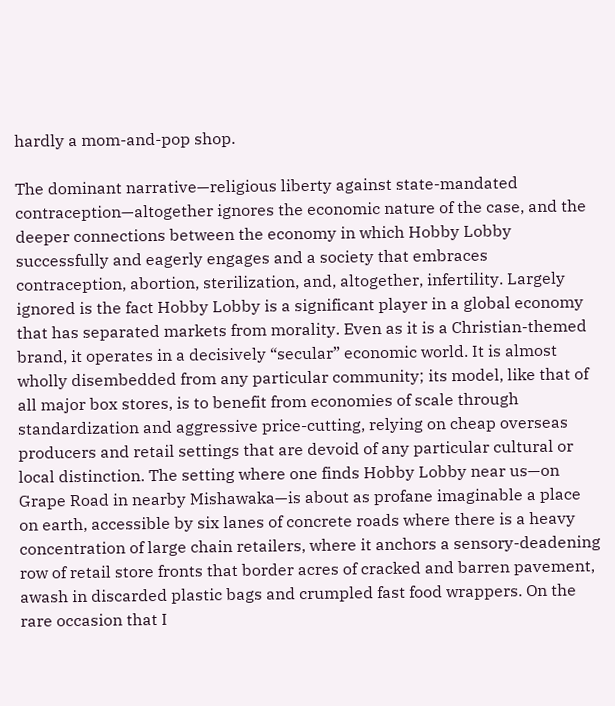hardly a mom-and-pop shop.

The dominant narrative—religious liberty against state-mandated contraception—altogether ignores the economic nature of the case, and the deeper connections between the economy in which Hobby Lobby successfully and eagerly engages and a society that embraces contraception, abortion, sterilization, and, altogether, infertility. Largely ignored is the fact Hobby Lobby is a significant player in a global economy that has separated markets from morality. Even as it is a Christian-themed brand, it operates in a decisively “secular” economic world. It is almost wholly disembedded from any particular community; its model, like that of all major box stores, is to benefit from economies of scale through standardization and aggressive price-cutting, relying on cheap overseas producers and retail settings that are devoid of any particular cultural or local distinction. The setting where one finds Hobby Lobby near us—on Grape Road in nearby Mishawaka—is about as profane imaginable a place on earth, accessible by six lanes of concrete roads where there is a heavy concentration of large chain retailers, where it anchors a sensory-deadening row of retail store fronts that border acres of cracked and barren pavement, awash in discarded plastic bags and crumpled fast food wrappers. On the rare occasion that I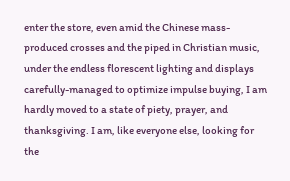enter the store, even amid the Chinese mass-produced crosses and the piped in Christian music, under the endless florescent lighting and displays carefully-managed to optimize impulse buying, I am hardly moved to a state of piety, prayer, and thanksgiving. I am, like everyone else, looking for the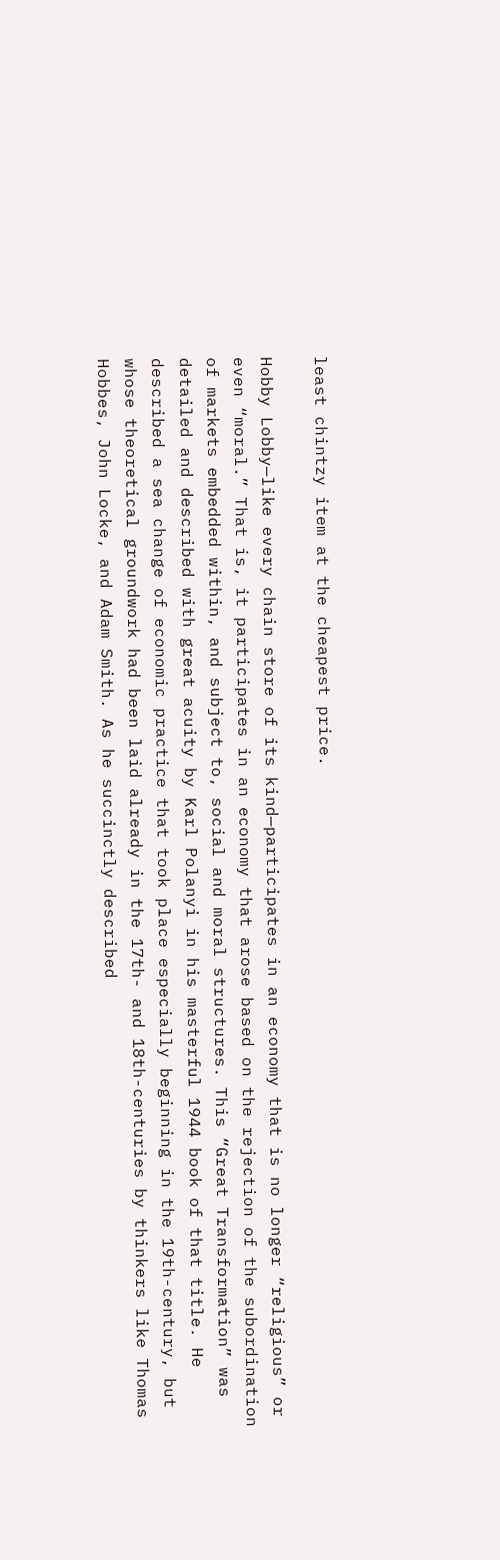least chintzy item at the cheapest price.

Hobby Lobby—like every chain store of its kind—participates in an economy that is no longer “religious” or even “moral.” That is, it participates in an economy that arose based on the rejection of the subordination of markets embedded within, and subject to, social and moral structures. This “Great Transformation” was detailed and described with great acuity by Karl Polanyi in his masterful 1944 book of that title. He described a sea change of economic practice that took place especially beginning in the 19th-century, but whose theoretical groundwork had been laid already in the 17th- and 18th-centuries by thinkers like Thomas Hobbes, John Locke, and Adam Smith. As he succinctly described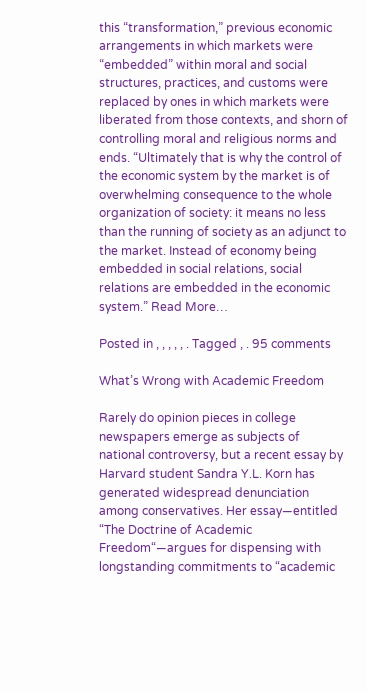this “transformation,” previous economic arrangements in which markets were “embedded” within moral and social structures, practices, and customs were replaced by ones in which markets were liberated from those contexts, and shorn of controlling moral and religious norms and ends. “Ultimately that is why the control of the economic system by the market is of overwhelming consequence to the whole organization of society: it means no less than the running of society as an adjunct to the market. Instead of economy being embedded in social relations, social relations are embedded in the economic system.” Read More…

Posted in , , , , , . Tagged , . 95 comments

What’s Wrong with Academic Freedom

Rarely do opinion pieces in college newspapers emerge as subjects of national controversy, but a recent essay by Harvard student Sandra Y.L. Korn has generated widespread denunciation among conservatives. Her essay—entitled “The Doctrine of Academic Freedom“—argues for dispensing with longstanding commitments to “academic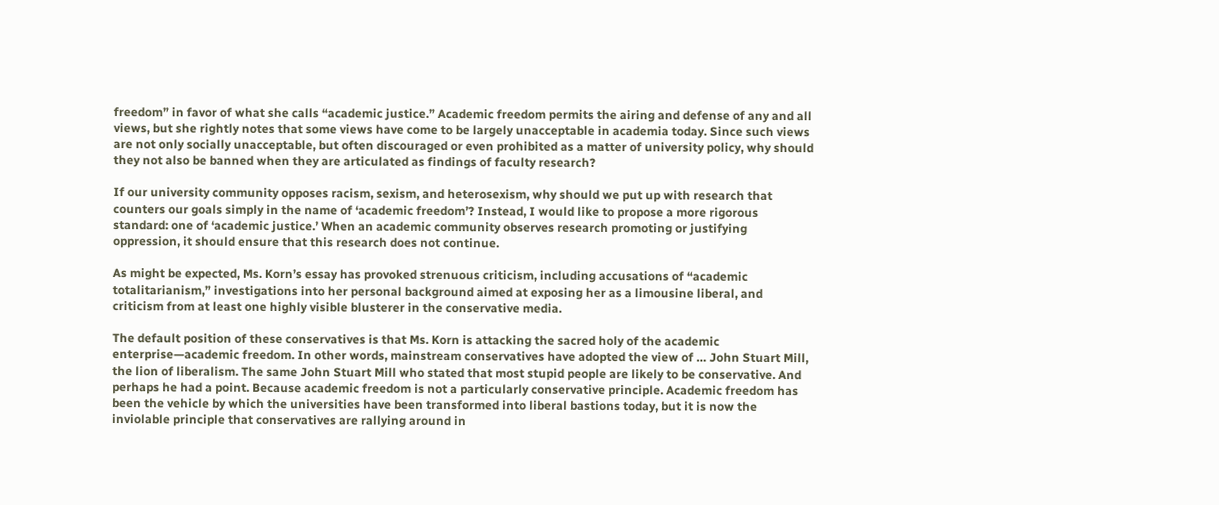freedom” in favor of what she calls “academic justice.” Academic freedom permits the airing and defense of any and all views, but she rightly notes that some views have come to be largely unacceptable in academia today. Since such views are not only socially unacceptable, but often discouraged or even prohibited as a matter of university policy, why should they not also be banned when they are articulated as findings of faculty research?

If our university community opposes racism, sexism, and heterosexism, why should we put up with research that counters our goals simply in the name of ‘academic freedom’? Instead, I would like to propose a more rigorous standard: one of ‘academic justice.’ When an academic community observes research promoting or justifying oppression, it should ensure that this research does not continue.

As might be expected, Ms. Korn’s essay has provoked strenuous criticism, including accusations of “academic totalitarianism,” investigations into her personal background aimed at exposing her as a limousine liberal, and criticism from at least one highly visible blusterer in the conservative media.

The default position of these conservatives is that Ms. Korn is attacking the sacred holy of the academic enterprise—academic freedom. In other words, mainstream conservatives have adopted the view of … John Stuart Mill, the lion of liberalism. The same John Stuart Mill who stated that most stupid people are likely to be conservative. And perhaps he had a point. Because academic freedom is not a particularly conservative principle. Academic freedom has been the vehicle by which the universities have been transformed into liberal bastions today, but it is now the inviolable principle that conservatives are rallying around in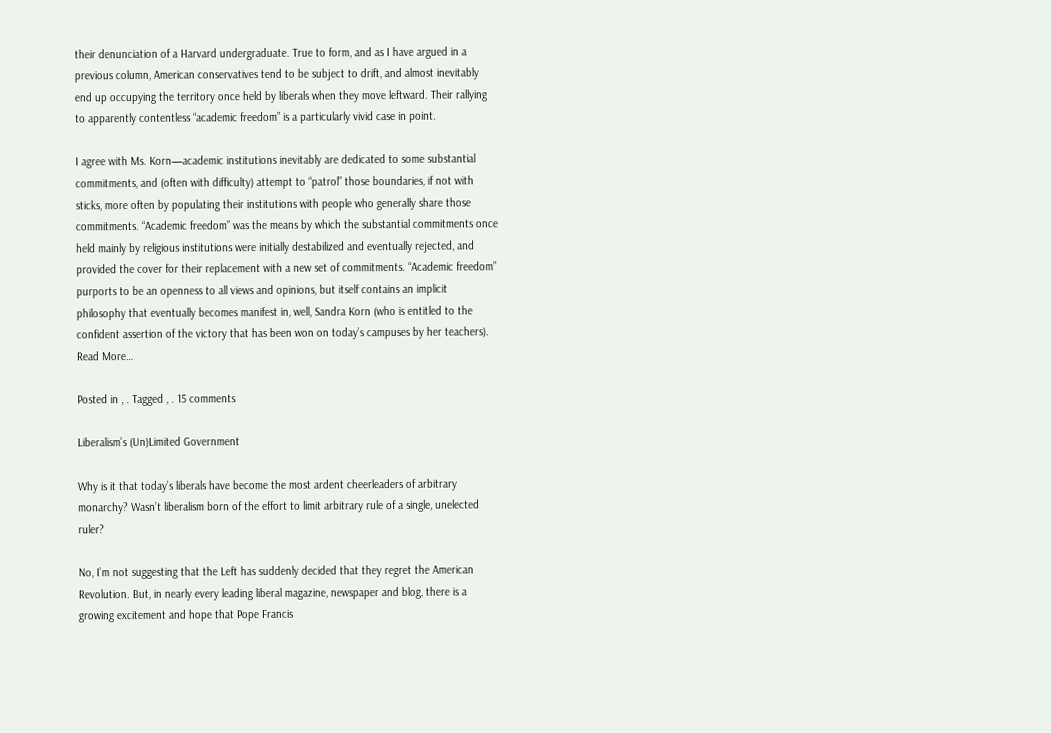their denunciation of a Harvard undergraduate. True to form, and as I have argued in a previous column, American conservatives tend to be subject to drift, and almost inevitably end up occupying the territory once held by liberals when they move leftward. Their rallying to apparently contentless “academic freedom” is a particularly vivid case in point.

I agree with Ms. Korn—academic institutions inevitably are dedicated to some substantial commitments, and (often with difficulty) attempt to “patrol” those boundaries, if not with sticks, more often by populating their institutions with people who generally share those commitments. “Academic freedom” was the means by which the substantial commitments once held mainly by religious institutions were initially destabilized and eventually rejected, and provided the cover for their replacement with a new set of commitments. “Academic freedom” purports to be an openness to all views and opinions, but itself contains an implicit philosophy that eventually becomes manifest in, well, Sandra Korn (who is entitled to the confident assertion of the victory that has been won on today’s campuses by her teachers). Read More…

Posted in , . Tagged , . 15 comments

Liberalism’s (Un)Limited Government

Why is it that today’s liberals have become the most ardent cheerleaders of arbitrary monarchy? Wasn’t liberalism born of the effort to limit arbitrary rule of a single, unelected ruler?

No, I’m not suggesting that the Left has suddenly decided that they regret the American Revolution. But, in nearly every leading liberal magazine, newspaper and blog, there is a growing excitement and hope that Pope Francis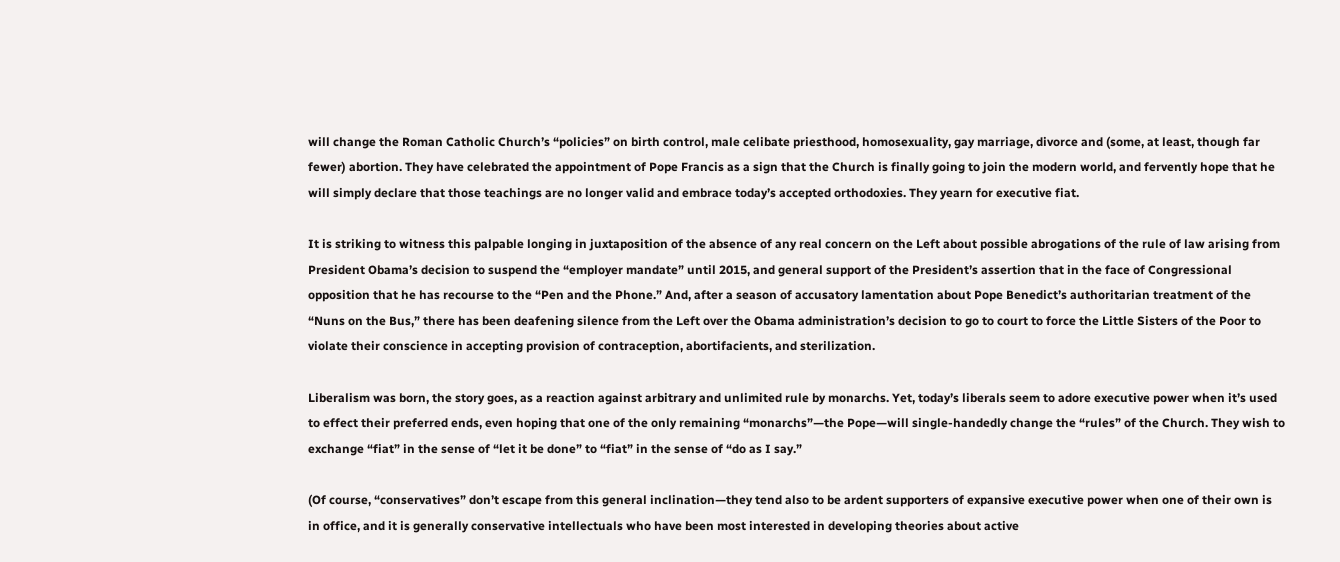will change the Roman Catholic Church’s “policies” on birth control, male celibate priesthood, homosexuality, gay marriage, divorce and (some, at least, though far fewer) abortion. They have celebrated the appointment of Pope Francis as a sign that the Church is finally going to join the modern world, and fervently hope that he will simply declare that those teachings are no longer valid and embrace today’s accepted orthodoxies. They yearn for executive fiat.

It is striking to witness this palpable longing in juxtaposition of the absence of any real concern on the Left about possible abrogations of the rule of law arising from President Obama’s decision to suspend the “employer mandate” until 2015, and general support of the President’s assertion that in the face of Congressional opposition that he has recourse to the “Pen and the Phone.” And, after a season of accusatory lamentation about Pope Benedict’s authoritarian treatment of the “Nuns on the Bus,” there has been deafening silence from the Left over the Obama administration’s decision to go to court to force the Little Sisters of the Poor to violate their conscience in accepting provision of contraception, abortifacients, and sterilization.

Liberalism was born, the story goes, as a reaction against arbitrary and unlimited rule by monarchs. Yet, today’s liberals seem to adore executive power when it’s used to effect their preferred ends, even hoping that one of the only remaining “monarchs”—the Pope—will single-handedly change the “rules” of the Church. They wish to exchange “fiat” in the sense of “let it be done” to “fiat” in the sense of “do as I say.”

(Of course, “conservatives” don’t escape from this general inclination—they tend also to be ardent supporters of expansive executive power when one of their own is in office, and it is generally conservative intellectuals who have been most interested in developing theories about active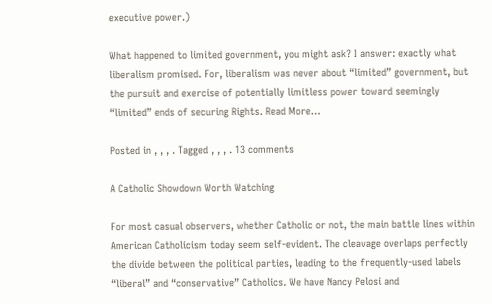executive power.)

What happened to limited government, you might ask? I answer: exactly what liberalism promised. For, liberalism was never about “limited” government, but the pursuit and exercise of potentially limitless power toward seemingly “limited” ends of securing Rights. Read More…

Posted in , , , . Tagged , , , . 13 comments

A Catholic Showdown Worth Watching

For most casual observers, whether Catholic or not, the main battle lines within American Catholicism today seem self-evident. The cleavage overlaps perfectly the divide between the political parties, leading to the frequently-used labels “liberal” and “conservative” Catholics. We have Nancy Pelosi and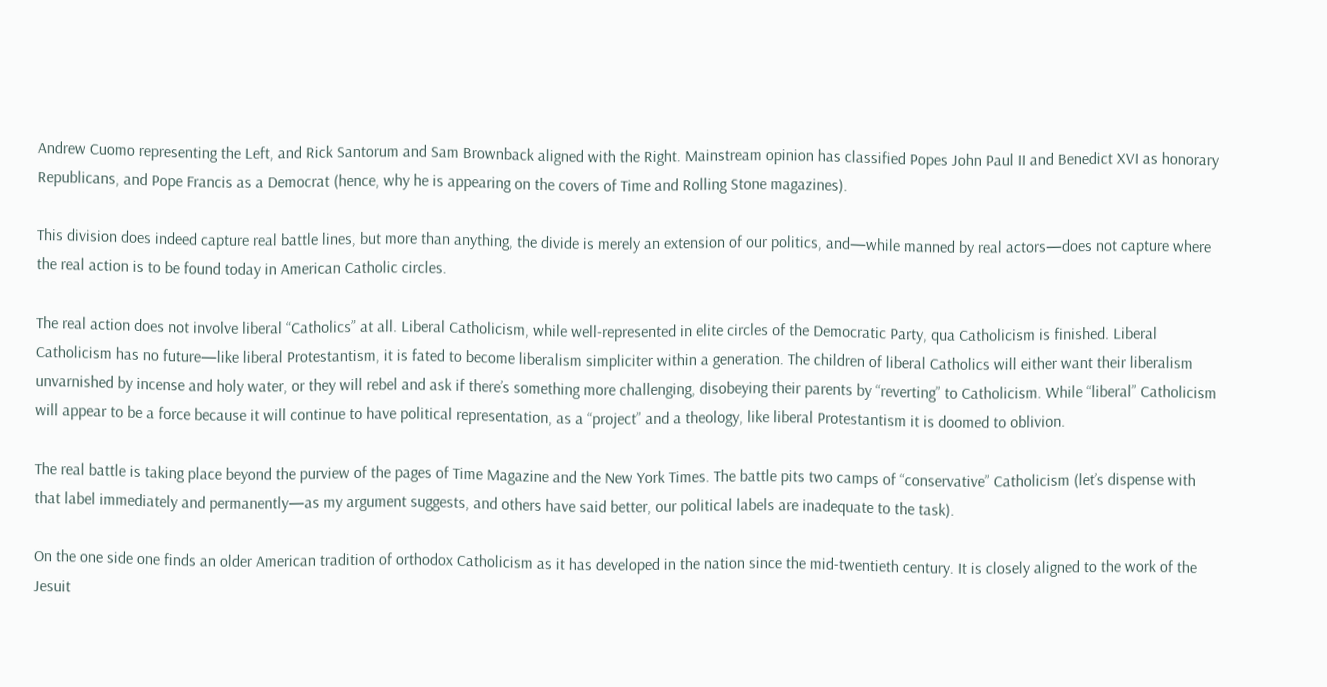Andrew Cuomo representing the Left, and Rick Santorum and Sam Brownback aligned with the Right. Mainstream opinion has classified Popes John Paul II and Benedict XVI as honorary Republicans, and Pope Francis as a Democrat (hence, why he is appearing on the covers of Time and Rolling Stone magazines).

This division does indeed capture real battle lines, but more than anything, the divide is merely an extension of our politics, and—while manned by real actors—does not capture where the real action is to be found today in American Catholic circles.

The real action does not involve liberal “Catholics” at all. Liberal Catholicism, while well-represented in elite circles of the Democratic Party, qua Catholicism is finished. Liberal Catholicism has no future—like liberal Protestantism, it is fated to become liberalism simpliciter within a generation. The children of liberal Catholics will either want their liberalism unvarnished by incense and holy water, or they will rebel and ask if there’s something more challenging, disobeying their parents by “reverting” to Catholicism. While “liberal” Catholicism will appear to be a force because it will continue to have political representation, as a “project” and a theology, like liberal Protestantism it is doomed to oblivion.

The real battle is taking place beyond the purview of the pages of Time Magazine and the New York Times. The battle pits two camps of “conservative” Catholicism (let’s dispense with that label immediately and permanently—as my argument suggests, and others have said better, our political labels are inadequate to the task).

On the one side one finds an older American tradition of orthodox Catholicism as it has developed in the nation since the mid-twentieth century. It is closely aligned to the work of the Jesuit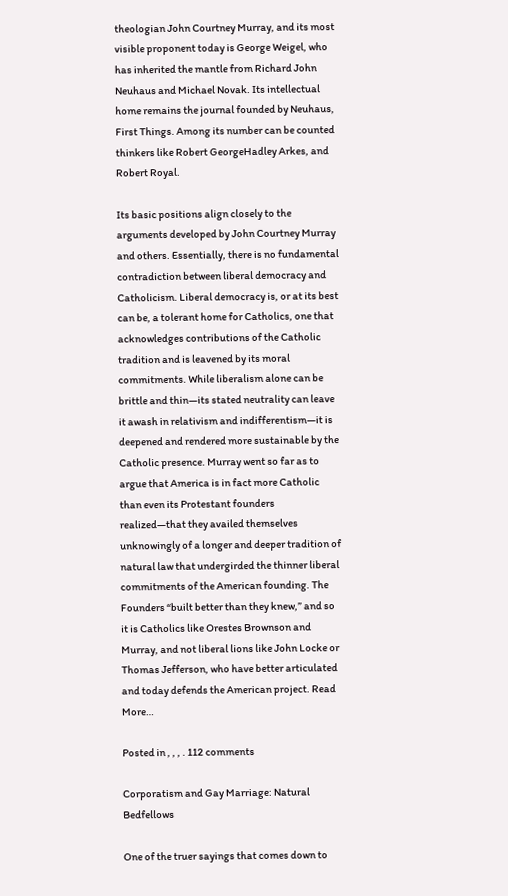theologian John Courtney Murray, and its most visible proponent today is George Weigel, who has inherited the mantle from Richard John Neuhaus and Michael Novak. Its intellectual home remains the journal founded by Neuhaus, First Things. Among its number can be counted thinkers like Robert GeorgeHadley Arkes, and Robert Royal.

Its basic positions align closely to the arguments developed by John Courtney Murray and others. Essentially, there is no fundamental contradiction between liberal democracy and Catholicism. Liberal democracy is, or at its best can be, a tolerant home for Catholics, one that acknowledges contributions of the Catholic tradition and is leavened by its moral commitments. While liberalism alone can be brittle and thin—its stated neutrality can leave it awash in relativism and indifferentism—it is deepened and rendered more sustainable by the Catholic presence. Murray went so far as to argue that America is in fact more Catholic than even its Protestant founders realized—that they availed themselves unknowingly of a longer and deeper tradition of natural law that undergirded the thinner liberal commitments of the American founding. The Founders “built better than they knew,” and so it is Catholics like Orestes Brownson and Murray, and not liberal lions like John Locke or Thomas Jefferson, who have better articulated and today defends the American project. Read More…

Posted in , , , . 112 comments

Corporatism and Gay Marriage: Natural Bedfellows

One of the truer sayings that comes down to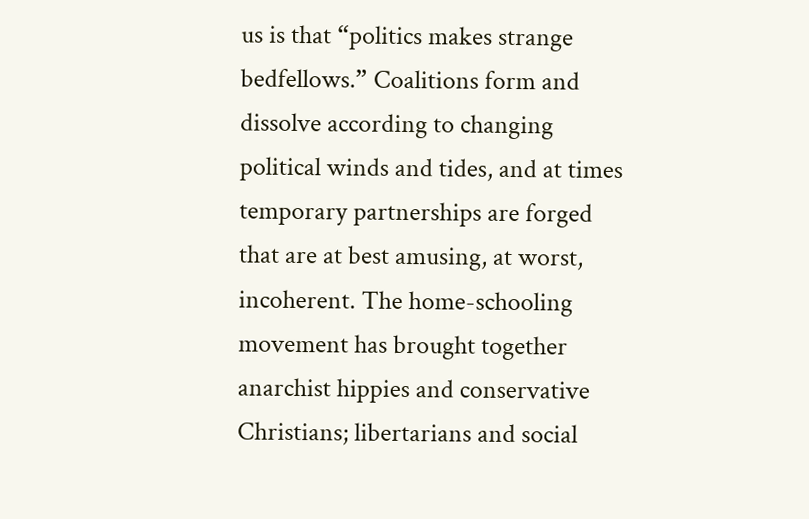us is that “politics makes strange bedfellows.” Coalitions form and dissolve according to changing political winds and tides, and at times temporary partnerships are forged that are at best amusing, at worst, incoherent. The home-schooling movement has brought together anarchist hippies and conservative Christians; libertarians and social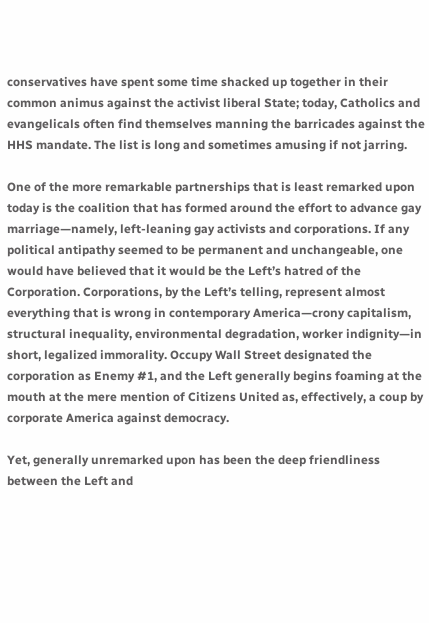conservatives have spent some time shacked up together in their common animus against the activist liberal State; today, Catholics and evangelicals often find themselves manning the barricades against the HHS mandate. The list is long and sometimes amusing if not jarring.

One of the more remarkable partnerships that is least remarked upon today is the coalition that has formed around the effort to advance gay marriage—namely, left-leaning gay activists and corporations. If any political antipathy seemed to be permanent and unchangeable, one would have believed that it would be the Left’s hatred of the Corporation. Corporations, by the Left’s telling, represent almost everything that is wrong in contemporary America—crony capitalism, structural inequality, environmental degradation, worker indignity—in short, legalized immorality. Occupy Wall Street designated the corporation as Enemy #1, and the Left generally begins foaming at the mouth at the mere mention of Citizens United as, effectively, a coup by corporate America against democracy.

Yet, generally unremarked upon has been the deep friendliness between the Left and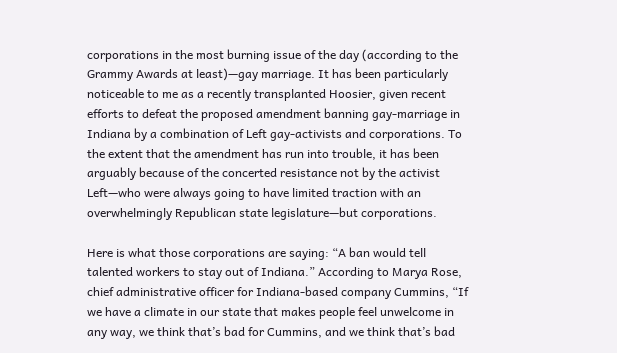corporations in the most burning issue of the day (according to the Grammy Awards at least)—gay marriage. It has been particularly noticeable to me as a recently transplanted Hoosier, given recent efforts to defeat the proposed amendment banning gay-marriage in Indiana by a combination of Left gay-activists and corporations. To the extent that the amendment has run into trouble, it has been arguably because of the concerted resistance not by the activist Left—who were always going to have limited traction with an overwhelmingly Republican state legislature—but corporations.

Here is what those corporations are saying: “A ban would tell talented workers to stay out of Indiana.” According to Marya Rose, chief administrative officer for Indiana-based company Cummins, “If we have a climate in our state that makes people feel unwelcome in any way, we think that’s bad for Cummins, and we think that’s bad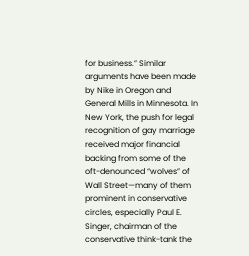for business.” Similar arguments have been made by Nike in Oregon and General Mills in Minnesota. In New York, the push for legal recognition of gay marriage received major financial backing from some of the oft-denounced “wolves” of Wall Street—many of them prominent in conservative circles, especially Paul E. Singer, chairman of the conservative think-tank the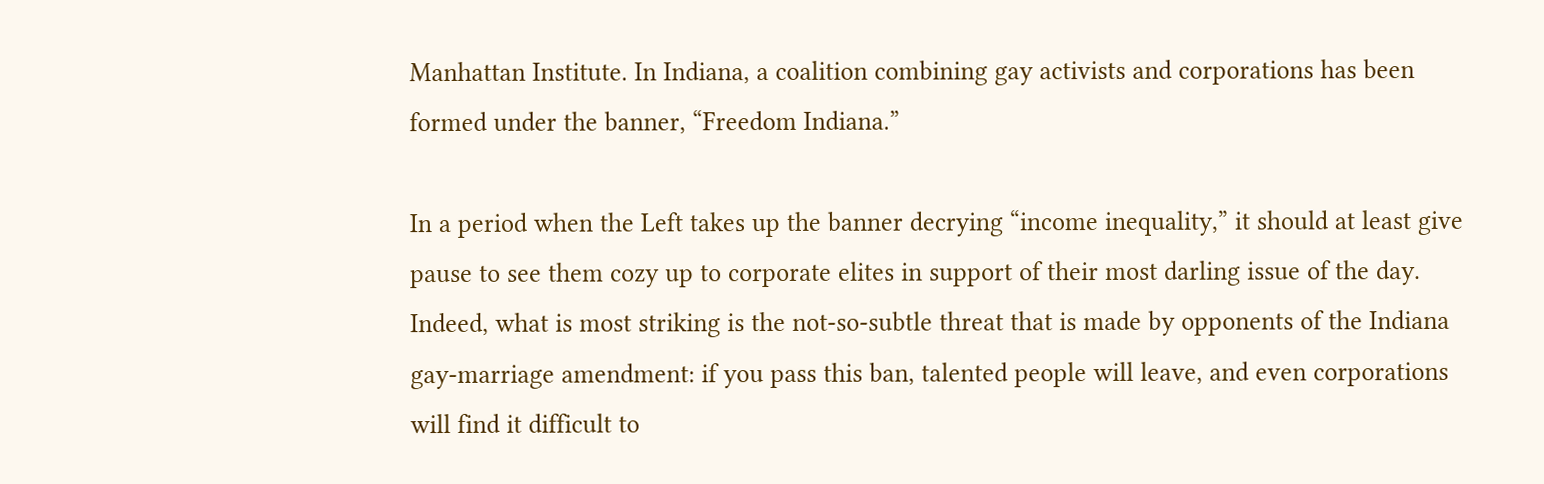Manhattan Institute. In Indiana, a coalition combining gay activists and corporations has been formed under the banner, “Freedom Indiana.”

In a period when the Left takes up the banner decrying “income inequality,” it should at least give pause to see them cozy up to corporate elites in support of their most darling issue of the day. Indeed, what is most striking is the not-so-subtle threat that is made by opponents of the Indiana gay-marriage amendment: if you pass this ban, talented people will leave, and even corporations will find it difficult to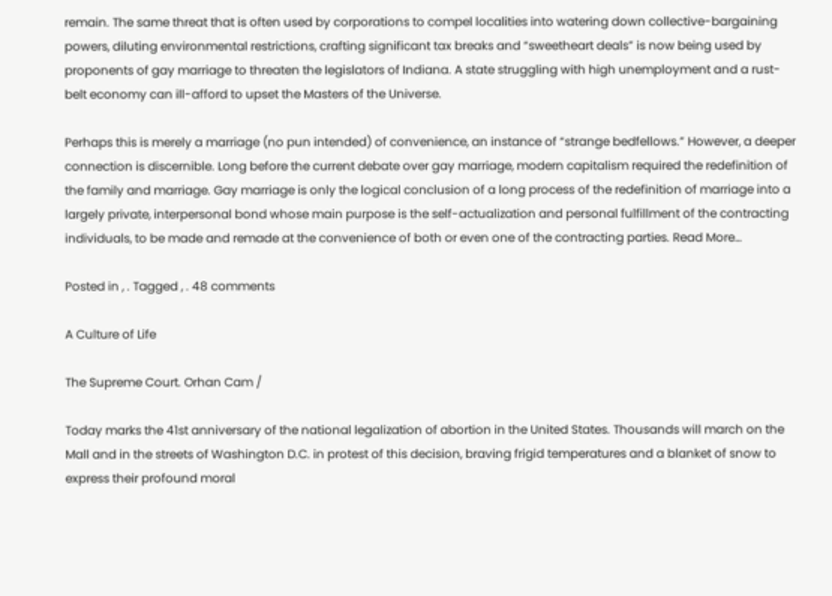remain. The same threat that is often used by corporations to compel localities into watering down collective-bargaining powers, diluting environmental restrictions, crafting significant tax breaks and “sweetheart deals” is now being used by proponents of gay marriage to threaten the legislators of Indiana. A state struggling with high unemployment and a rust-belt economy can ill-afford to upset the Masters of the Universe.

Perhaps this is merely a marriage (no pun intended) of convenience, an instance of “strange bedfellows.” However, a deeper connection is discernible. Long before the current debate over gay marriage, modern capitalism required the redefinition of the family and marriage. Gay marriage is only the logical conclusion of a long process of the redefinition of marriage into a largely private, interpersonal bond whose main purpose is the self-actualization and personal fulfillment of the contracting individuals, to be made and remade at the convenience of both or even one of the contracting parties. Read More…

Posted in , . Tagged , . 48 comments

A Culture of Life

The Supreme Court. Orhan Cam /

Today marks the 41st anniversary of the national legalization of abortion in the United States. Thousands will march on the Mall and in the streets of Washington D.C. in protest of this decision, braving frigid temperatures and a blanket of snow to express their profound moral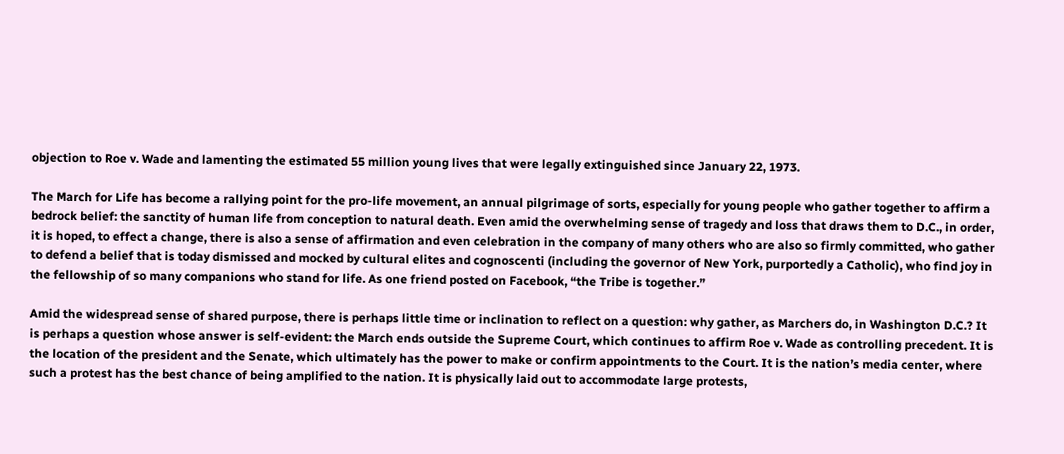objection to Roe v. Wade and lamenting the estimated 55 million young lives that were legally extinguished since January 22, 1973.

The March for Life has become a rallying point for the pro-life movement, an annual pilgrimage of sorts, especially for young people who gather together to affirm a bedrock belief: the sanctity of human life from conception to natural death. Even amid the overwhelming sense of tragedy and loss that draws them to D.C., in order, it is hoped, to effect a change, there is also a sense of affirmation and even celebration in the company of many others who are also so firmly committed, who gather to defend a belief that is today dismissed and mocked by cultural elites and cognoscenti (including the governor of New York, purportedly a Catholic), who find joy in the fellowship of so many companions who stand for life. As one friend posted on Facebook, “the Tribe is together.”

Amid the widespread sense of shared purpose, there is perhaps little time or inclination to reflect on a question: why gather, as Marchers do, in Washington D.C.? It is perhaps a question whose answer is self-evident: the March ends outside the Supreme Court, which continues to affirm Roe v. Wade as controlling precedent. It is the location of the president and the Senate, which ultimately has the power to make or confirm appointments to the Court. It is the nation’s media center, where such a protest has the best chance of being amplified to the nation. It is physically laid out to accommodate large protests,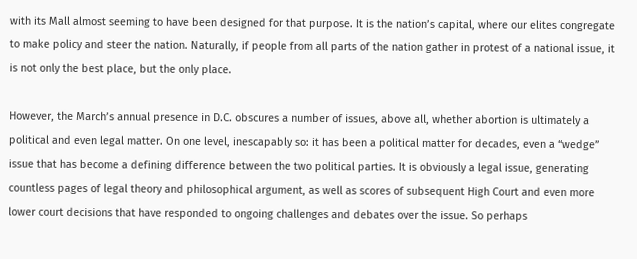with its Mall almost seeming to have been designed for that purpose. It is the nation’s capital, where our elites congregate to make policy and steer the nation. Naturally, if people from all parts of the nation gather in protest of a national issue, it is not only the best place, but the only place.

However, the March’s annual presence in D.C. obscures a number of issues, above all, whether abortion is ultimately a political and even legal matter. On one level, inescapably so: it has been a political matter for decades, even a “wedge” issue that has become a defining difference between the two political parties. It is obviously a legal issue, generating countless pages of legal theory and philosophical argument, as well as scores of subsequent High Court and even more lower court decisions that have responded to ongoing challenges and debates over the issue. So perhaps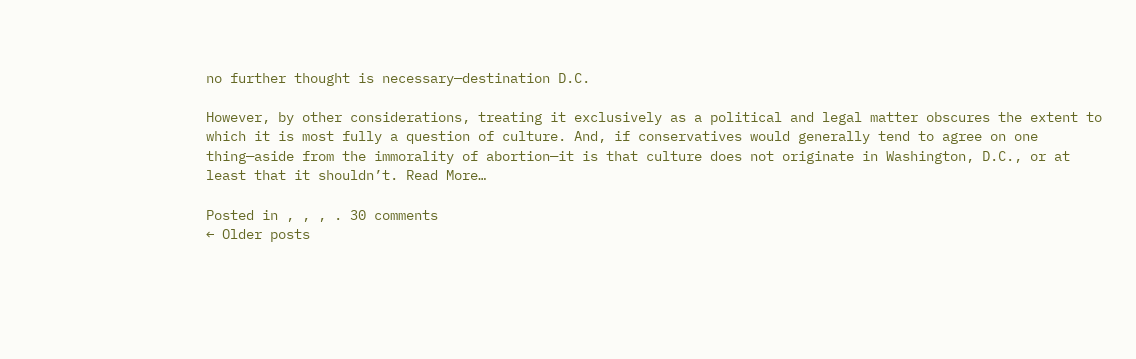no further thought is necessary—destination D.C.

However, by other considerations, treating it exclusively as a political and legal matter obscures the extent to which it is most fully a question of culture. And, if conservatives would generally tend to agree on one thing—aside from the immorality of abortion—it is that culture does not originate in Washington, D.C., or at least that it shouldn’t. Read More…

Posted in , , , . 30 comments
← Older posts